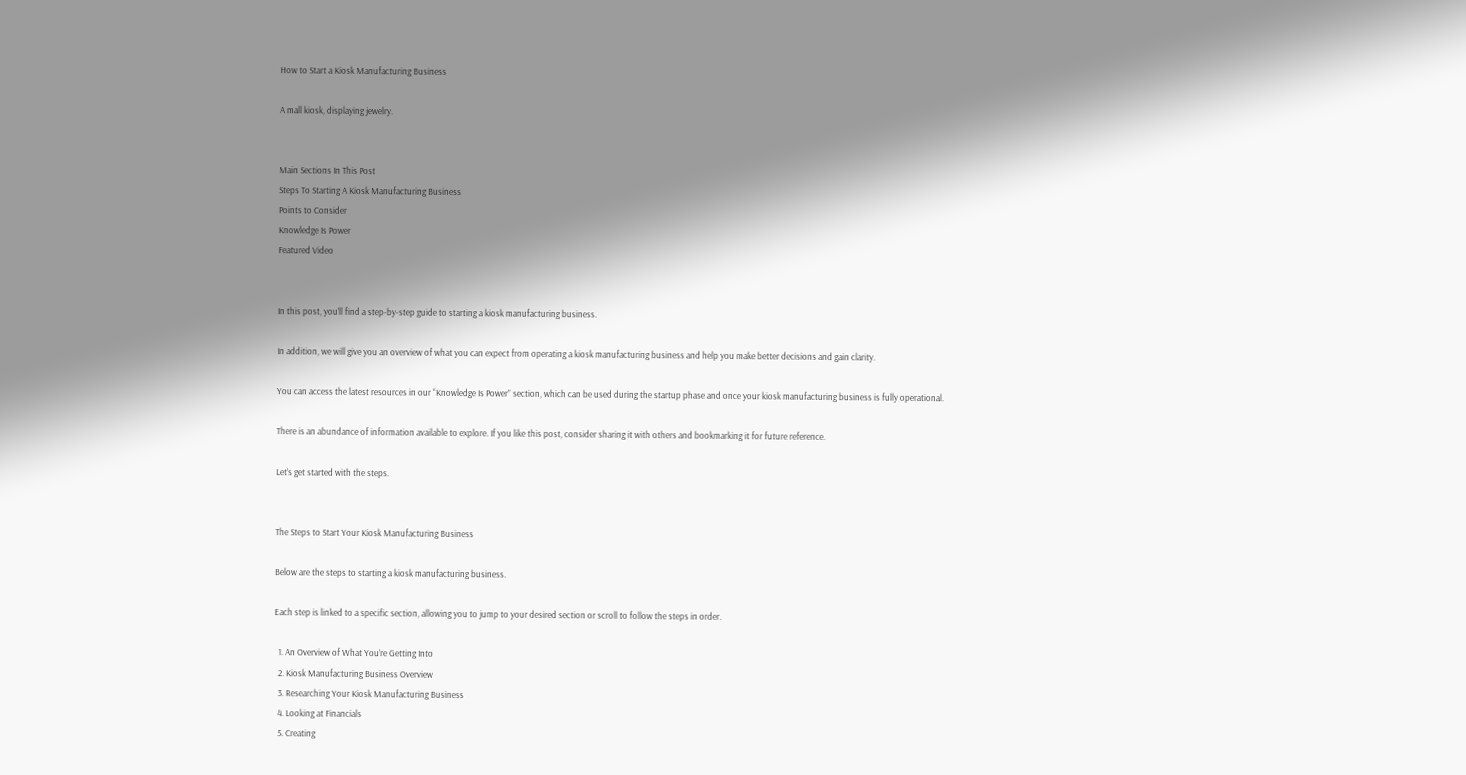How to Start a Kiosk Manufacturing Business

A mall kiosk, displaying jewelry.


Main Sections In This Post
Steps To Starting A Kiosk Manufacturing Business
Points to Consider
Knowledge Is Power
Featured Video


In this post, you’ll find a step-by-step guide to starting a kiosk manufacturing business.

In addition, we will give you an overview of what you can expect from operating a kiosk manufacturing business and help you make better decisions and gain clarity.

You can access the latest resources in our “Knowledge Is Power” section, which can be used during the startup phase and once your kiosk manufacturing business is fully operational.

There is an abundance of information available to explore. If you like this post, consider sharing it with others and bookmarking it for future reference.

Let’s get started with the steps.


The Steps to Start Your Kiosk Manufacturing Business

Below are the steps to starting a kiosk manufacturing business.

Each step is linked to a specific section, allowing you to jump to your desired section or scroll to follow the steps in order.

  1. An Overview of What You’re Getting Into
  2. Kiosk Manufacturing Business Overview
  3. Researching Your Kiosk Manufacturing Business
  4. Looking at Financials
  5. Creating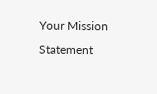Your Mission Statement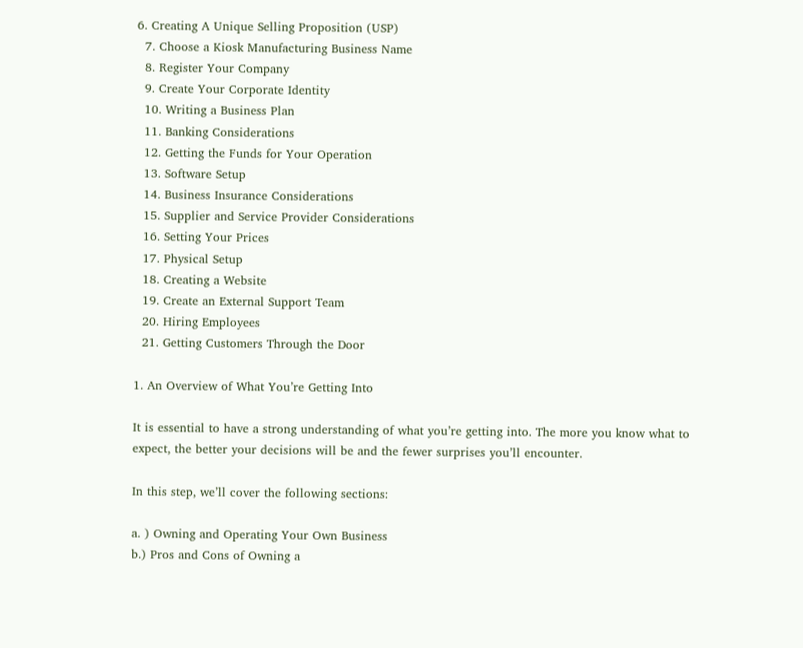6. Creating A Unique Selling Proposition (USP)
  7. Choose a Kiosk Manufacturing Business Name
  8. Register Your Company
  9. Create Your Corporate Identity
  10. Writing a Business Plan
  11. Banking Considerations
  12. Getting the Funds for Your Operation
  13. Software Setup
  14. Business Insurance Considerations
  15. Supplier and Service Provider Considerations
  16. Setting Your Prices
  17. Physical Setup
  18. Creating a Website
  19. Create an External Support Team
  20. Hiring Employees
  21. Getting Customers Through the Door

1. An Overview of What You’re Getting Into

It is essential to have a strong understanding of what you’re getting into. The more you know what to expect, the better your decisions will be and the fewer surprises you’ll encounter.

In this step, we’ll cover the following sections:

a. ) Owning and Operating Your Own Business
b.) Pros and Cons of Owning a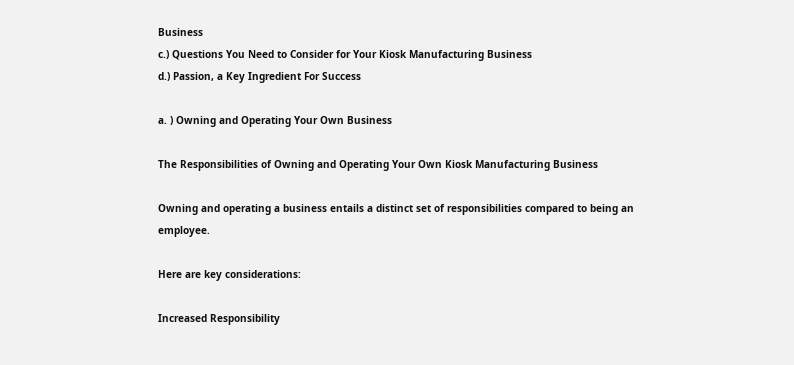Business
c.) Questions You Need to Consider for Your Kiosk Manufacturing Business
d.) Passion, a Key Ingredient For Success

a. ) Owning and Operating Your Own Business

The Responsibilities of Owning and Operating Your Own Kiosk Manufacturing Business

Owning and operating a business entails a distinct set of responsibilities compared to being an employee.

Here are key considerations:

Increased Responsibility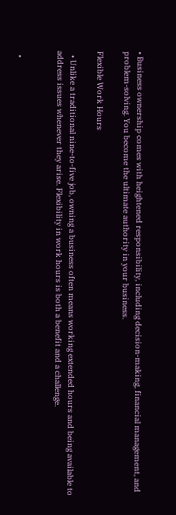• Business ownership comes with heightened responsibility, including decision-making, financial management, and problem-solving. You become the ultimate authority in your business.

Flexible Work Hours

  • Unlike a traditional nine-to-five job, owning a business often means working extended hours and being available to address issues whenever they arise. Flexibility in work hours is both a benefit and a challenge.


  •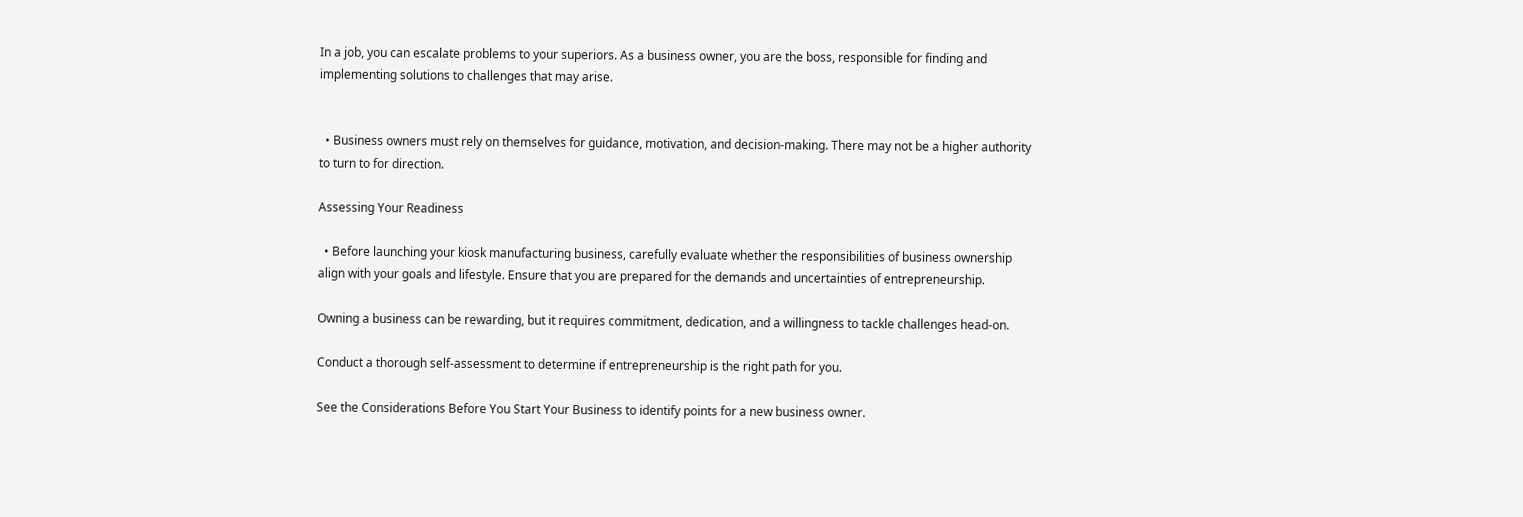In a job, you can escalate problems to your superiors. As a business owner, you are the boss, responsible for finding and implementing solutions to challenges that may arise.


  • Business owners must rely on themselves for guidance, motivation, and decision-making. There may not be a higher authority to turn to for direction.

Assessing Your Readiness

  • Before launching your kiosk manufacturing business, carefully evaluate whether the responsibilities of business ownership align with your goals and lifestyle. Ensure that you are prepared for the demands and uncertainties of entrepreneurship.

Owning a business can be rewarding, but it requires commitment, dedication, and a willingness to tackle challenges head-on.

Conduct a thorough self-assessment to determine if entrepreneurship is the right path for you.

See the Considerations Before You Start Your Business to identify points for a new business owner.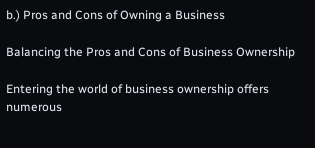b.) Pros and Cons of Owning a Business

Balancing the Pros and Cons of Business Ownership

Entering the world of business ownership offers numerous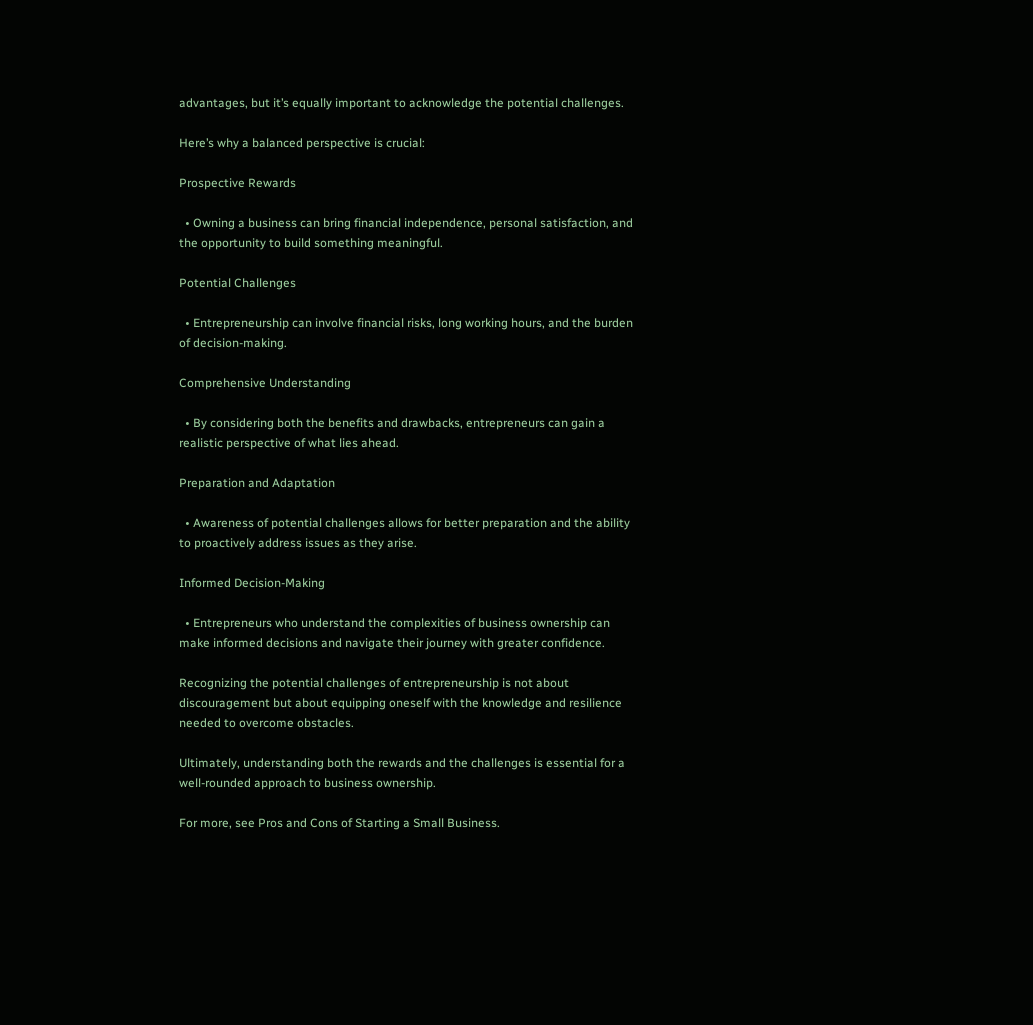advantages, but it’s equally important to acknowledge the potential challenges.

Here’s why a balanced perspective is crucial:

Prospective Rewards

  • Owning a business can bring financial independence, personal satisfaction, and the opportunity to build something meaningful.

Potential Challenges

  • Entrepreneurship can involve financial risks, long working hours, and the burden of decision-making.

Comprehensive Understanding

  • By considering both the benefits and drawbacks, entrepreneurs can gain a realistic perspective of what lies ahead.

Preparation and Adaptation

  • Awareness of potential challenges allows for better preparation and the ability to proactively address issues as they arise.

Informed Decision-Making

  • Entrepreneurs who understand the complexities of business ownership can make informed decisions and navigate their journey with greater confidence.

Recognizing the potential challenges of entrepreneurship is not about discouragement but about equipping oneself with the knowledge and resilience needed to overcome obstacles.

Ultimately, understanding both the rewards and the challenges is essential for a well-rounded approach to business ownership.

For more, see Pros and Cons of Starting a Small Business.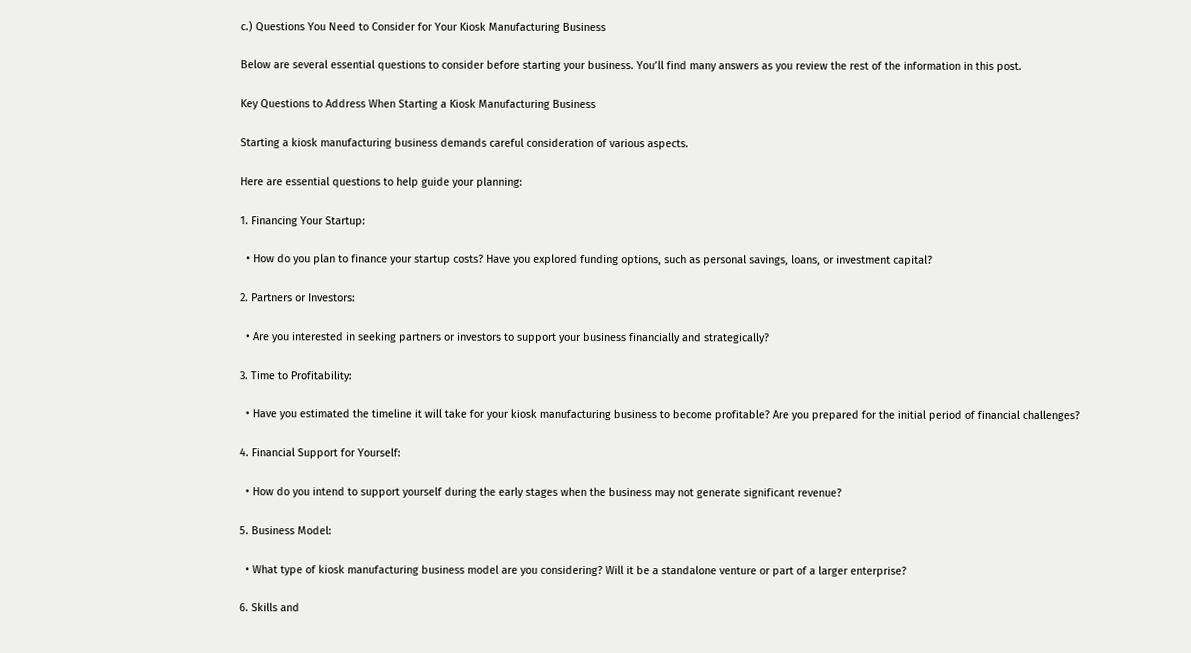c.) Questions You Need to Consider for Your Kiosk Manufacturing Business

Below are several essential questions to consider before starting your business. You’ll find many answers as you review the rest of the information in this post.

Key Questions to Address When Starting a Kiosk Manufacturing Business

Starting a kiosk manufacturing business demands careful consideration of various aspects.

Here are essential questions to help guide your planning:

1. Financing Your Startup:

  • How do you plan to finance your startup costs? Have you explored funding options, such as personal savings, loans, or investment capital?

2. Partners or Investors:

  • Are you interested in seeking partners or investors to support your business financially and strategically?

3. Time to Profitability:

  • Have you estimated the timeline it will take for your kiosk manufacturing business to become profitable? Are you prepared for the initial period of financial challenges?

4. Financial Support for Yourself:

  • How do you intend to support yourself during the early stages when the business may not generate significant revenue?

5. Business Model:

  • What type of kiosk manufacturing business model are you considering? Will it be a standalone venture or part of a larger enterprise?

6. Skills and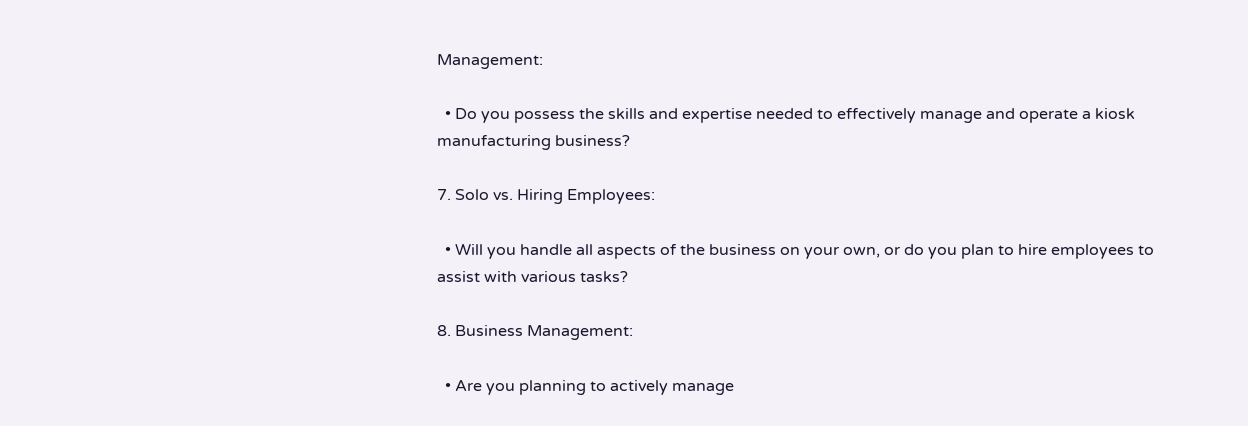Management:

  • Do you possess the skills and expertise needed to effectively manage and operate a kiosk manufacturing business?

7. Solo vs. Hiring Employees:

  • Will you handle all aspects of the business on your own, or do you plan to hire employees to assist with various tasks?

8. Business Management:

  • Are you planning to actively manage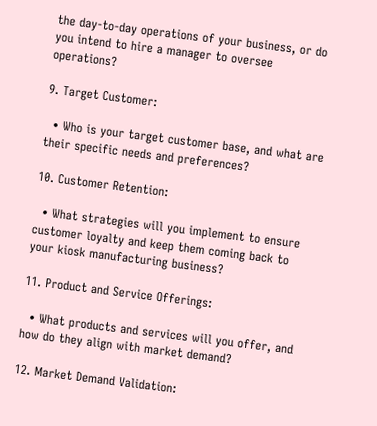the day-to-day operations of your business, or do you intend to hire a manager to oversee operations?

9. Target Customer:

  • Who is your target customer base, and what are their specific needs and preferences?

10. Customer Retention:

  • What strategies will you implement to ensure customer loyalty and keep them coming back to your kiosk manufacturing business?

11. Product and Service Offerings:

  • What products and services will you offer, and how do they align with market demand?

12. Market Demand Validation: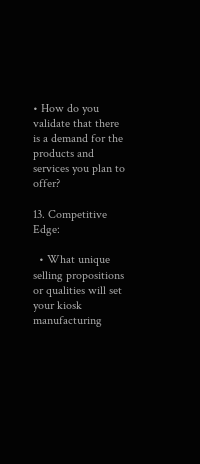• How do you validate that there is a demand for the products and services you plan to offer?

13. Competitive Edge:

  • What unique selling propositions or qualities will set your kiosk manufacturing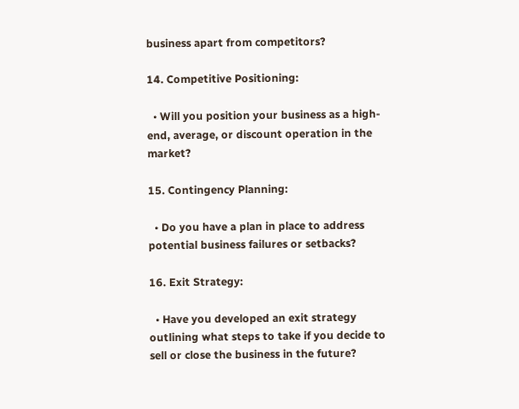business apart from competitors?

14. Competitive Positioning:

  • Will you position your business as a high-end, average, or discount operation in the market?

15. Contingency Planning:

  • Do you have a plan in place to address potential business failures or setbacks?

16. Exit Strategy:

  • Have you developed an exit strategy outlining what steps to take if you decide to sell or close the business in the future?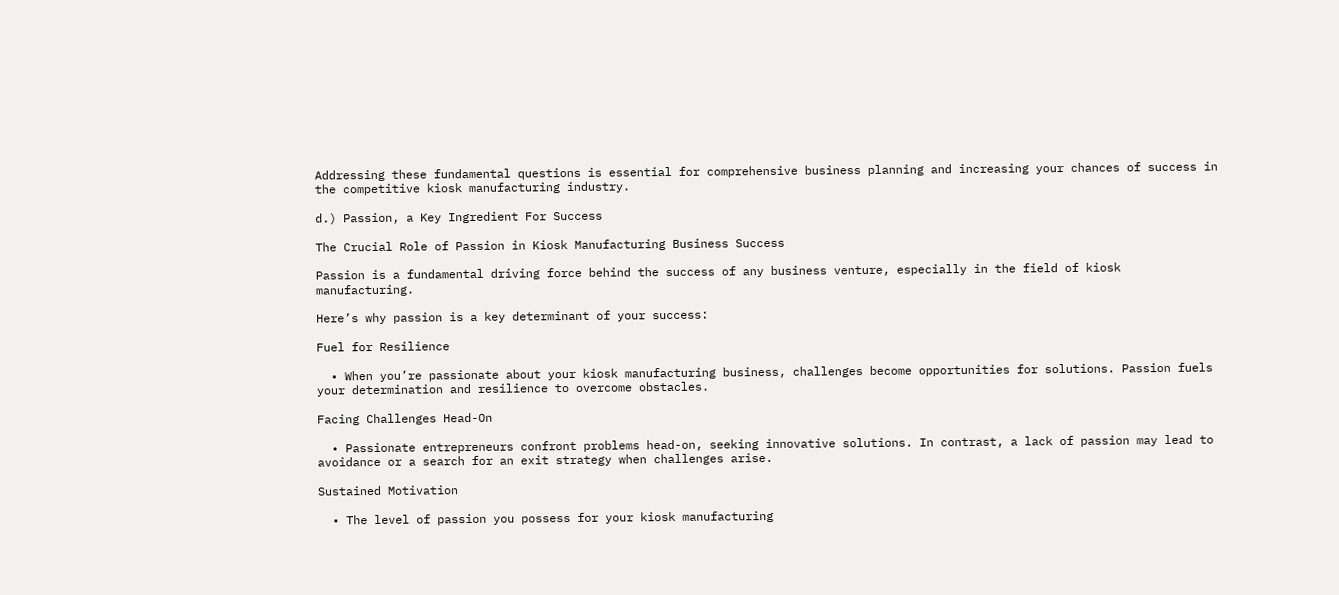Addressing these fundamental questions is essential for comprehensive business planning and increasing your chances of success in the competitive kiosk manufacturing industry.

d.) Passion, a Key Ingredient For Success

The Crucial Role of Passion in Kiosk Manufacturing Business Success

Passion is a fundamental driving force behind the success of any business venture, especially in the field of kiosk manufacturing.

Here’s why passion is a key determinant of your success:

Fuel for Resilience

  • When you’re passionate about your kiosk manufacturing business, challenges become opportunities for solutions. Passion fuels your determination and resilience to overcome obstacles.

Facing Challenges Head-On

  • Passionate entrepreneurs confront problems head-on, seeking innovative solutions. In contrast, a lack of passion may lead to avoidance or a search for an exit strategy when challenges arise.

Sustained Motivation

  • The level of passion you possess for your kiosk manufacturing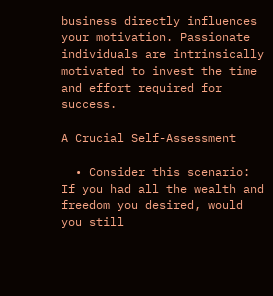business directly influences your motivation. Passionate individuals are intrinsically motivated to invest the time and effort required for success.

A Crucial Self-Assessment

  • Consider this scenario: If you had all the wealth and freedom you desired, would you still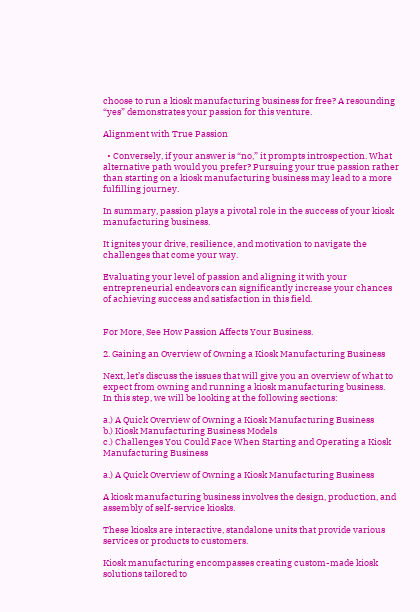choose to run a kiosk manufacturing business for free? A resounding “yes” demonstrates your passion for this venture.

Alignment with True Passion

  • Conversely, if your answer is “no,” it prompts introspection. What alternative path would you prefer? Pursuing your true passion rather than starting on a kiosk manufacturing business may lead to a more fulfilling journey.

In summary, passion plays a pivotal role in the success of your kiosk manufacturing business.

It ignites your drive, resilience, and motivation to navigate the challenges that come your way.

Evaluating your level of passion and aligning it with your entrepreneurial endeavors can significantly increase your chances of achieving success and satisfaction in this field.


For More, See How Passion Affects Your Business.

2. Gaining an Overview of Owning a Kiosk Manufacturing Business

Next, let’s discuss the issues that will give you an overview of what to expect from owning and running a kiosk manufacturing business.
In this step, we will be looking at the following sections:

a.) A Quick Overview of Owning a Kiosk Manufacturing Business
b.) Kiosk Manufacturing Business Models
c.) Challenges You Could Face When Starting and Operating a Kiosk Manufacturing Business

a.) A Quick Overview of Owning a Kiosk Manufacturing Business

A kiosk manufacturing business involves the design, production, and assembly of self-service kiosks.

These kiosks are interactive, standalone units that provide various services or products to customers.

Kiosk manufacturing encompasses creating custom-made kiosk solutions tailored to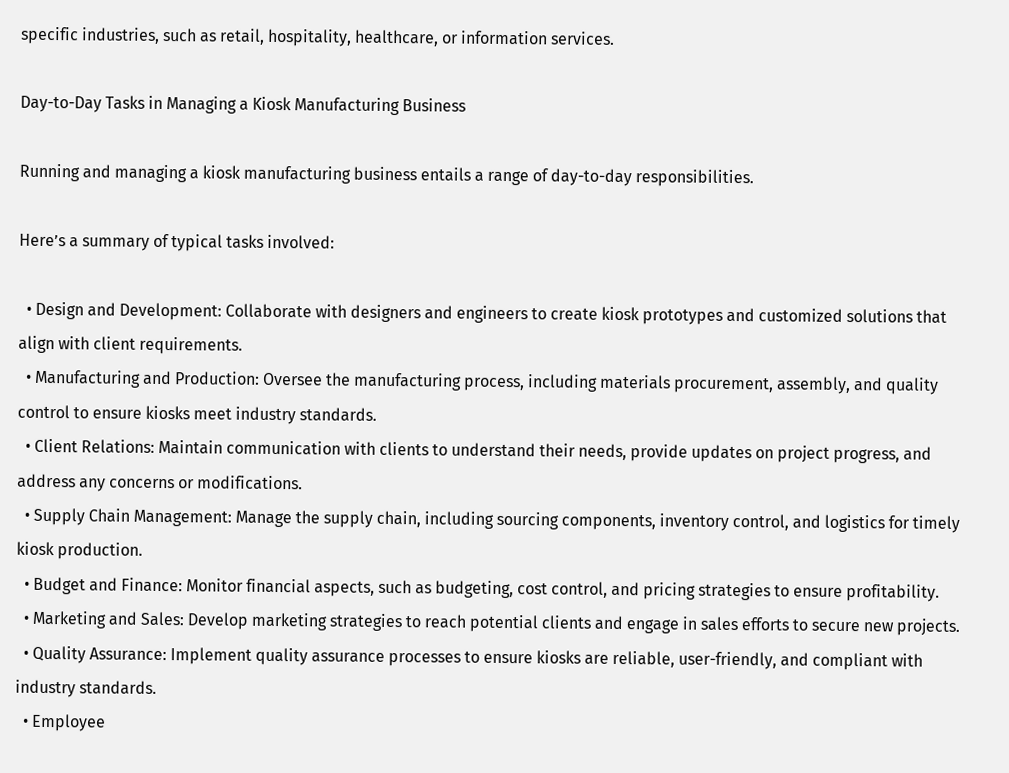specific industries, such as retail, hospitality, healthcare, or information services.

Day-to-Day Tasks in Managing a Kiosk Manufacturing Business

Running and managing a kiosk manufacturing business entails a range of day-to-day responsibilities.

Here’s a summary of typical tasks involved:

  • Design and Development: Collaborate with designers and engineers to create kiosk prototypes and customized solutions that align with client requirements.
  • Manufacturing and Production: Oversee the manufacturing process, including materials procurement, assembly, and quality control to ensure kiosks meet industry standards.
  • Client Relations: Maintain communication with clients to understand their needs, provide updates on project progress, and address any concerns or modifications.
  • Supply Chain Management: Manage the supply chain, including sourcing components, inventory control, and logistics for timely kiosk production.
  • Budget and Finance: Monitor financial aspects, such as budgeting, cost control, and pricing strategies to ensure profitability.
  • Marketing and Sales: Develop marketing strategies to reach potential clients and engage in sales efforts to secure new projects.
  • Quality Assurance: Implement quality assurance processes to ensure kiosks are reliable, user-friendly, and compliant with industry standards.
  • Employee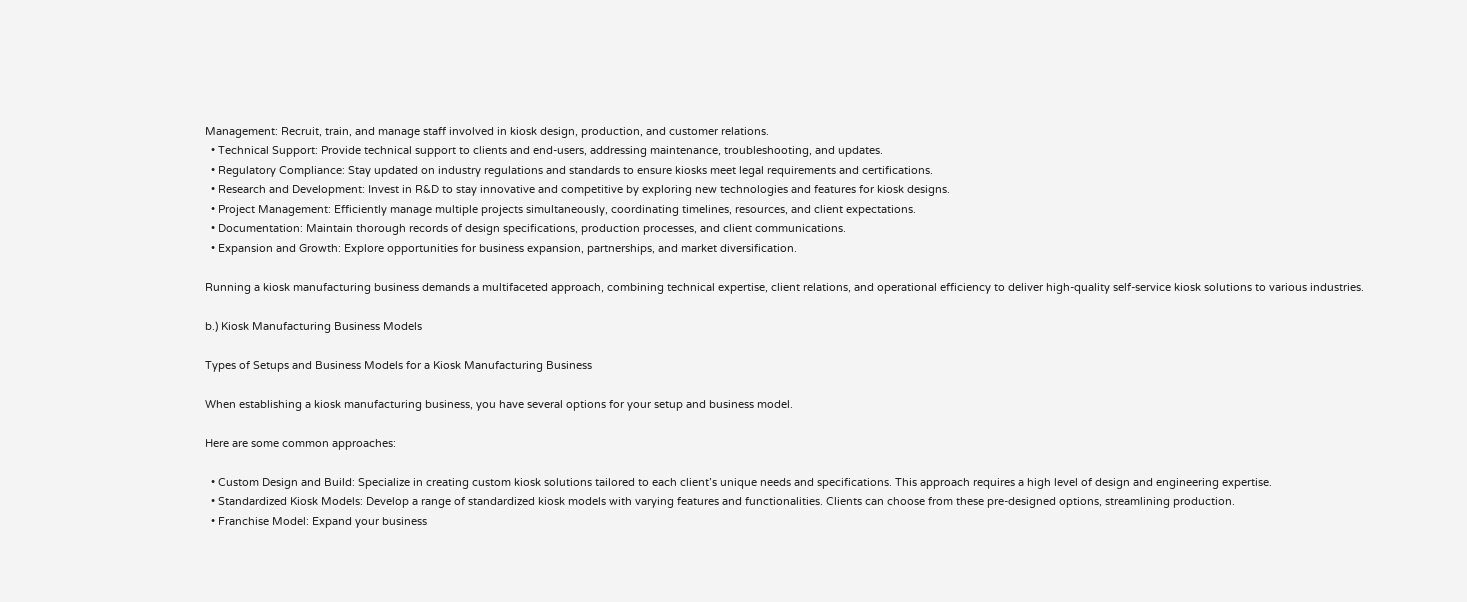Management: Recruit, train, and manage staff involved in kiosk design, production, and customer relations.
  • Technical Support: Provide technical support to clients and end-users, addressing maintenance, troubleshooting, and updates.
  • Regulatory Compliance: Stay updated on industry regulations and standards to ensure kiosks meet legal requirements and certifications.
  • Research and Development: Invest in R&D to stay innovative and competitive by exploring new technologies and features for kiosk designs.
  • Project Management: Efficiently manage multiple projects simultaneously, coordinating timelines, resources, and client expectations.
  • Documentation: Maintain thorough records of design specifications, production processes, and client communications.
  • Expansion and Growth: Explore opportunities for business expansion, partnerships, and market diversification.

Running a kiosk manufacturing business demands a multifaceted approach, combining technical expertise, client relations, and operational efficiency to deliver high-quality self-service kiosk solutions to various industries.

b.) Kiosk Manufacturing Business Models

Types of Setups and Business Models for a Kiosk Manufacturing Business

When establishing a kiosk manufacturing business, you have several options for your setup and business model.

Here are some common approaches:

  • Custom Design and Build: Specialize in creating custom kiosk solutions tailored to each client’s unique needs and specifications. This approach requires a high level of design and engineering expertise.
  • Standardized Kiosk Models: Develop a range of standardized kiosk models with varying features and functionalities. Clients can choose from these pre-designed options, streamlining production.
  • Franchise Model: Expand your business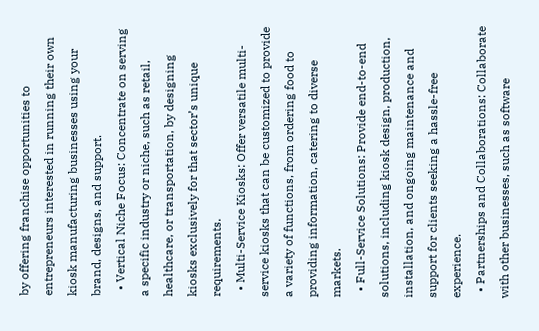by offering franchise opportunities to entrepreneurs interested in running their own kiosk manufacturing businesses using your brand, designs, and support.
  • Vertical Niche Focus: Concentrate on serving a specific industry or niche, such as retail, healthcare, or transportation, by designing kiosks exclusively for that sector’s unique requirements.
  • Multi-Service Kiosks: Offer versatile multi-service kiosks that can be customized to provide a variety of functions, from ordering food to providing information, catering to diverse markets.
  • Full-Service Solutions: Provide end-to-end solutions, including kiosk design, production, installation, and ongoing maintenance and support for clients seeking a hassle-free experience.
  • Partnerships and Collaborations: Collaborate with other businesses, such as software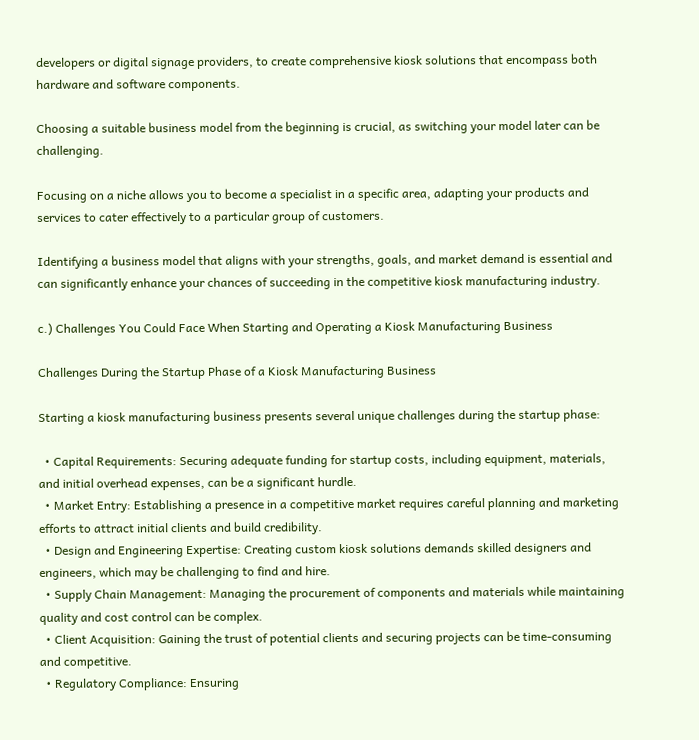developers or digital signage providers, to create comprehensive kiosk solutions that encompass both hardware and software components.

Choosing a suitable business model from the beginning is crucial, as switching your model later can be challenging.

Focusing on a niche allows you to become a specialist in a specific area, adapting your products and services to cater effectively to a particular group of customers.

Identifying a business model that aligns with your strengths, goals, and market demand is essential and can significantly enhance your chances of succeeding in the competitive kiosk manufacturing industry.

c.) Challenges You Could Face When Starting and Operating a Kiosk Manufacturing Business

Challenges During the Startup Phase of a Kiosk Manufacturing Business

Starting a kiosk manufacturing business presents several unique challenges during the startup phase:

  • Capital Requirements: Securing adequate funding for startup costs, including equipment, materials, and initial overhead expenses, can be a significant hurdle.
  • Market Entry: Establishing a presence in a competitive market requires careful planning and marketing efforts to attract initial clients and build credibility.
  • Design and Engineering Expertise: Creating custom kiosk solutions demands skilled designers and engineers, which may be challenging to find and hire.
  • Supply Chain Management: Managing the procurement of components and materials while maintaining quality and cost control can be complex.
  • Client Acquisition: Gaining the trust of potential clients and securing projects can be time-consuming and competitive.
  • Regulatory Compliance: Ensuring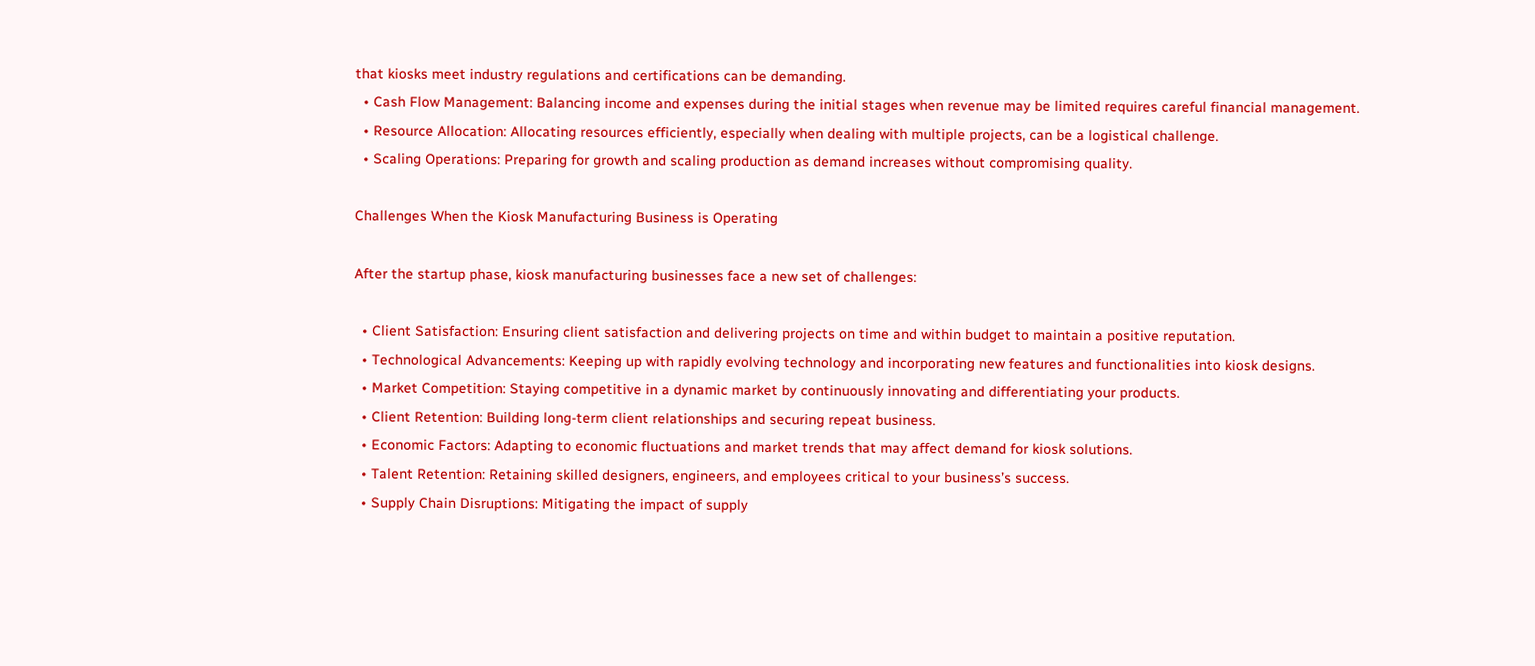that kiosks meet industry regulations and certifications can be demanding.
  • Cash Flow Management: Balancing income and expenses during the initial stages when revenue may be limited requires careful financial management.
  • Resource Allocation: Allocating resources efficiently, especially when dealing with multiple projects, can be a logistical challenge.
  • Scaling Operations: Preparing for growth and scaling production as demand increases without compromising quality.

Challenges When the Kiosk Manufacturing Business is Operating

After the startup phase, kiosk manufacturing businesses face a new set of challenges:

  • Client Satisfaction: Ensuring client satisfaction and delivering projects on time and within budget to maintain a positive reputation.
  • Technological Advancements: Keeping up with rapidly evolving technology and incorporating new features and functionalities into kiosk designs.
  • Market Competition: Staying competitive in a dynamic market by continuously innovating and differentiating your products.
  • Client Retention: Building long-term client relationships and securing repeat business.
  • Economic Factors: Adapting to economic fluctuations and market trends that may affect demand for kiosk solutions.
  • Talent Retention: Retaining skilled designers, engineers, and employees critical to your business’s success.
  • Supply Chain Disruptions: Mitigating the impact of supply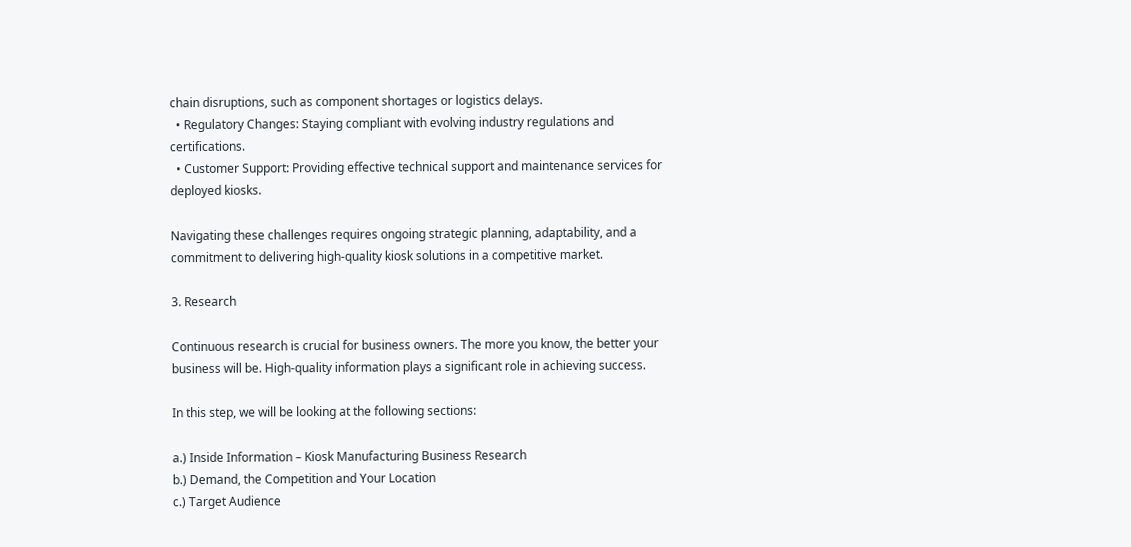chain disruptions, such as component shortages or logistics delays.
  • Regulatory Changes: Staying compliant with evolving industry regulations and certifications.
  • Customer Support: Providing effective technical support and maintenance services for deployed kiosks.

Navigating these challenges requires ongoing strategic planning, adaptability, and a commitment to delivering high-quality kiosk solutions in a competitive market.

3. Research

Continuous research is crucial for business owners. The more you know, the better your business will be. High-quality information plays a significant role in achieving success.

In this step, we will be looking at the following sections:

a.) Inside Information – Kiosk Manufacturing Business Research
b.) Demand, the Competition and Your Location
c.) Target Audience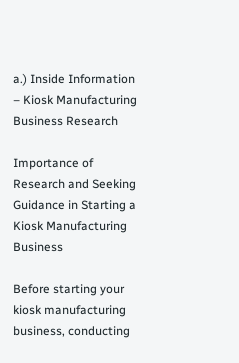a.) Inside Information – Kiosk Manufacturing Business Research

Importance of Research and Seeking Guidance in Starting a Kiosk Manufacturing Business

Before starting your kiosk manufacturing business, conducting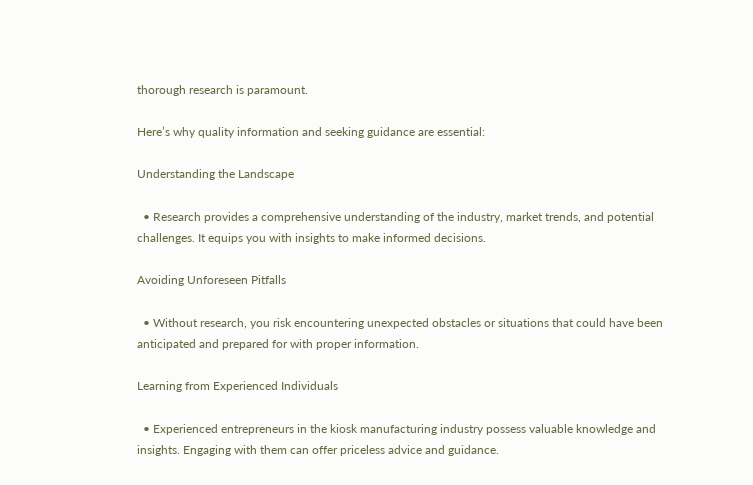thorough research is paramount.

Here’s why quality information and seeking guidance are essential:

Understanding the Landscape

  • Research provides a comprehensive understanding of the industry, market trends, and potential challenges. It equips you with insights to make informed decisions.

Avoiding Unforeseen Pitfalls

  • Without research, you risk encountering unexpected obstacles or situations that could have been anticipated and prepared for with proper information.

Learning from Experienced Individuals

  • Experienced entrepreneurs in the kiosk manufacturing industry possess valuable knowledge and insights. Engaging with them can offer priceless advice and guidance.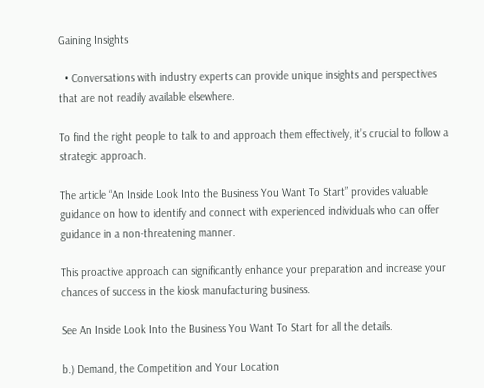Gaining Insights

  • Conversations with industry experts can provide unique insights and perspectives that are not readily available elsewhere.

To find the right people to talk to and approach them effectively, it’s crucial to follow a strategic approach.

The article “An Inside Look Into the Business You Want To Start” provides valuable guidance on how to identify and connect with experienced individuals who can offer guidance in a non-threatening manner.

This proactive approach can significantly enhance your preparation and increase your chances of success in the kiosk manufacturing business.

See An Inside Look Into the Business You Want To Start for all the details.

b.) Demand, the Competition and Your Location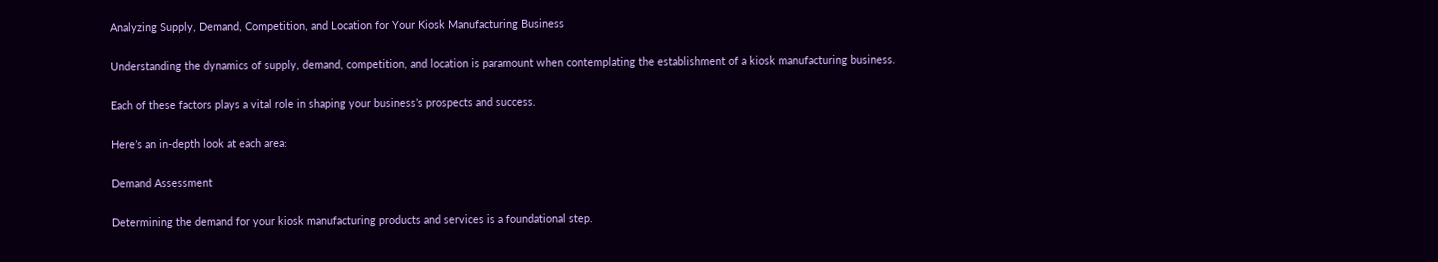Analyzing Supply, Demand, Competition, and Location for Your Kiosk Manufacturing Business

Understanding the dynamics of supply, demand, competition, and location is paramount when contemplating the establishment of a kiosk manufacturing business.

Each of these factors plays a vital role in shaping your business’s prospects and success.

Here’s an in-depth look at each area:

Demand Assessment

Determining the demand for your kiosk manufacturing products and services is a foundational step.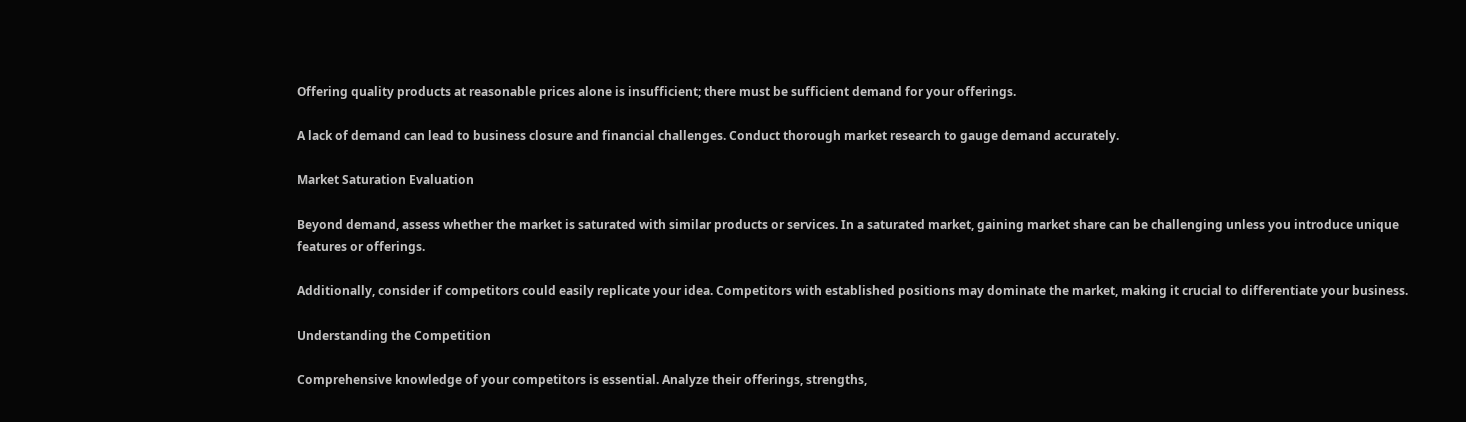Offering quality products at reasonable prices alone is insufficient; there must be sufficient demand for your offerings.

A lack of demand can lead to business closure and financial challenges. Conduct thorough market research to gauge demand accurately.

Market Saturation Evaluation

Beyond demand, assess whether the market is saturated with similar products or services. In a saturated market, gaining market share can be challenging unless you introduce unique features or offerings.

Additionally, consider if competitors could easily replicate your idea. Competitors with established positions may dominate the market, making it crucial to differentiate your business.

Understanding the Competition

Comprehensive knowledge of your competitors is essential. Analyze their offerings, strengths,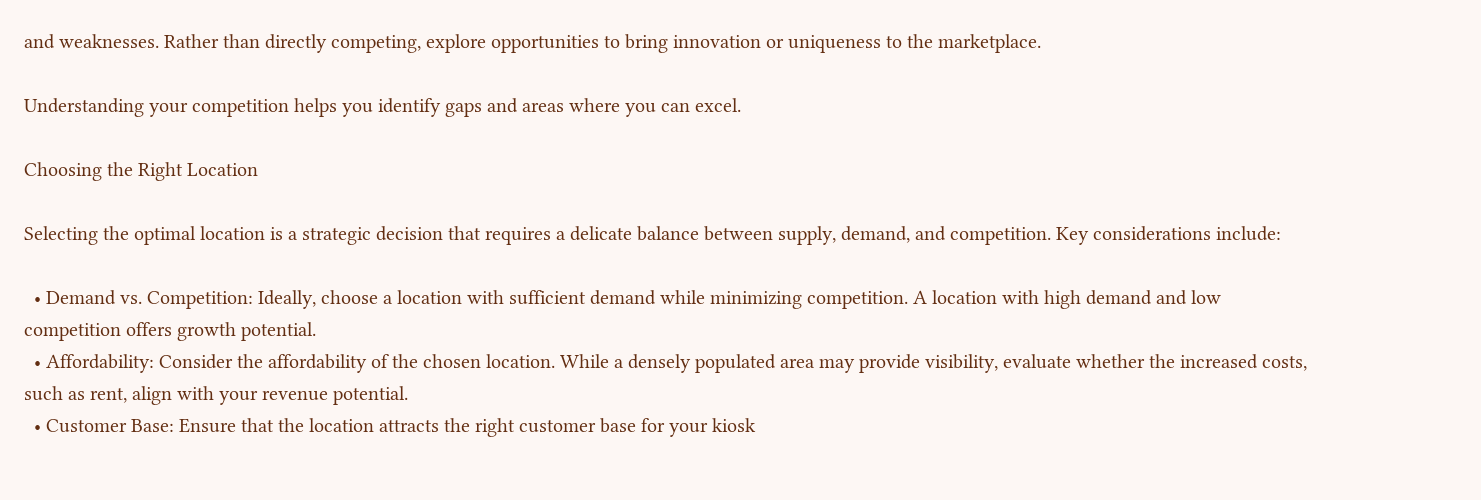and weaknesses. Rather than directly competing, explore opportunities to bring innovation or uniqueness to the marketplace.

Understanding your competition helps you identify gaps and areas where you can excel.

Choosing the Right Location

Selecting the optimal location is a strategic decision that requires a delicate balance between supply, demand, and competition. Key considerations include:

  • Demand vs. Competition: Ideally, choose a location with sufficient demand while minimizing competition. A location with high demand and low competition offers growth potential.
  • Affordability: Consider the affordability of the chosen location. While a densely populated area may provide visibility, evaluate whether the increased costs, such as rent, align with your revenue potential.
  • Customer Base: Ensure that the location attracts the right customer base for your kiosk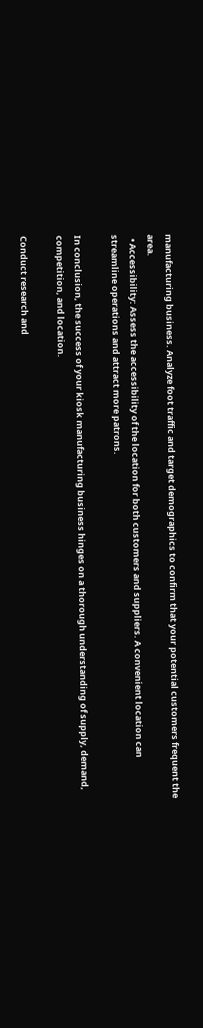manufacturing business. Analyze foot traffic and target demographics to confirm that your potential customers frequent the area.
  • Accessibility: Assess the accessibility of the location for both customers and suppliers. A convenient location can streamline operations and attract more patrons.

In conclusion, the success of your kiosk manufacturing business hinges on a thorough understanding of supply, demand, competition, and location.

Conduct research and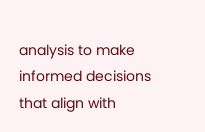analysis to make informed decisions that align with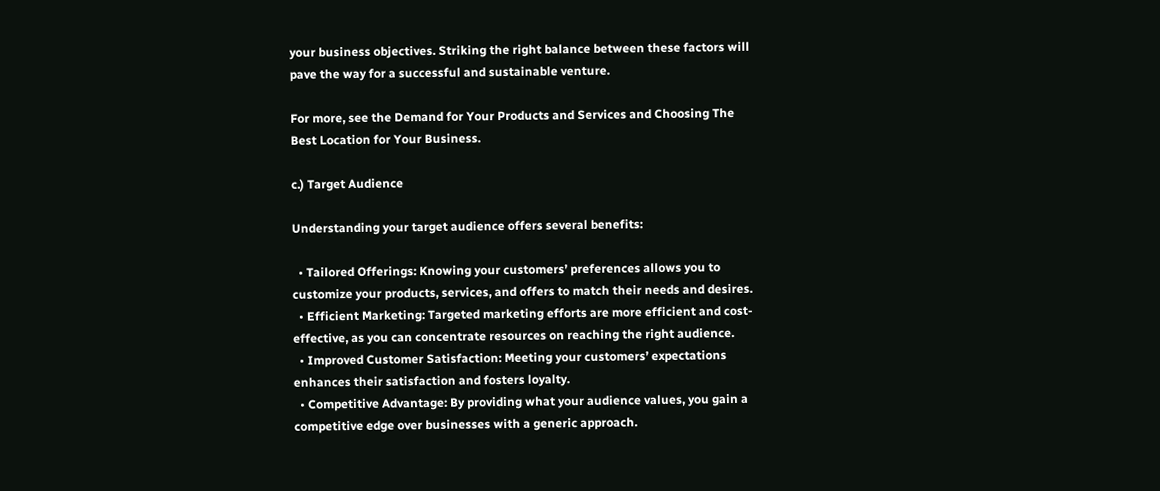your business objectives. Striking the right balance between these factors will pave the way for a successful and sustainable venture.

For more, see the Demand for Your Products and Services and Choosing The Best Location for Your Business.

c.) Target Audience

Understanding your target audience offers several benefits:

  • Tailored Offerings: Knowing your customers’ preferences allows you to customize your products, services, and offers to match their needs and desires.
  • Efficient Marketing: Targeted marketing efforts are more efficient and cost-effective, as you can concentrate resources on reaching the right audience.
  • Improved Customer Satisfaction: Meeting your customers’ expectations enhances their satisfaction and fosters loyalty.
  • Competitive Advantage: By providing what your audience values, you gain a competitive edge over businesses with a generic approach.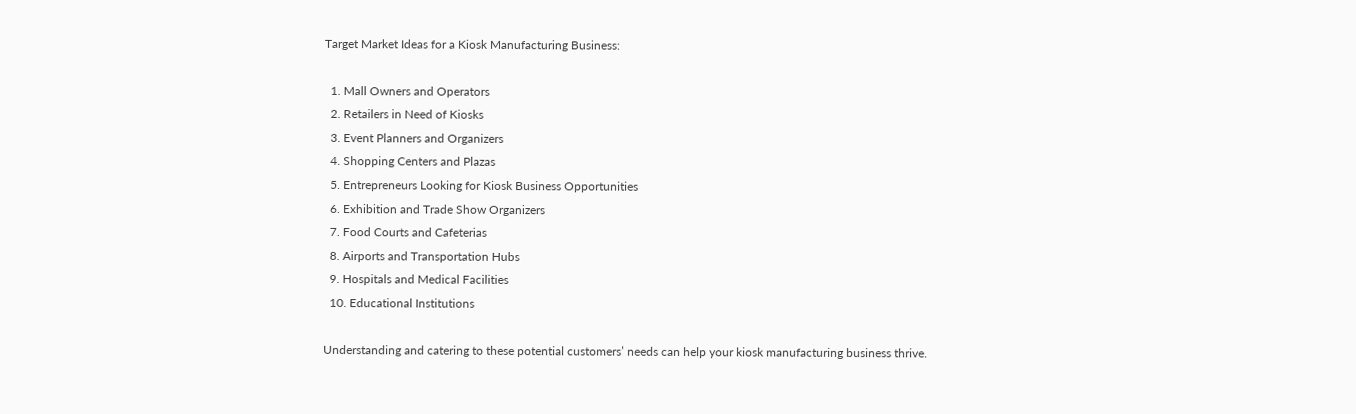Target Market Ideas for a Kiosk Manufacturing Business:

  1. Mall Owners and Operators
  2. Retailers in Need of Kiosks
  3. Event Planners and Organizers
  4. Shopping Centers and Plazas
  5. Entrepreneurs Looking for Kiosk Business Opportunities
  6. Exhibition and Trade Show Organizers
  7. Food Courts and Cafeterias
  8. Airports and Transportation Hubs
  9. Hospitals and Medical Facilities
  10. Educational Institutions

Understanding and catering to these potential customers’ needs can help your kiosk manufacturing business thrive.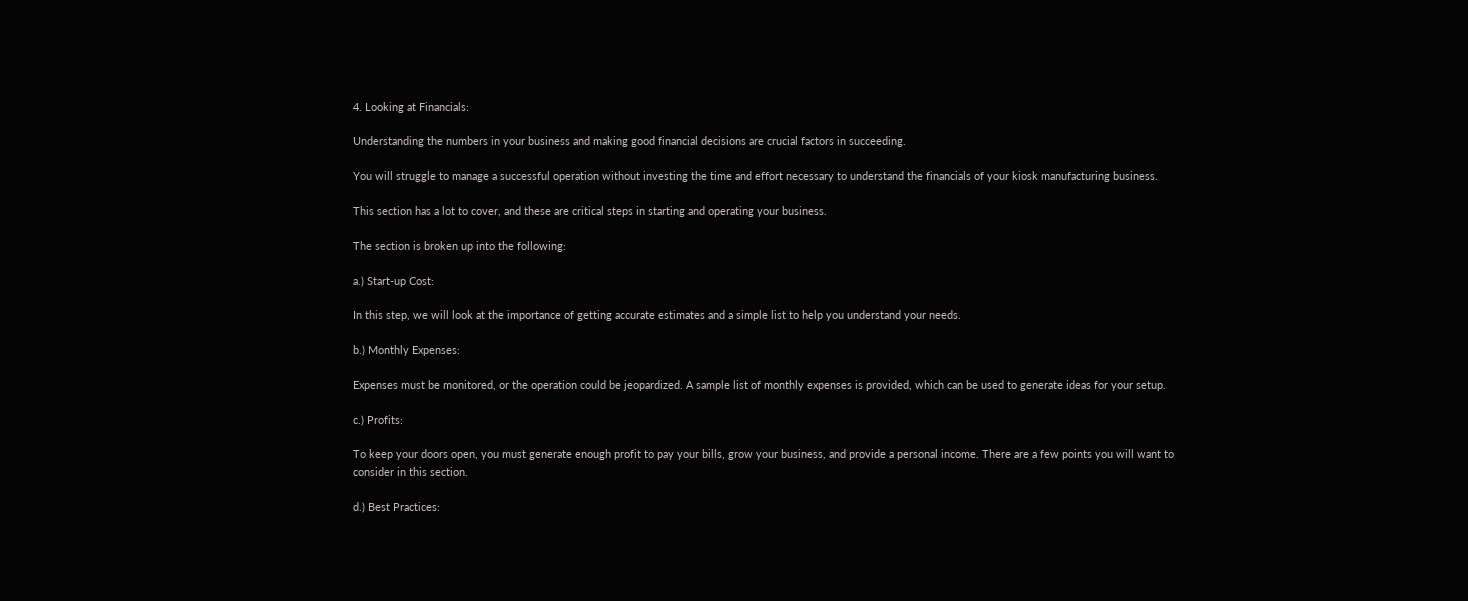4. Looking at Financials:

Understanding the numbers in your business and making good financial decisions are crucial factors in succeeding.

You will struggle to manage a successful operation without investing the time and effort necessary to understand the financials of your kiosk manufacturing business.

This section has a lot to cover, and these are critical steps in starting and operating your business.

The section is broken up into the following:

a.) Start-up Cost:

In this step, we will look at the importance of getting accurate estimates and a simple list to help you understand your needs.

b.) Monthly Expenses:

Expenses must be monitored, or the operation could be jeopardized. A sample list of monthly expenses is provided, which can be used to generate ideas for your setup.

c.) Profits:

To keep your doors open, you must generate enough profit to pay your bills, grow your business, and provide a personal income. There are a few points you will want to consider in this section.

d.) Best Practices: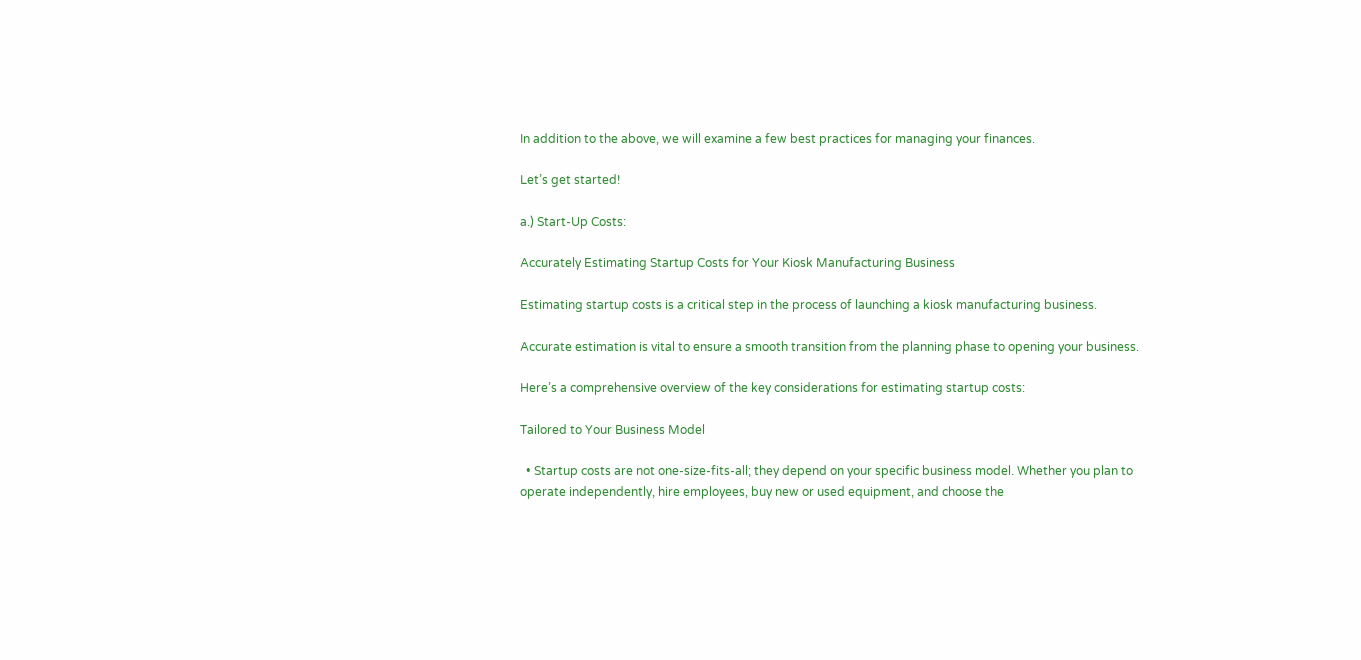In addition to the above, we will examine a few best practices for managing your finances.

Let’s get started!

a.) Start-Up Costs:

Accurately Estimating Startup Costs for Your Kiosk Manufacturing Business

Estimating startup costs is a critical step in the process of launching a kiosk manufacturing business.

Accurate estimation is vital to ensure a smooth transition from the planning phase to opening your business.

Here’s a comprehensive overview of the key considerations for estimating startup costs:

Tailored to Your Business Model

  • Startup costs are not one-size-fits-all; they depend on your specific business model. Whether you plan to operate independently, hire employees, buy new or used equipment, and choose the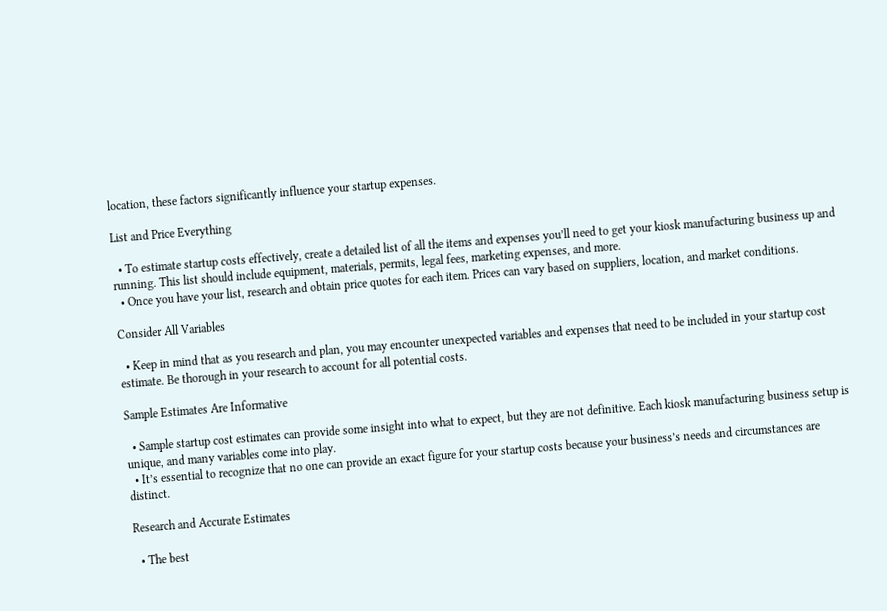location, these factors significantly influence your startup expenses.

List and Price Everything

  • To estimate startup costs effectively, create a detailed list of all the items and expenses you’ll need to get your kiosk manufacturing business up and running. This list should include equipment, materials, permits, legal fees, marketing expenses, and more.
  • Once you have your list, research and obtain price quotes for each item. Prices can vary based on suppliers, location, and market conditions.

Consider All Variables

  • Keep in mind that as you research and plan, you may encounter unexpected variables and expenses that need to be included in your startup cost estimate. Be thorough in your research to account for all potential costs.

Sample Estimates Are Informative

  • Sample startup cost estimates can provide some insight into what to expect, but they are not definitive. Each kiosk manufacturing business setup is unique, and many variables come into play.
  • It’s essential to recognize that no one can provide an exact figure for your startup costs because your business’s needs and circumstances are distinct.

Research and Accurate Estimates

  • The best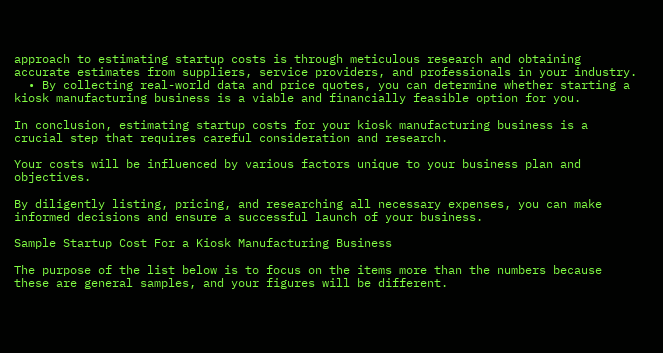approach to estimating startup costs is through meticulous research and obtaining accurate estimates from suppliers, service providers, and professionals in your industry.
  • By collecting real-world data and price quotes, you can determine whether starting a kiosk manufacturing business is a viable and financially feasible option for you.

In conclusion, estimating startup costs for your kiosk manufacturing business is a crucial step that requires careful consideration and research.

Your costs will be influenced by various factors unique to your business plan and objectives.

By diligently listing, pricing, and researching all necessary expenses, you can make informed decisions and ensure a successful launch of your business.

Sample Startup Cost For a Kiosk Manufacturing Business

The purpose of the list below is to focus on the items more than the numbers because these are general samples, and your figures will be different.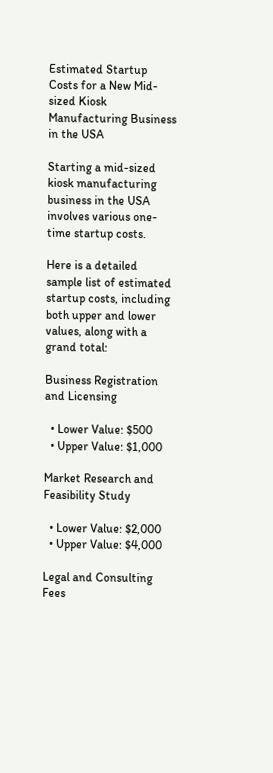Estimated Startup Costs for a New Mid-sized Kiosk Manufacturing Business in the USA

Starting a mid-sized kiosk manufacturing business in the USA involves various one-time startup costs.

Here is a detailed sample list of estimated startup costs, including both upper and lower values, along with a grand total:

Business Registration and Licensing

  • Lower Value: $500
  • Upper Value: $1,000

Market Research and Feasibility Study

  • Lower Value: $2,000
  • Upper Value: $4,000

Legal and Consulting Fees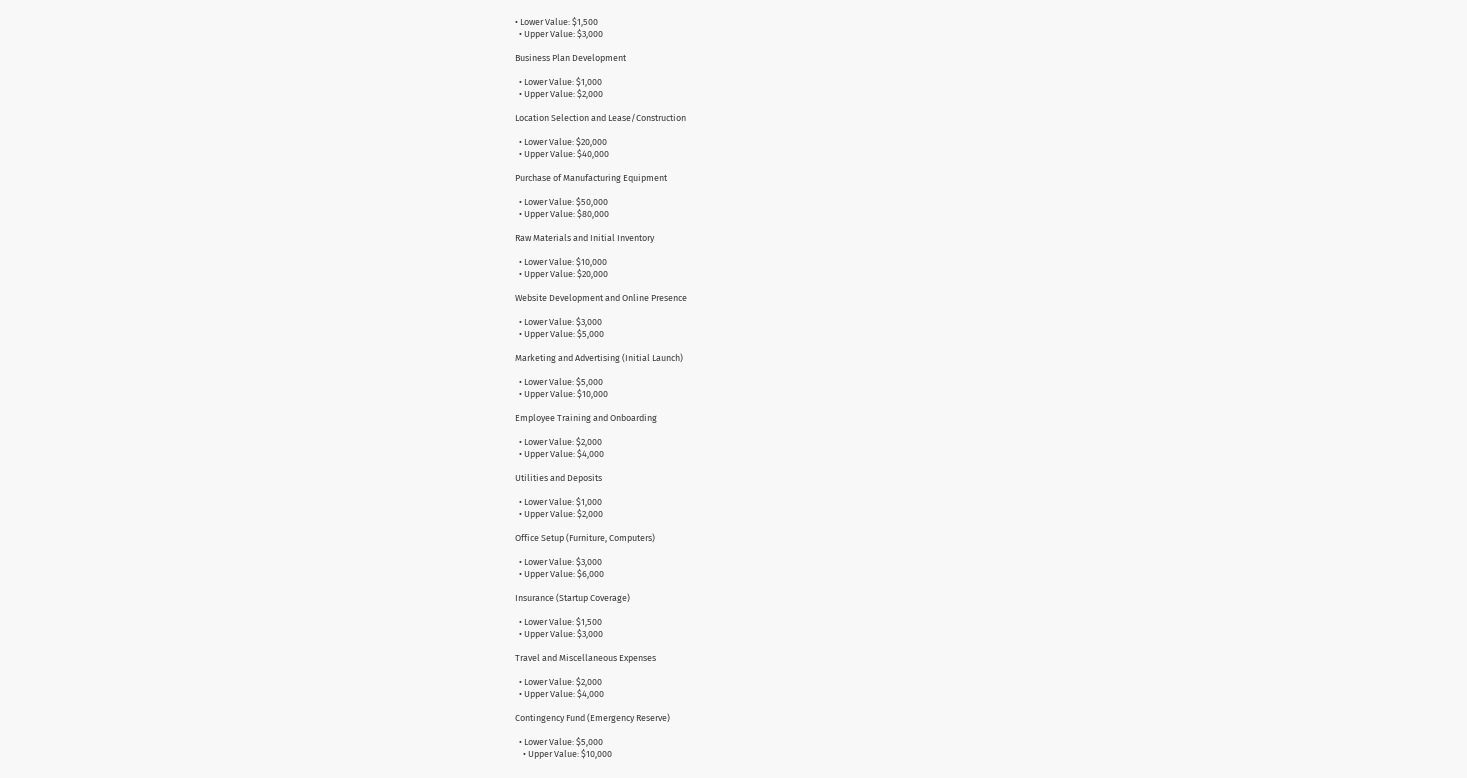• Lower Value: $1,500
  • Upper Value: $3,000

Business Plan Development

  • Lower Value: $1,000
  • Upper Value: $2,000

Location Selection and Lease/Construction

  • Lower Value: $20,000
  • Upper Value: $40,000

Purchase of Manufacturing Equipment

  • Lower Value: $50,000
  • Upper Value: $80,000

Raw Materials and Initial Inventory

  • Lower Value: $10,000
  • Upper Value: $20,000

Website Development and Online Presence

  • Lower Value: $3,000
  • Upper Value: $5,000

Marketing and Advertising (Initial Launch)

  • Lower Value: $5,000
  • Upper Value: $10,000

Employee Training and Onboarding

  • Lower Value: $2,000
  • Upper Value: $4,000

Utilities and Deposits

  • Lower Value: $1,000
  • Upper Value: $2,000

Office Setup (Furniture, Computers)

  • Lower Value: $3,000
  • Upper Value: $6,000

Insurance (Startup Coverage)

  • Lower Value: $1,500
  • Upper Value: $3,000

Travel and Miscellaneous Expenses

  • Lower Value: $2,000
  • Upper Value: $4,000

Contingency Fund (Emergency Reserve)

  • Lower Value: $5,000
    • Upper Value: $10,000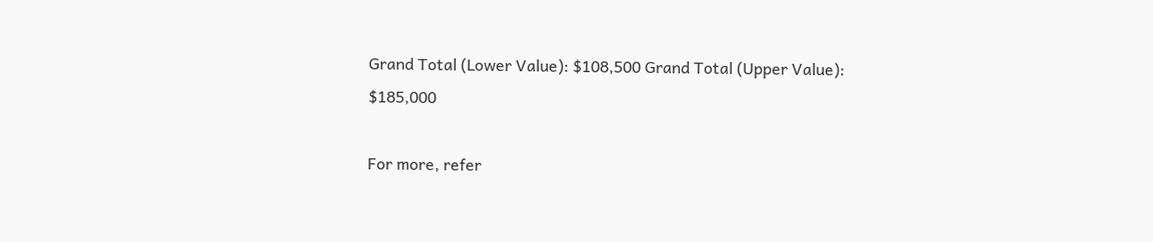Grand Total (Lower Value): $108,500 Grand Total (Upper Value): $185,000

For more, refer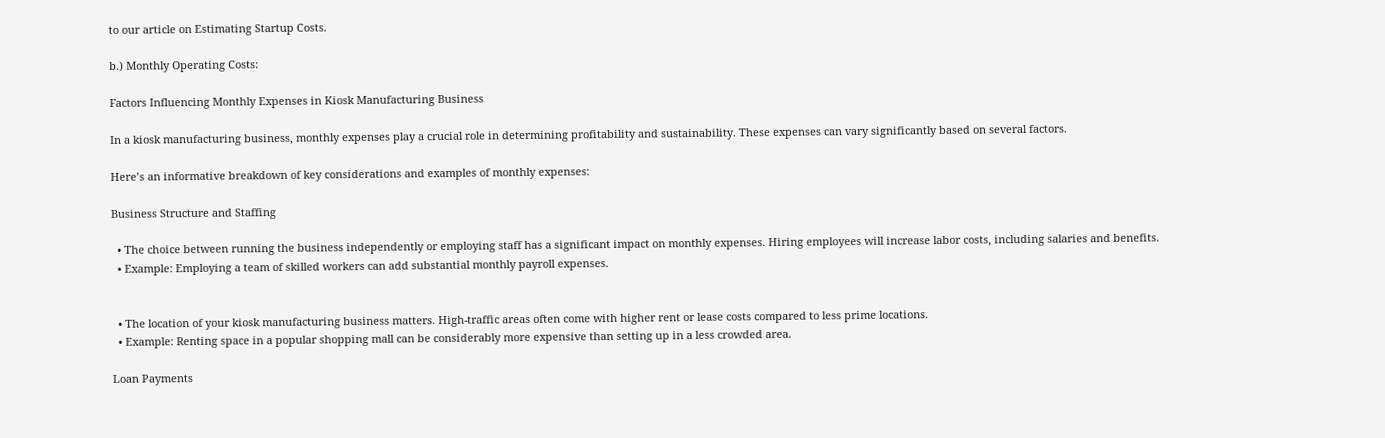to our article on Estimating Startup Costs.

b.) Monthly Operating Costs:

Factors Influencing Monthly Expenses in Kiosk Manufacturing Business

In a kiosk manufacturing business, monthly expenses play a crucial role in determining profitability and sustainability. These expenses can vary significantly based on several factors.

Here’s an informative breakdown of key considerations and examples of monthly expenses:

Business Structure and Staffing

  • The choice between running the business independently or employing staff has a significant impact on monthly expenses. Hiring employees will increase labor costs, including salaries and benefits.
  • Example: Employing a team of skilled workers can add substantial monthly payroll expenses.


  • The location of your kiosk manufacturing business matters. High-traffic areas often come with higher rent or lease costs compared to less prime locations.
  • Example: Renting space in a popular shopping mall can be considerably more expensive than setting up in a less crowded area.

Loan Payments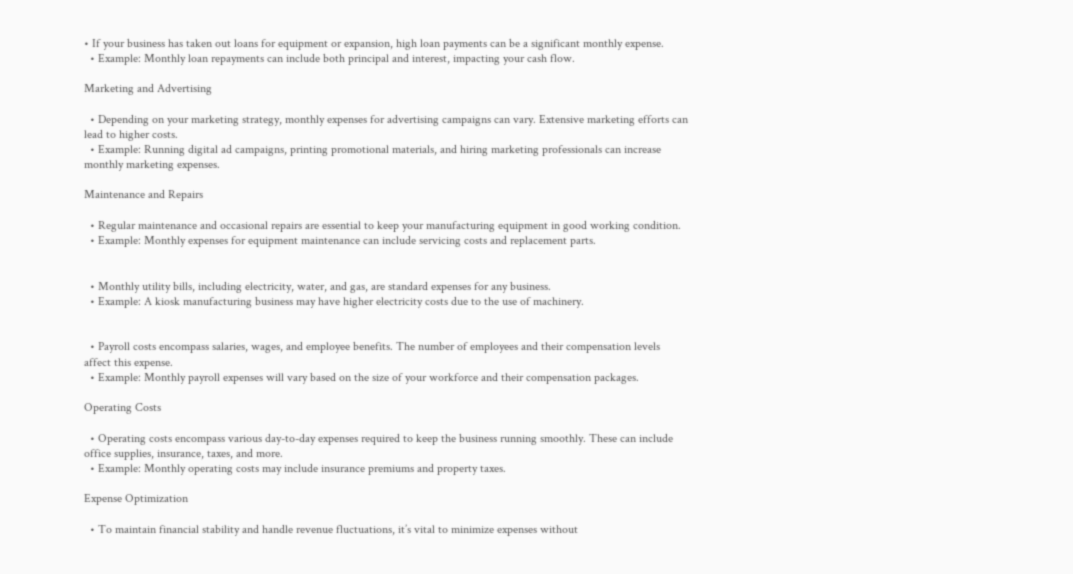• If your business has taken out loans for equipment or expansion, high loan payments can be a significant monthly expense.
  • Example: Monthly loan repayments can include both principal and interest, impacting your cash flow.

Marketing and Advertising

  • Depending on your marketing strategy, monthly expenses for advertising campaigns can vary. Extensive marketing efforts can lead to higher costs.
  • Example: Running digital ad campaigns, printing promotional materials, and hiring marketing professionals can increase monthly marketing expenses.

Maintenance and Repairs

  • Regular maintenance and occasional repairs are essential to keep your manufacturing equipment in good working condition.
  • Example: Monthly expenses for equipment maintenance can include servicing costs and replacement parts.


  • Monthly utility bills, including electricity, water, and gas, are standard expenses for any business.
  • Example: A kiosk manufacturing business may have higher electricity costs due to the use of machinery.


  • Payroll costs encompass salaries, wages, and employee benefits. The number of employees and their compensation levels affect this expense.
  • Example: Monthly payroll expenses will vary based on the size of your workforce and their compensation packages.

Operating Costs

  • Operating costs encompass various day-to-day expenses required to keep the business running smoothly. These can include office supplies, insurance, taxes, and more.
  • Example: Monthly operating costs may include insurance premiums and property taxes.

Expense Optimization

  • To maintain financial stability and handle revenue fluctuations, it’s vital to minimize expenses without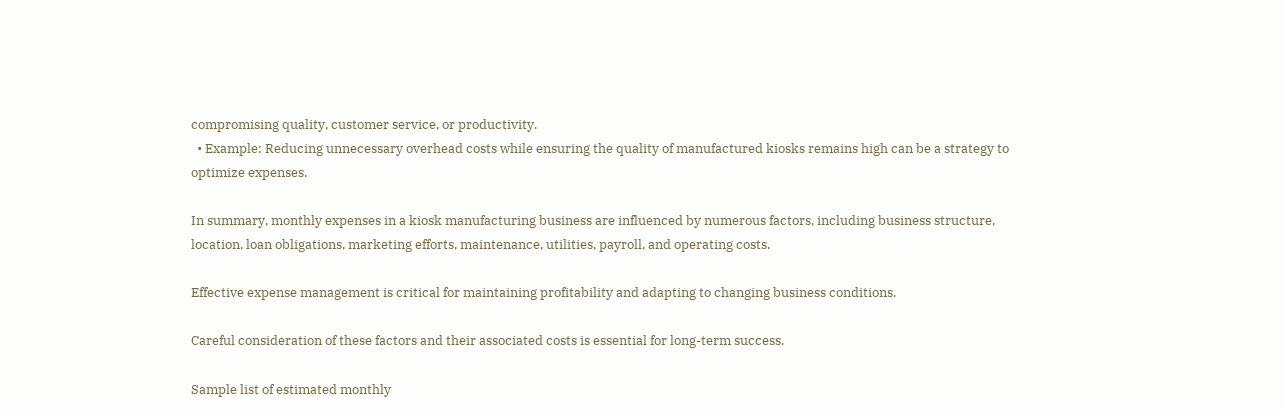compromising quality, customer service, or productivity.
  • Example: Reducing unnecessary overhead costs while ensuring the quality of manufactured kiosks remains high can be a strategy to optimize expenses.

In summary, monthly expenses in a kiosk manufacturing business are influenced by numerous factors, including business structure, location, loan obligations, marketing efforts, maintenance, utilities, payroll, and operating costs.

Effective expense management is critical for maintaining profitability and adapting to changing business conditions.

Careful consideration of these factors and their associated costs is essential for long-term success.

Sample list of estimated monthly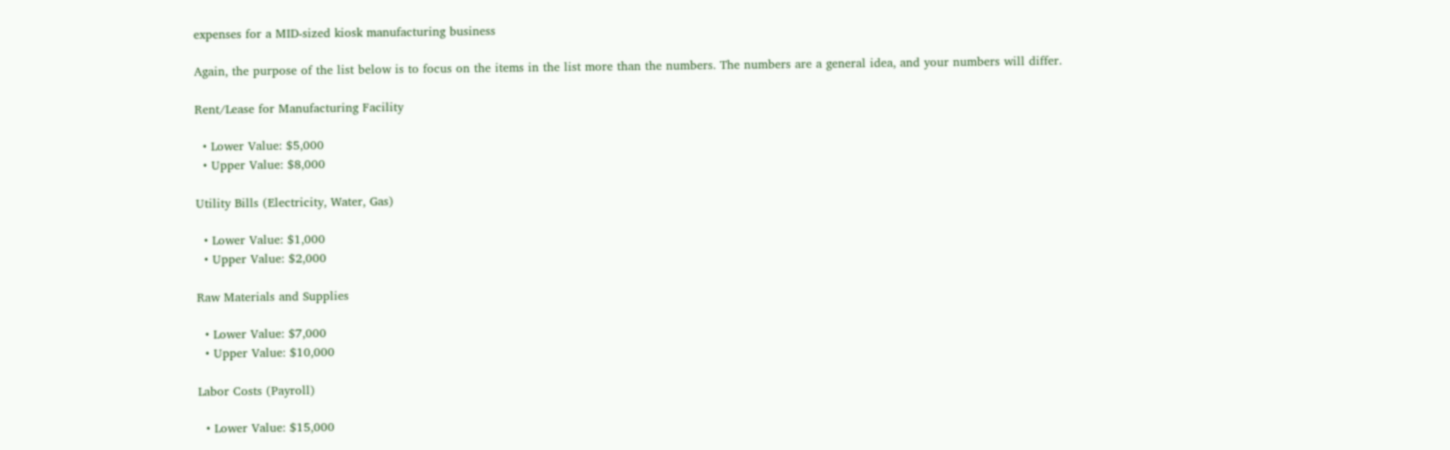expenses for a MID-sized kiosk manufacturing business

Again, the purpose of the list below is to focus on the items in the list more than the numbers. The numbers are a general idea, and your numbers will differ.

Rent/Lease for Manufacturing Facility

  • Lower Value: $5,000
  • Upper Value: $8,000

Utility Bills (Electricity, Water, Gas)

  • Lower Value: $1,000
  • Upper Value: $2,000

Raw Materials and Supplies

  • Lower Value: $7,000
  • Upper Value: $10,000

Labor Costs (Payroll)

  • Lower Value: $15,000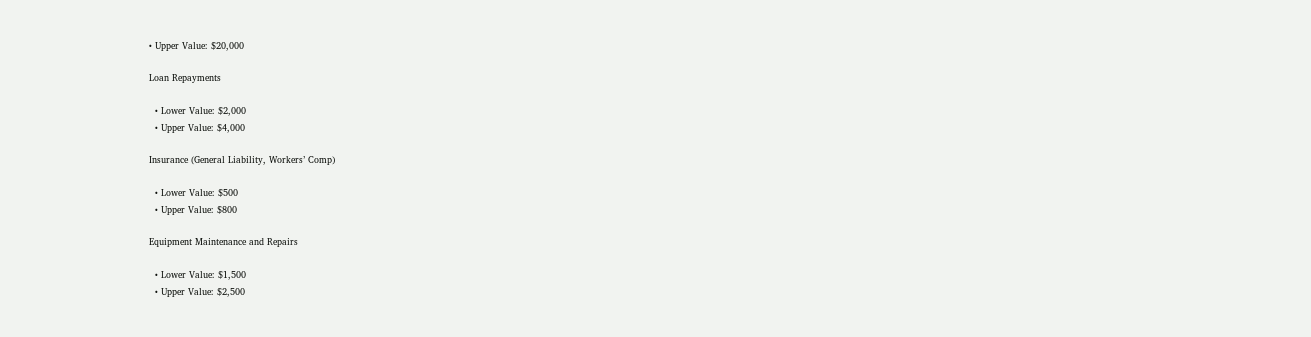• Upper Value: $20,000

Loan Repayments

  • Lower Value: $2,000
  • Upper Value: $4,000

Insurance (General Liability, Workers’ Comp)

  • Lower Value: $500
  • Upper Value: $800

Equipment Maintenance and Repairs

  • Lower Value: $1,500
  • Upper Value: $2,500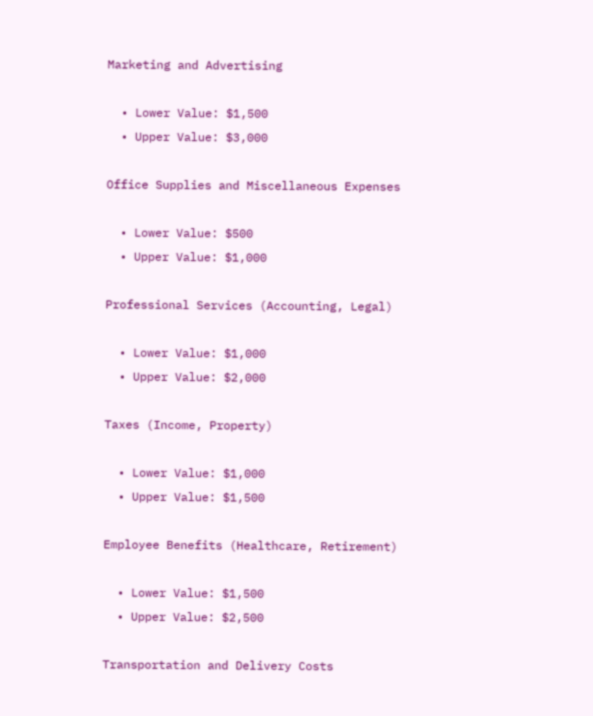Marketing and Advertising

  • Lower Value: $1,500
  • Upper Value: $3,000

Office Supplies and Miscellaneous Expenses

  • Lower Value: $500
  • Upper Value: $1,000

Professional Services (Accounting, Legal)

  • Lower Value: $1,000
  • Upper Value: $2,000

Taxes (Income, Property)

  • Lower Value: $1,000
  • Upper Value: $1,500

Employee Benefits (Healthcare, Retirement)

  • Lower Value: $1,500
  • Upper Value: $2,500

Transportation and Delivery Costs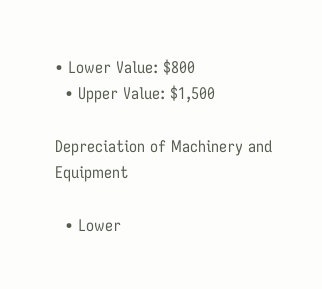• Lower Value: $800
  • Upper Value: $1,500

Depreciation of Machinery and Equipment

  • Lower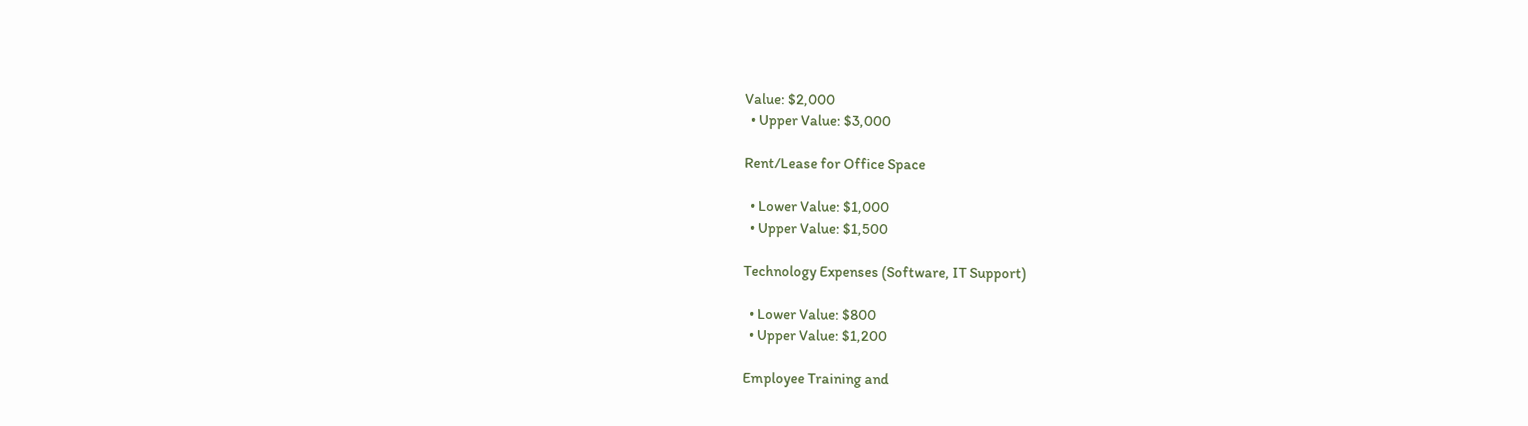Value: $2,000
  • Upper Value: $3,000

Rent/Lease for Office Space

  • Lower Value: $1,000
  • Upper Value: $1,500

Technology Expenses (Software, IT Support)

  • Lower Value: $800
  • Upper Value: $1,200

Employee Training and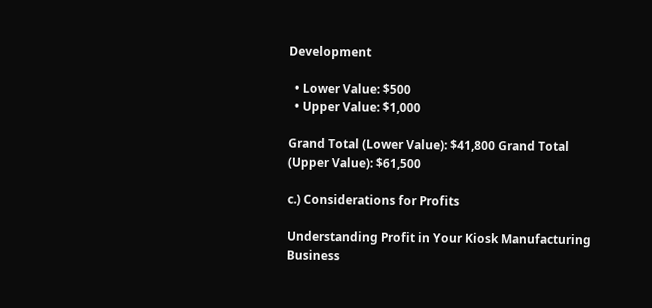Development

  • Lower Value: $500
  • Upper Value: $1,000

Grand Total (Lower Value): $41,800 Grand Total (Upper Value): $61,500

c.) Considerations for Profits

Understanding Profit in Your Kiosk Manufacturing Business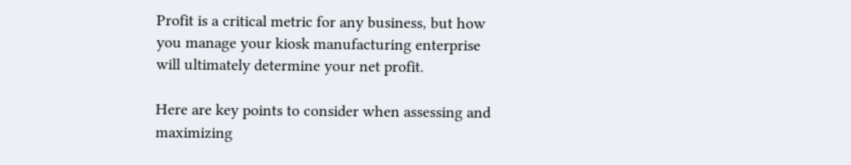Profit is a critical metric for any business, but how you manage your kiosk manufacturing enterprise will ultimately determine your net profit.

Here are key points to consider when assessing and maximizing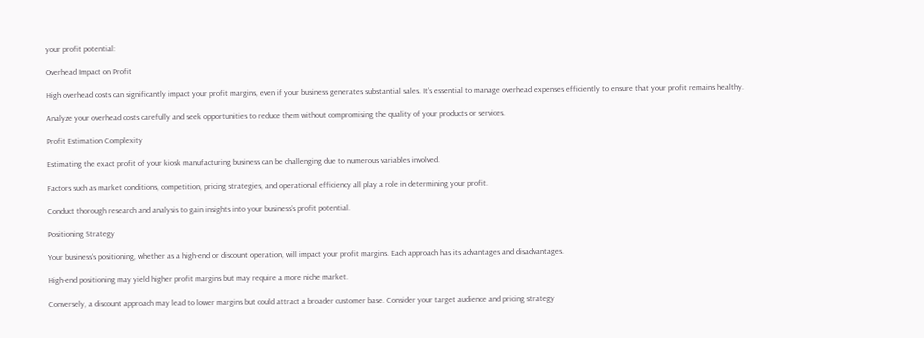your profit potential:

Overhead Impact on Profit

High overhead costs can significantly impact your profit margins, even if your business generates substantial sales. It’s essential to manage overhead expenses efficiently to ensure that your profit remains healthy.

Analyze your overhead costs carefully and seek opportunities to reduce them without compromising the quality of your products or services.

Profit Estimation Complexity

Estimating the exact profit of your kiosk manufacturing business can be challenging due to numerous variables involved.

Factors such as market conditions, competition, pricing strategies, and operational efficiency all play a role in determining your profit.

Conduct thorough research and analysis to gain insights into your business’s profit potential.

Positioning Strategy

Your business’s positioning, whether as a high-end or discount operation, will impact your profit margins. Each approach has its advantages and disadvantages.

High-end positioning may yield higher profit margins but may require a more niche market.

Conversely, a discount approach may lead to lower margins but could attract a broader customer base. Consider your target audience and pricing strategy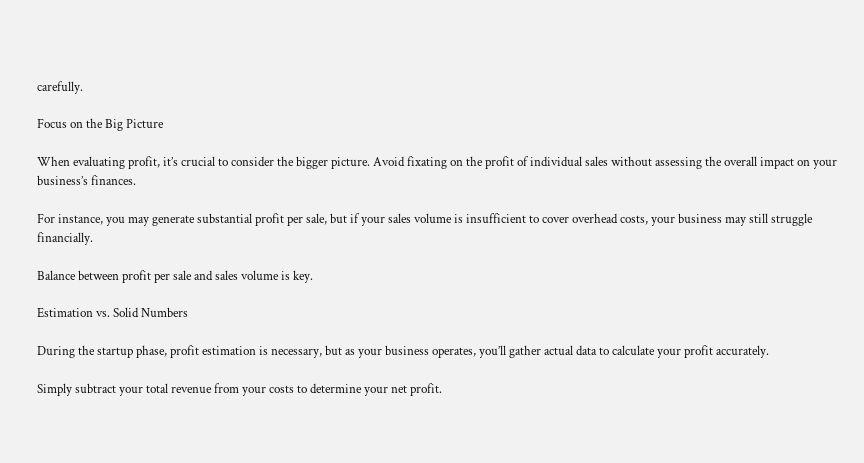carefully.

Focus on the Big Picture

When evaluating profit, it’s crucial to consider the bigger picture. Avoid fixating on the profit of individual sales without assessing the overall impact on your business’s finances.

For instance, you may generate substantial profit per sale, but if your sales volume is insufficient to cover overhead costs, your business may still struggle financially.

Balance between profit per sale and sales volume is key.

Estimation vs. Solid Numbers

During the startup phase, profit estimation is necessary, but as your business operates, you’ll gather actual data to calculate your profit accurately.

Simply subtract your total revenue from your costs to determine your net profit.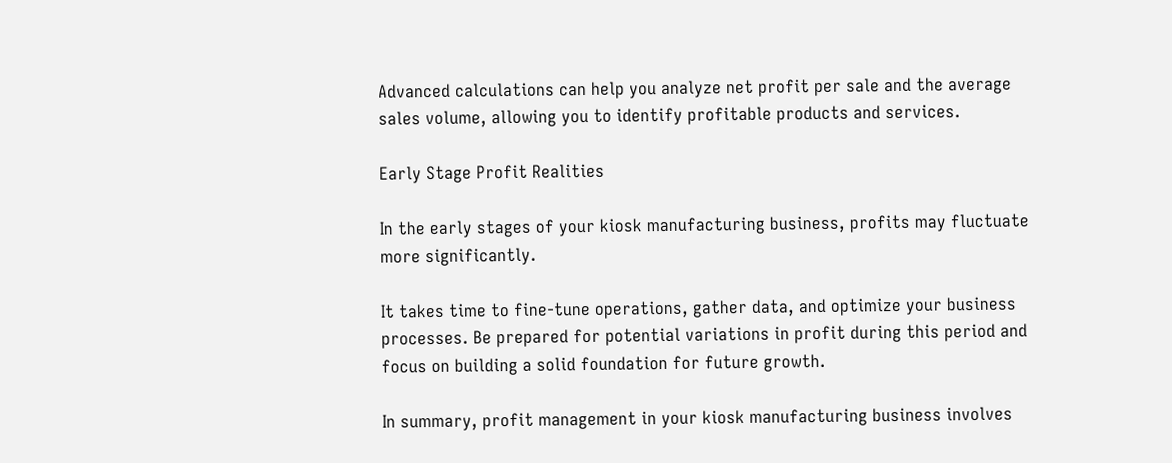Advanced calculations can help you analyze net profit per sale and the average sales volume, allowing you to identify profitable products and services.

Early Stage Profit Realities

In the early stages of your kiosk manufacturing business, profits may fluctuate more significantly.

It takes time to fine-tune operations, gather data, and optimize your business processes. Be prepared for potential variations in profit during this period and focus on building a solid foundation for future growth.

In summary, profit management in your kiosk manufacturing business involves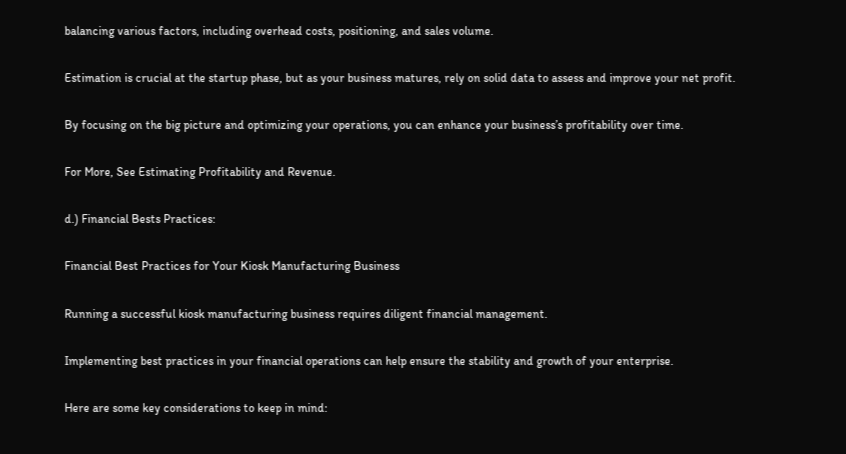balancing various factors, including overhead costs, positioning, and sales volume.

Estimation is crucial at the startup phase, but as your business matures, rely on solid data to assess and improve your net profit.

By focusing on the big picture and optimizing your operations, you can enhance your business’s profitability over time.

For More, See Estimating Profitability and Revenue.

d.) Financial Bests Practices:

Financial Best Practices for Your Kiosk Manufacturing Business

Running a successful kiosk manufacturing business requires diligent financial management.

Implementing best practices in your financial operations can help ensure the stability and growth of your enterprise.

Here are some key considerations to keep in mind: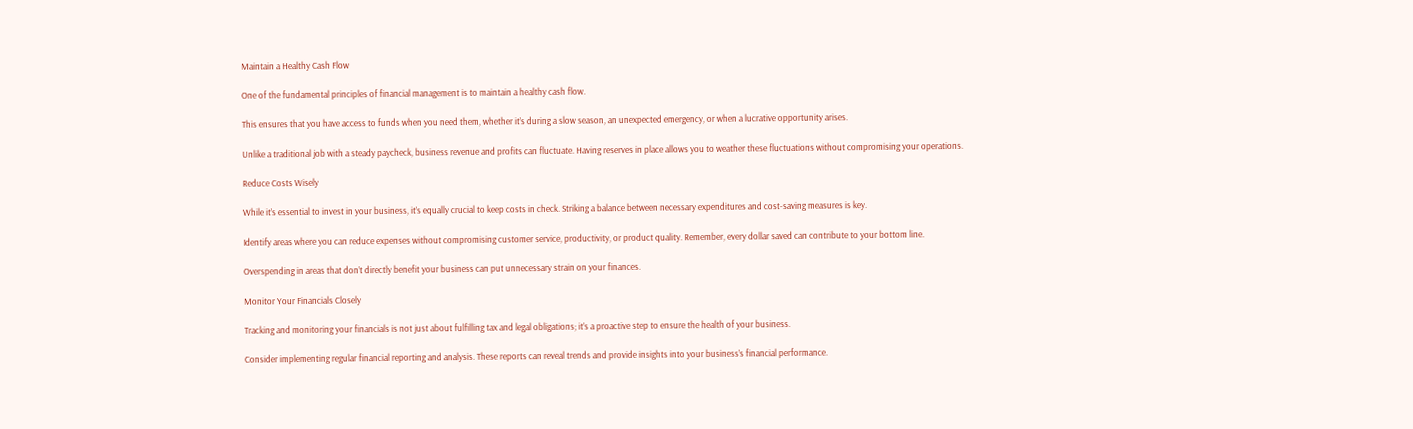Maintain a Healthy Cash Flow

One of the fundamental principles of financial management is to maintain a healthy cash flow.

This ensures that you have access to funds when you need them, whether it’s during a slow season, an unexpected emergency, or when a lucrative opportunity arises.

Unlike a traditional job with a steady paycheck, business revenue and profits can fluctuate. Having reserves in place allows you to weather these fluctuations without compromising your operations.

Reduce Costs Wisely

While it’s essential to invest in your business, it’s equally crucial to keep costs in check. Striking a balance between necessary expenditures and cost-saving measures is key.

Identify areas where you can reduce expenses without compromising customer service, productivity, or product quality. Remember, every dollar saved can contribute to your bottom line.

Overspending in areas that don’t directly benefit your business can put unnecessary strain on your finances.

Monitor Your Financials Closely

Tracking and monitoring your financials is not just about fulfilling tax and legal obligations; it’s a proactive step to ensure the health of your business.

Consider implementing regular financial reporting and analysis. These reports can reveal trends and provide insights into your business’s financial performance.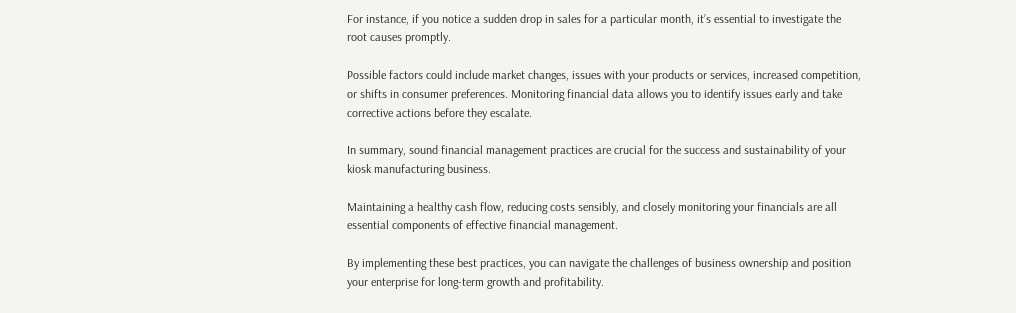For instance, if you notice a sudden drop in sales for a particular month, it’s essential to investigate the root causes promptly.

Possible factors could include market changes, issues with your products or services, increased competition, or shifts in consumer preferences. Monitoring financial data allows you to identify issues early and take corrective actions before they escalate.

In summary, sound financial management practices are crucial for the success and sustainability of your kiosk manufacturing business.

Maintaining a healthy cash flow, reducing costs sensibly, and closely monitoring your financials are all essential components of effective financial management.

By implementing these best practices, you can navigate the challenges of business ownership and position your enterprise for long-term growth and profitability.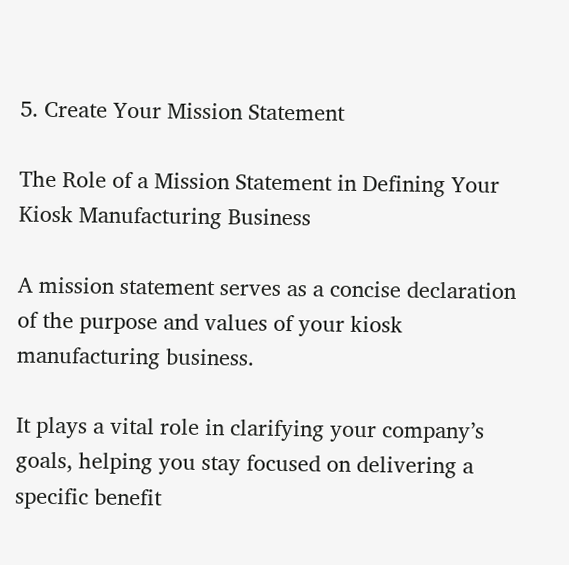5. Create Your Mission Statement

The Role of a Mission Statement in Defining Your Kiosk Manufacturing Business

A mission statement serves as a concise declaration of the purpose and values of your kiosk manufacturing business.

It plays a vital role in clarifying your company’s goals, helping you stay focused on delivering a specific benefit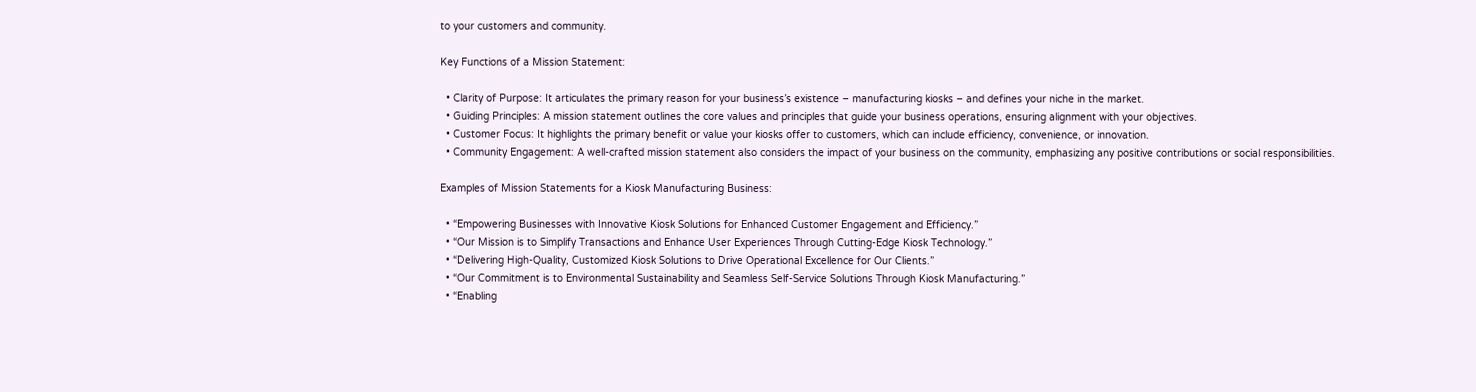to your customers and community.

Key Functions of a Mission Statement:

  • Clarity of Purpose: It articulates the primary reason for your business’s existence – manufacturing kiosks – and defines your niche in the market.
  • Guiding Principles: A mission statement outlines the core values and principles that guide your business operations, ensuring alignment with your objectives.
  • Customer Focus: It highlights the primary benefit or value your kiosks offer to customers, which can include efficiency, convenience, or innovation.
  • Community Engagement: A well-crafted mission statement also considers the impact of your business on the community, emphasizing any positive contributions or social responsibilities.

Examples of Mission Statements for a Kiosk Manufacturing Business:

  • “Empowering Businesses with Innovative Kiosk Solutions for Enhanced Customer Engagement and Efficiency.”
  • “Our Mission is to Simplify Transactions and Enhance User Experiences Through Cutting-Edge Kiosk Technology.”
  • “Delivering High-Quality, Customized Kiosk Solutions to Drive Operational Excellence for Our Clients.”
  • “Our Commitment is to Environmental Sustainability and Seamless Self-Service Solutions Through Kiosk Manufacturing.”
  • “Enabling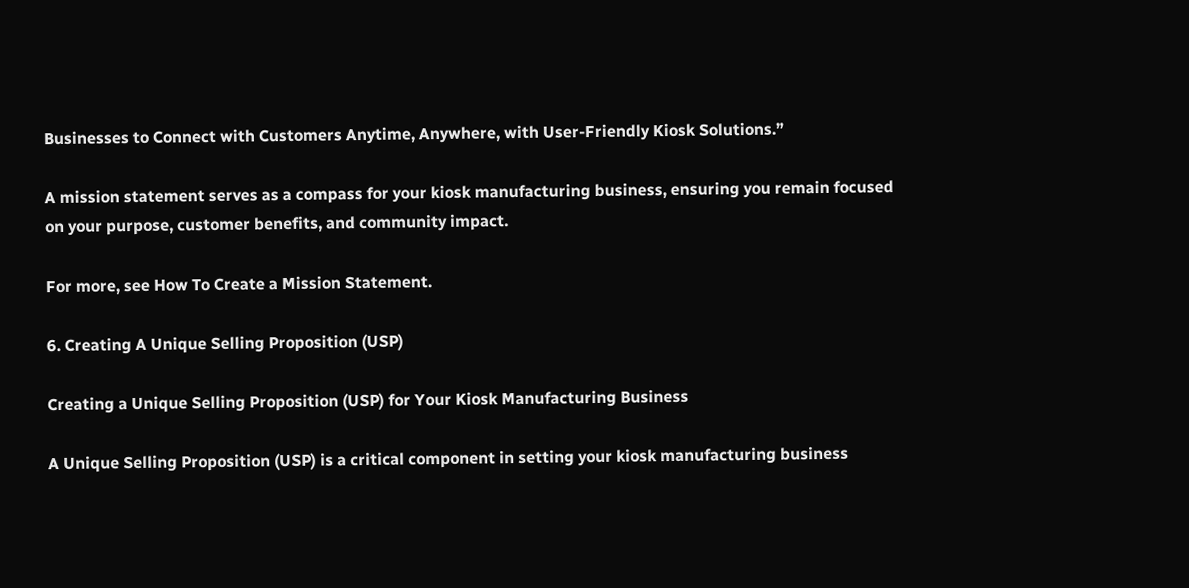Businesses to Connect with Customers Anytime, Anywhere, with User-Friendly Kiosk Solutions.”

A mission statement serves as a compass for your kiosk manufacturing business, ensuring you remain focused on your purpose, customer benefits, and community impact.

For more, see How To Create a Mission Statement.

6. Creating A Unique Selling Proposition (USP)

Creating a Unique Selling Proposition (USP) for Your Kiosk Manufacturing Business

A Unique Selling Proposition (USP) is a critical component in setting your kiosk manufacturing business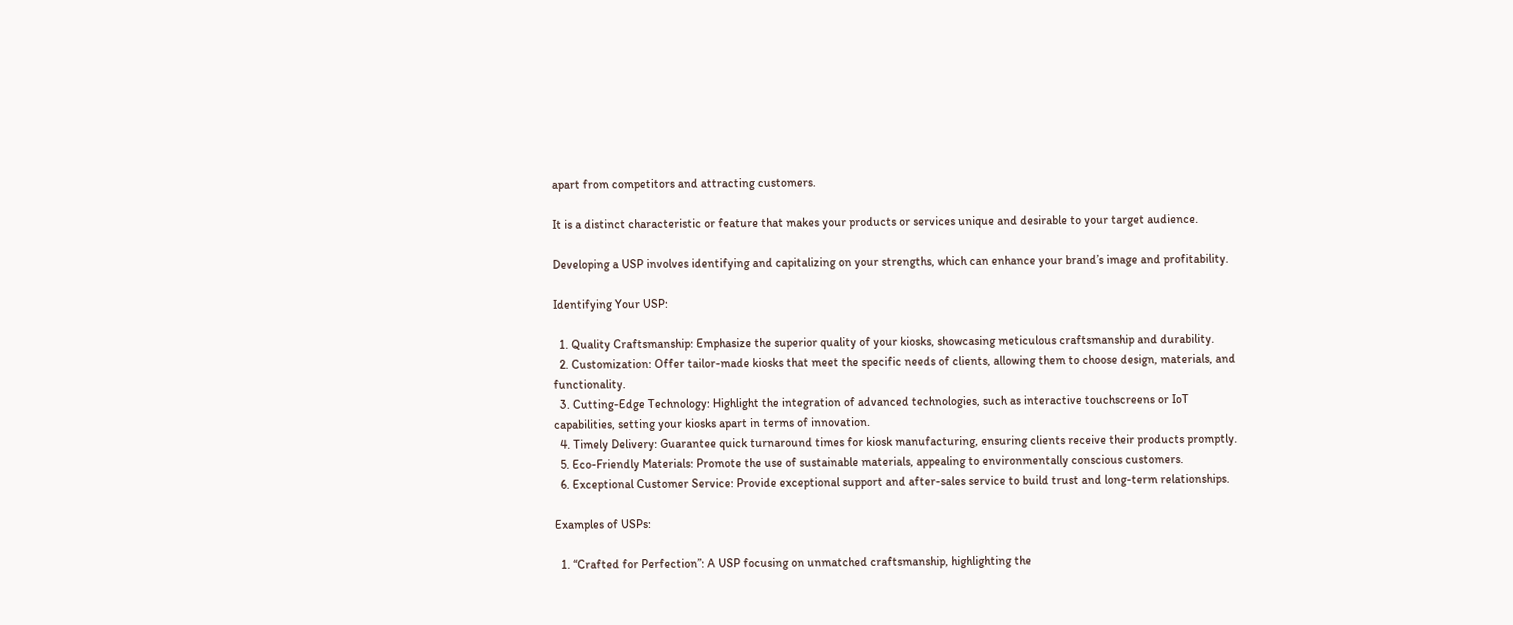apart from competitors and attracting customers.

It is a distinct characteristic or feature that makes your products or services unique and desirable to your target audience.

Developing a USP involves identifying and capitalizing on your strengths, which can enhance your brand’s image and profitability.

Identifying Your USP:

  1. Quality Craftsmanship: Emphasize the superior quality of your kiosks, showcasing meticulous craftsmanship and durability.
  2. Customization: Offer tailor-made kiosks that meet the specific needs of clients, allowing them to choose design, materials, and functionality.
  3. Cutting-Edge Technology: Highlight the integration of advanced technologies, such as interactive touchscreens or IoT capabilities, setting your kiosks apart in terms of innovation.
  4. Timely Delivery: Guarantee quick turnaround times for kiosk manufacturing, ensuring clients receive their products promptly.
  5. Eco-Friendly Materials: Promote the use of sustainable materials, appealing to environmentally conscious customers.
  6. Exceptional Customer Service: Provide exceptional support and after-sales service to build trust and long-term relationships.

Examples of USPs:

  1. “Crafted for Perfection”: A USP focusing on unmatched craftsmanship, highlighting the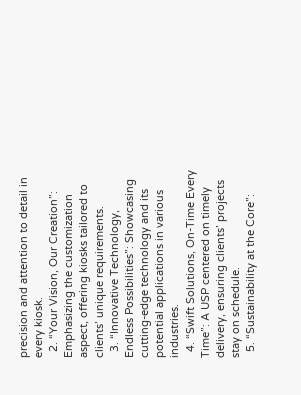precision and attention to detail in every kiosk.
  2. “Your Vision, Our Creation”: Emphasizing the customization aspect, offering kiosks tailored to clients’ unique requirements.
  3. “Innovative Technology, Endless Possibilities”: Showcasing cutting-edge technology and its potential applications in various industries.
  4. “Swift Solutions, On-Time Every Time”: A USP centered on timely delivery, ensuring clients’ projects stay on schedule.
  5. “Sustainability at the Core”: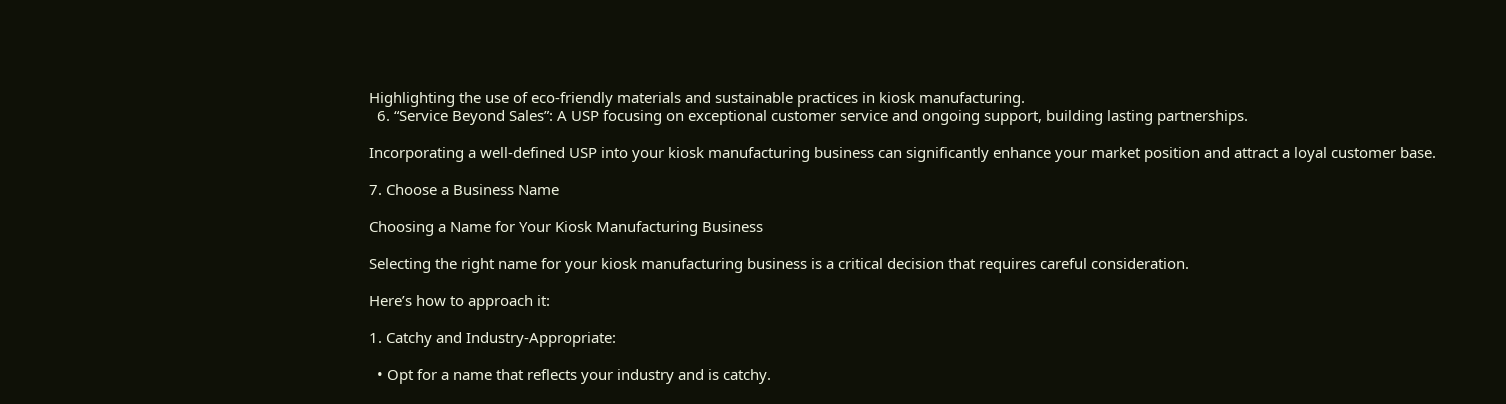Highlighting the use of eco-friendly materials and sustainable practices in kiosk manufacturing.
  6. “Service Beyond Sales”: A USP focusing on exceptional customer service and ongoing support, building lasting partnerships.

Incorporating a well-defined USP into your kiosk manufacturing business can significantly enhance your market position and attract a loyal customer base.

7. Choose a Business Name

Choosing a Name for Your Kiosk Manufacturing Business

Selecting the right name for your kiosk manufacturing business is a critical decision that requires careful consideration.

Here’s how to approach it:

1. Catchy and Industry-Appropriate:

  • Opt for a name that reflects your industry and is catchy.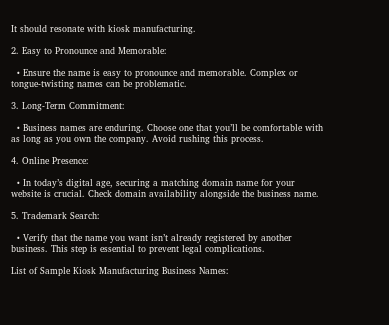It should resonate with kiosk manufacturing.

2. Easy to Pronounce and Memorable:

  • Ensure the name is easy to pronounce and memorable. Complex or tongue-twisting names can be problematic.

3. Long-Term Commitment:

  • Business names are enduring. Choose one that you’ll be comfortable with as long as you own the company. Avoid rushing this process.

4. Online Presence:

  • In today’s digital age, securing a matching domain name for your website is crucial. Check domain availability alongside the business name.

5. Trademark Search:

  • Verify that the name you want isn’t already registered by another business. This step is essential to prevent legal complications.

List of Sample Kiosk Manufacturing Business Names: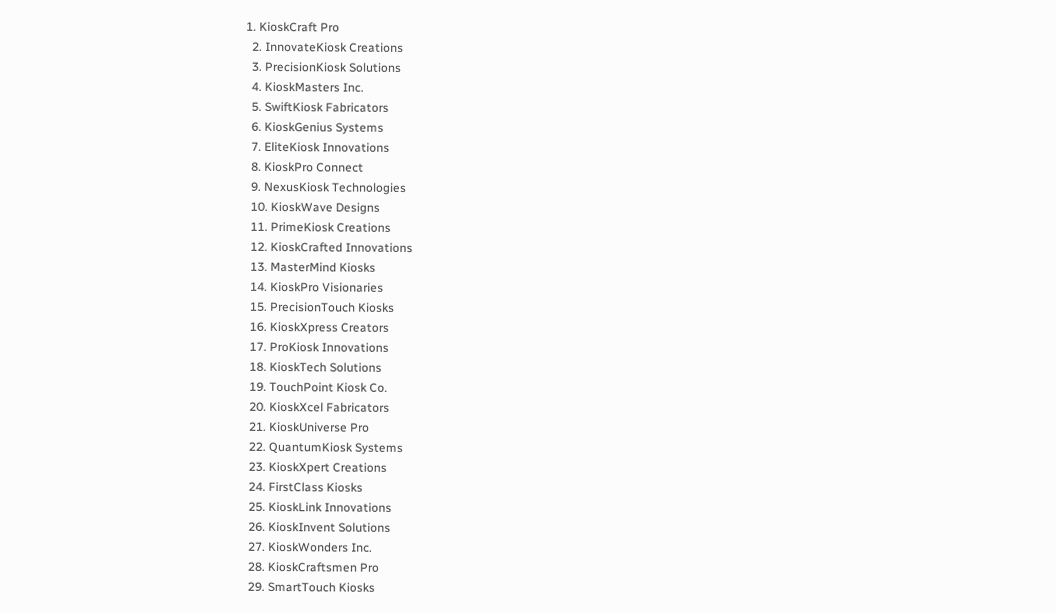1. KioskCraft Pro
  2. InnovateKiosk Creations
  3. PrecisionKiosk Solutions
  4. KioskMasters Inc.
  5. SwiftKiosk Fabricators
  6. KioskGenius Systems
  7. EliteKiosk Innovations
  8. KioskPro Connect
  9. NexusKiosk Technologies
  10. KioskWave Designs
  11. PrimeKiosk Creations
  12. KioskCrafted Innovations
  13. MasterMind Kiosks
  14. KioskPro Visionaries
  15. PrecisionTouch Kiosks
  16. KioskXpress Creators
  17. ProKiosk Innovations
  18. KioskTech Solutions
  19. TouchPoint Kiosk Co.
  20. KioskXcel Fabricators
  21. KioskUniverse Pro
  22. QuantumKiosk Systems
  23. KioskXpert Creations
  24. FirstClass Kiosks
  25. KioskLink Innovations
  26. KioskInvent Solutions
  27. KioskWonders Inc.
  28. KioskCraftsmen Pro
  29. SmartTouch Kiosks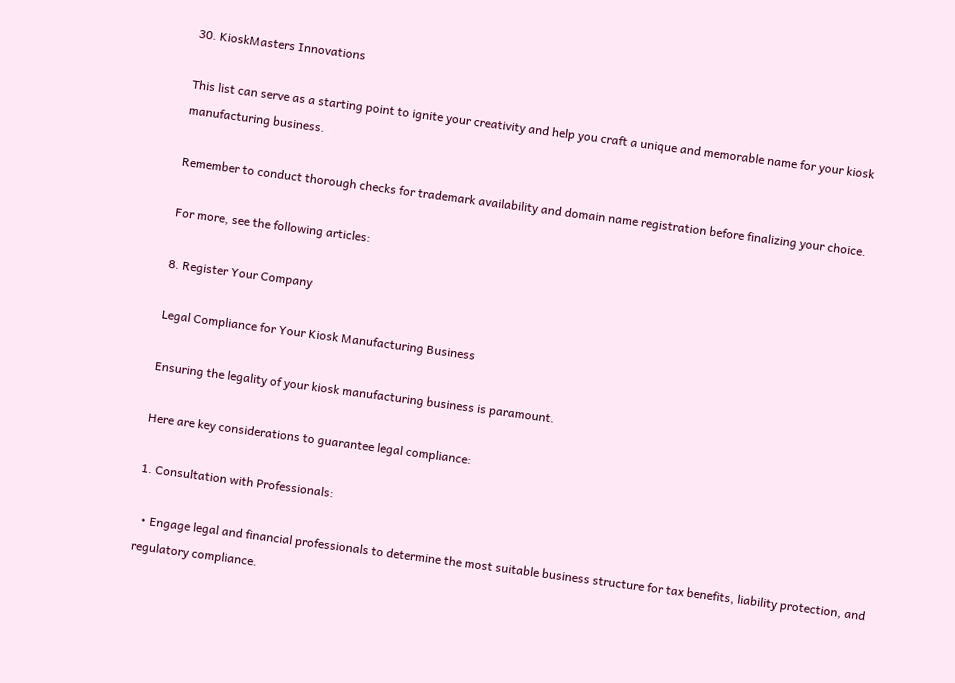30. KioskMasters Innovations

This list can serve as a starting point to ignite your creativity and help you craft a unique and memorable name for your kiosk manufacturing business.

Remember to conduct thorough checks for trademark availability and domain name registration before finalizing your choice.

For more, see the following articles:

8. Register Your Company

Legal Compliance for Your Kiosk Manufacturing Business

Ensuring the legality of your kiosk manufacturing business is paramount.

Here are key considerations to guarantee legal compliance:

1. Consultation with Professionals:

  • Engage legal and financial professionals to determine the most suitable business structure for tax benefits, liability protection, and regulatory compliance.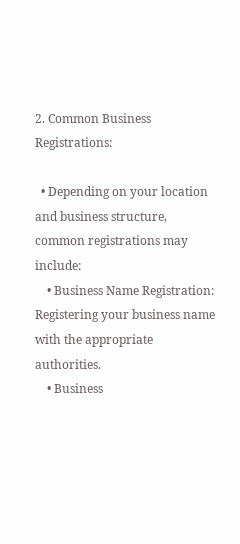2. Common Business Registrations:

  • Depending on your location and business structure, common registrations may include:
    • Business Name Registration: Registering your business name with the appropriate authorities.
    • Business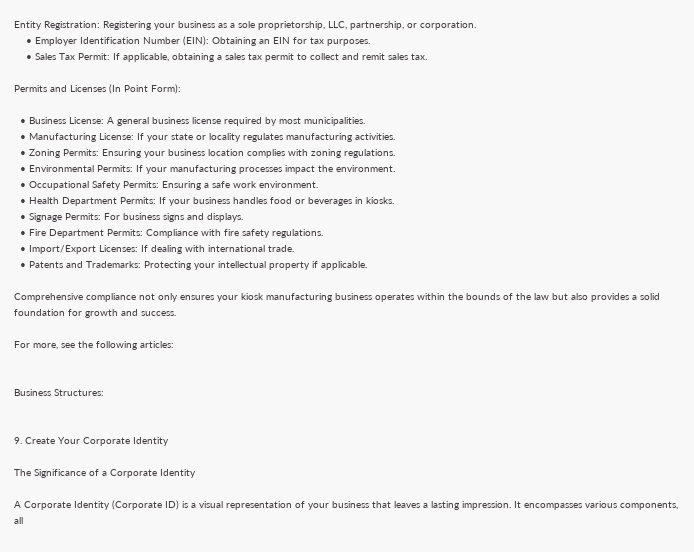Entity Registration: Registering your business as a sole proprietorship, LLC, partnership, or corporation.
    • Employer Identification Number (EIN): Obtaining an EIN for tax purposes.
    • Sales Tax Permit: If applicable, obtaining a sales tax permit to collect and remit sales tax.

Permits and Licenses (In Point Form):

  • Business License: A general business license required by most municipalities.
  • Manufacturing License: If your state or locality regulates manufacturing activities.
  • Zoning Permits: Ensuring your business location complies with zoning regulations.
  • Environmental Permits: If your manufacturing processes impact the environment.
  • Occupational Safety Permits: Ensuring a safe work environment.
  • Health Department Permits: If your business handles food or beverages in kiosks.
  • Signage Permits: For business signs and displays.
  • Fire Department Permits: Compliance with fire safety regulations.
  • Import/Export Licenses: If dealing with international trade.
  • Patents and Trademarks: Protecting your intellectual property if applicable.

Comprehensive compliance not only ensures your kiosk manufacturing business operates within the bounds of the law but also provides a solid foundation for growth and success.

For more, see the following articles:


Business Structures:


9. Create Your Corporate Identity

The Significance of a Corporate Identity

A Corporate Identity (Corporate ID) is a visual representation of your business that leaves a lasting impression. It encompasses various components, all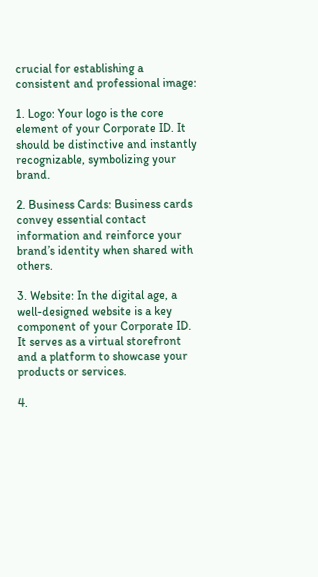crucial for establishing a consistent and professional image:

1. Logo: Your logo is the core element of your Corporate ID. It should be distinctive and instantly recognizable, symbolizing your brand.

2. Business Cards: Business cards convey essential contact information and reinforce your brand’s identity when shared with others.

3. Website: In the digital age, a well-designed website is a key component of your Corporate ID. It serves as a virtual storefront and a platform to showcase your products or services.

4.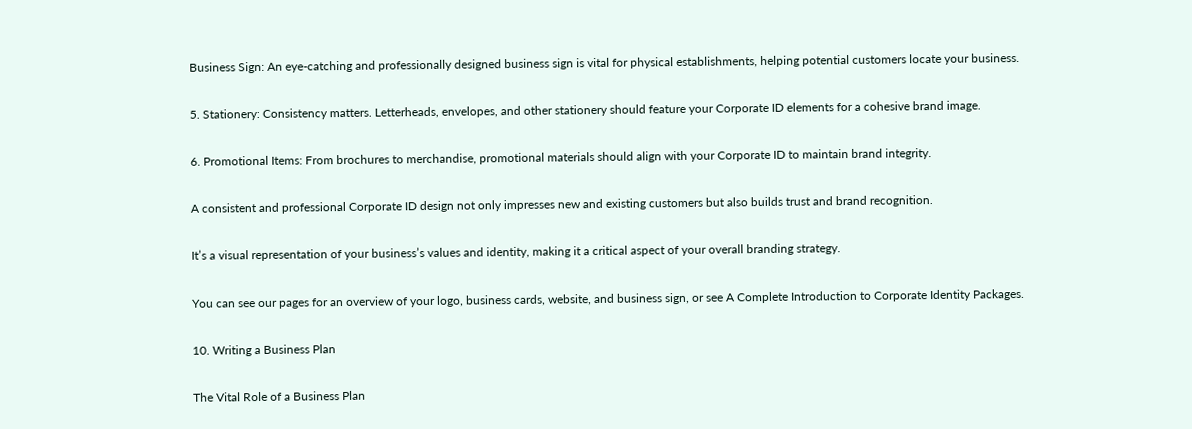Business Sign: An eye-catching and professionally designed business sign is vital for physical establishments, helping potential customers locate your business.

5. Stationery: Consistency matters. Letterheads, envelopes, and other stationery should feature your Corporate ID elements for a cohesive brand image.

6. Promotional Items: From brochures to merchandise, promotional materials should align with your Corporate ID to maintain brand integrity.

A consistent and professional Corporate ID design not only impresses new and existing customers but also builds trust and brand recognition.

It’s a visual representation of your business’s values and identity, making it a critical aspect of your overall branding strategy.

You can see our pages for an overview of your logo, business cards, website, and business sign, or see A Complete Introduction to Corporate Identity Packages.

10. Writing a Business Plan

The Vital Role of a Business Plan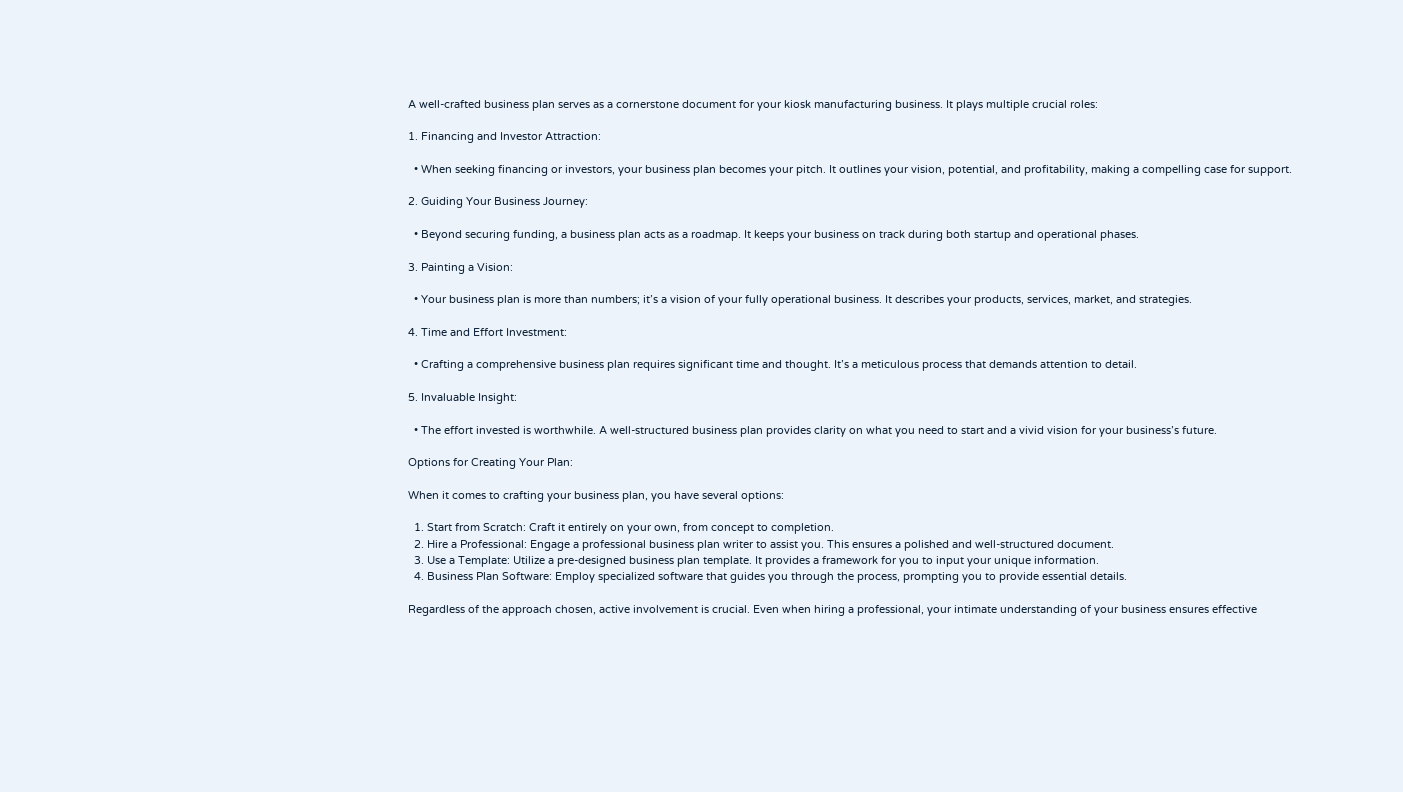A well-crafted business plan serves as a cornerstone document for your kiosk manufacturing business. It plays multiple crucial roles:

1. Financing and Investor Attraction:

  • When seeking financing or investors, your business plan becomes your pitch. It outlines your vision, potential, and profitability, making a compelling case for support.

2. Guiding Your Business Journey:

  • Beyond securing funding, a business plan acts as a roadmap. It keeps your business on track during both startup and operational phases.

3. Painting a Vision:

  • Your business plan is more than numbers; it’s a vision of your fully operational business. It describes your products, services, market, and strategies.

4. Time and Effort Investment:

  • Crafting a comprehensive business plan requires significant time and thought. It’s a meticulous process that demands attention to detail.

5. Invaluable Insight:

  • The effort invested is worthwhile. A well-structured business plan provides clarity on what you need to start and a vivid vision for your business’s future.

Options for Creating Your Plan:

When it comes to crafting your business plan, you have several options:

  1. Start from Scratch: Craft it entirely on your own, from concept to completion.
  2. Hire a Professional: Engage a professional business plan writer to assist you. This ensures a polished and well-structured document.
  3. Use a Template: Utilize a pre-designed business plan template. It provides a framework for you to input your unique information.
  4. Business Plan Software: Employ specialized software that guides you through the process, prompting you to provide essential details.

Regardless of the approach chosen, active involvement is crucial. Even when hiring a professional, your intimate understanding of your business ensures effective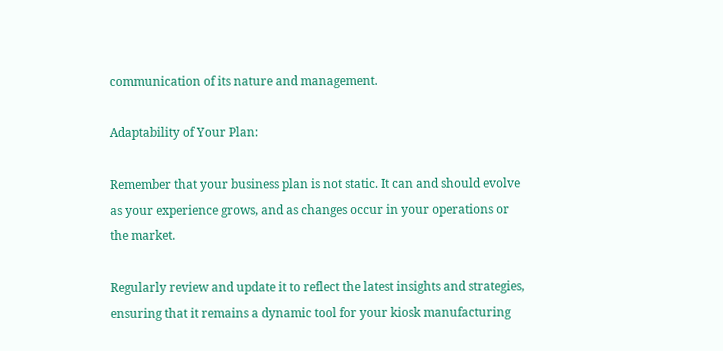communication of its nature and management.

Adaptability of Your Plan:

Remember that your business plan is not static. It can and should evolve as your experience grows, and as changes occur in your operations or the market.

Regularly review and update it to reflect the latest insights and strategies, ensuring that it remains a dynamic tool for your kiosk manufacturing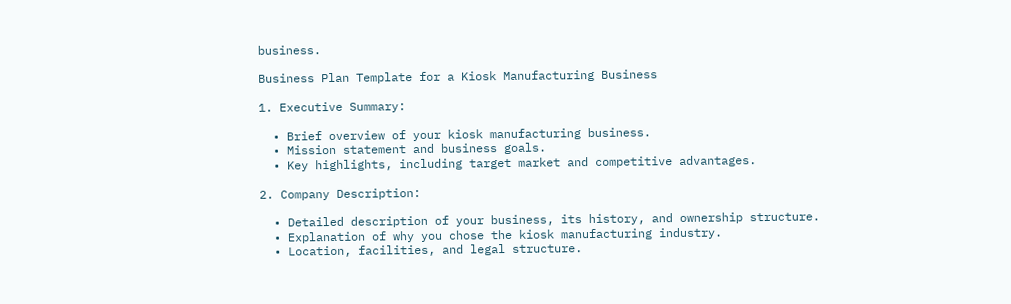business.

Business Plan Template for a Kiosk Manufacturing Business

1. Executive Summary:

  • Brief overview of your kiosk manufacturing business.
  • Mission statement and business goals.
  • Key highlights, including target market and competitive advantages.

2. Company Description:

  • Detailed description of your business, its history, and ownership structure.
  • Explanation of why you chose the kiosk manufacturing industry.
  • Location, facilities, and legal structure.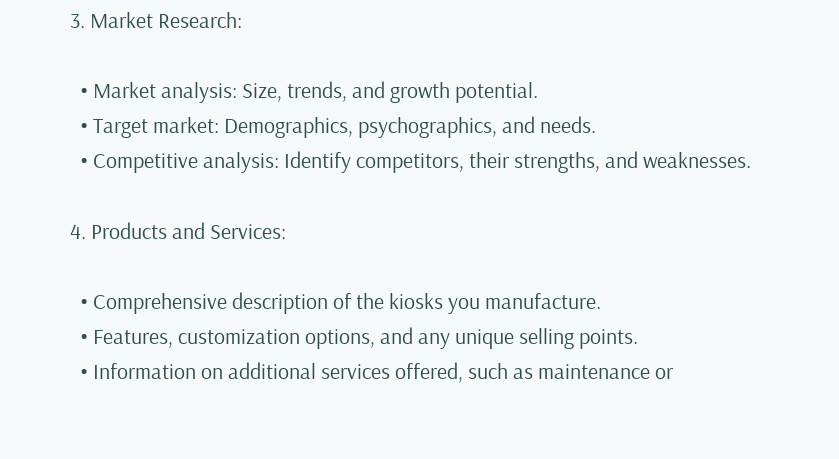3. Market Research:

  • Market analysis: Size, trends, and growth potential.
  • Target market: Demographics, psychographics, and needs.
  • Competitive analysis: Identify competitors, their strengths, and weaknesses.

4. Products and Services:

  • Comprehensive description of the kiosks you manufacture.
  • Features, customization options, and any unique selling points.
  • Information on additional services offered, such as maintenance or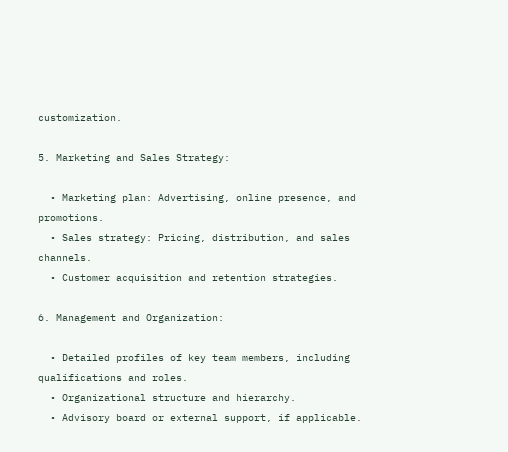customization.

5. Marketing and Sales Strategy:

  • Marketing plan: Advertising, online presence, and promotions.
  • Sales strategy: Pricing, distribution, and sales channels.
  • Customer acquisition and retention strategies.

6. Management and Organization:

  • Detailed profiles of key team members, including qualifications and roles.
  • Organizational structure and hierarchy.
  • Advisory board or external support, if applicable.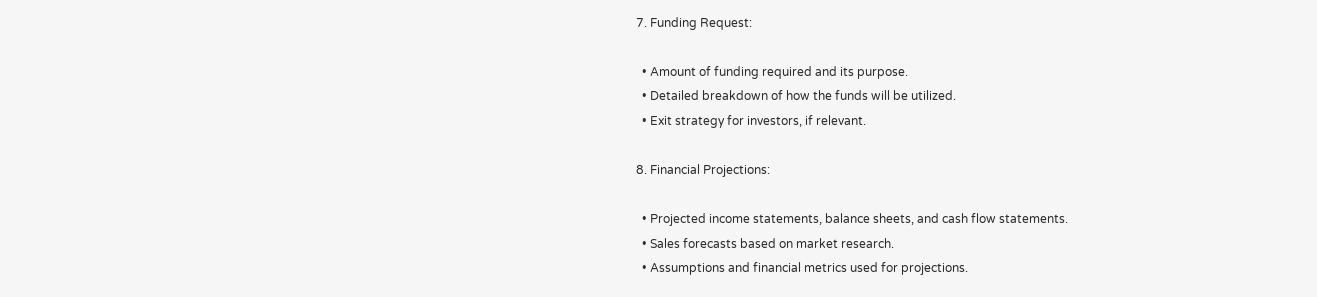7. Funding Request:

  • Amount of funding required and its purpose.
  • Detailed breakdown of how the funds will be utilized.
  • Exit strategy for investors, if relevant.

8. Financial Projections:

  • Projected income statements, balance sheets, and cash flow statements.
  • Sales forecasts based on market research.
  • Assumptions and financial metrics used for projections.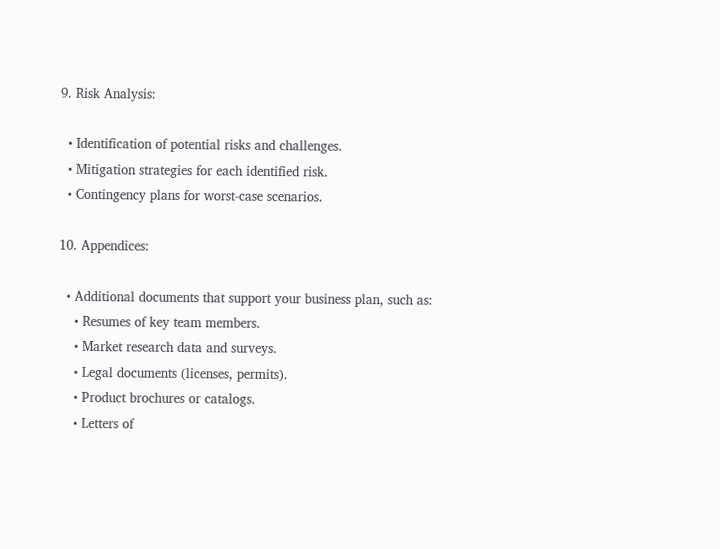9. Risk Analysis:

  • Identification of potential risks and challenges.
  • Mitigation strategies for each identified risk.
  • Contingency plans for worst-case scenarios.

10. Appendices:

  • Additional documents that support your business plan, such as:
    • Resumes of key team members.
    • Market research data and surveys.
    • Legal documents (licenses, permits).
    • Product brochures or catalogs.
    • Letters of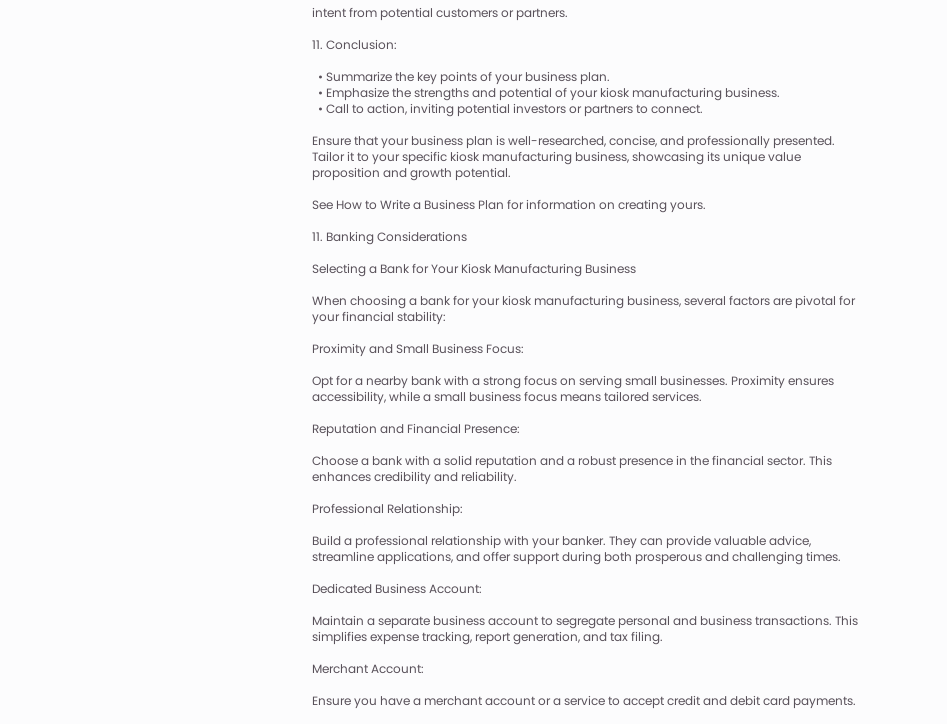intent from potential customers or partners.

11. Conclusion:

  • Summarize the key points of your business plan.
  • Emphasize the strengths and potential of your kiosk manufacturing business.
  • Call to action, inviting potential investors or partners to connect.

Ensure that your business plan is well-researched, concise, and professionally presented. Tailor it to your specific kiosk manufacturing business, showcasing its unique value proposition and growth potential.

See How to Write a Business Plan for information on creating yours.

11. Banking Considerations

Selecting a Bank for Your Kiosk Manufacturing Business

When choosing a bank for your kiosk manufacturing business, several factors are pivotal for your financial stability:

Proximity and Small Business Focus:

Opt for a nearby bank with a strong focus on serving small businesses. Proximity ensures accessibility, while a small business focus means tailored services.

Reputation and Financial Presence:

Choose a bank with a solid reputation and a robust presence in the financial sector. This enhances credibility and reliability.

Professional Relationship:

Build a professional relationship with your banker. They can provide valuable advice, streamline applications, and offer support during both prosperous and challenging times.

Dedicated Business Account:

Maintain a separate business account to segregate personal and business transactions. This simplifies expense tracking, report generation, and tax filing.

Merchant Account:

Ensure you have a merchant account or a service to accept credit and debit card payments.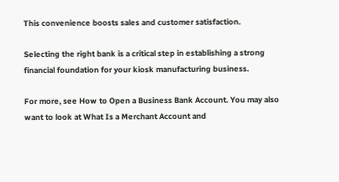This convenience boosts sales and customer satisfaction.

Selecting the right bank is a critical step in establishing a strong financial foundation for your kiosk manufacturing business.

For more, see How to Open a Business Bank Account. You may also want to look at What Is a Merchant Account and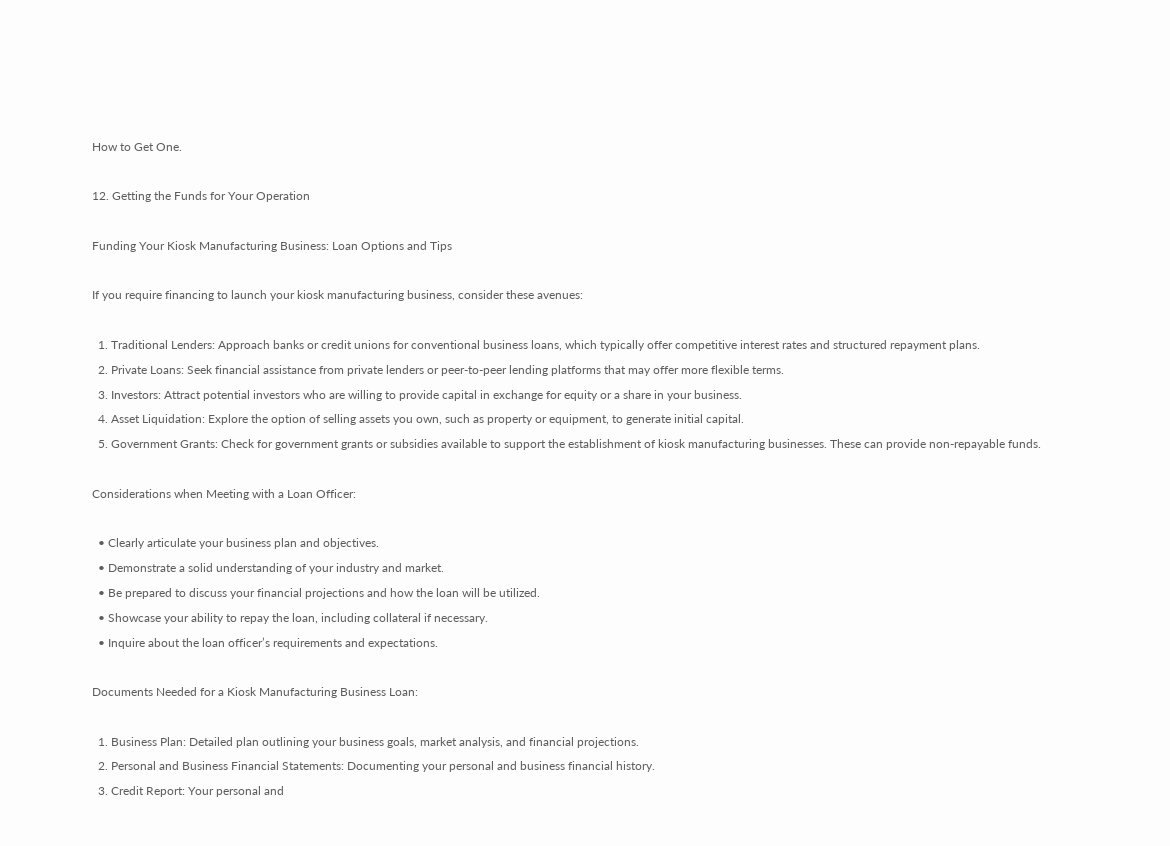How to Get One.

12. Getting the Funds for Your Operation

Funding Your Kiosk Manufacturing Business: Loan Options and Tips

If you require financing to launch your kiosk manufacturing business, consider these avenues:

  1. Traditional Lenders: Approach banks or credit unions for conventional business loans, which typically offer competitive interest rates and structured repayment plans.
  2. Private Loans: Seek financial assistance from private lenders or peer-to-peer lending platforms that may offer more flexible terms.
  3. Investors: Attract potential investors who are willing to provide capital in exchange for equity or a share in your business.
  4. Asset Liquidation: Explore the option of selling assets you own, such as property or equipment, to generate initial capital.
  5. Government Grants: Check for government grants or subsidies available to support the establishment of kiosk manufacturing businesses. These can provide non-repayable funds.

Considerations when Meeting with a Loan Officer:

  • Clearly articulate your business plan and objectives.
  • Demonstrate a solid understanding of your industry and market.
  • Be prepared to discuss your financial projections and how the loan will be utilized.
  • Showcase your ability to repay the loan, including collateral if necessary.
  • Inquire about the loan officer’s requirements and expectations.

Documents Needed for a Kiosk Manufacturing Business Loan:

  1. Business Plan: Detailed plan outlining your business goals, market analysis, and financial projections.
  2. Personal and Business Financial Statements: Documenting your personal and business financial history.
  3. Credit Report: Your personal and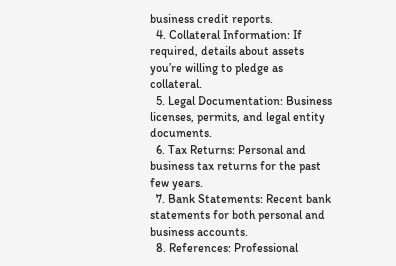business credit reports.
  4. Collateral Information: If required, details about assets you’re willing to pledge as collateral.
  5. Legal Documentation: Business licenses, permits, and legal entity documents.
  6. Tax Returns: Personal and business tax returns for the past few years.
  7. Bank Statements: Recent bank statements for both personal and business accounts.
  8. References: Professional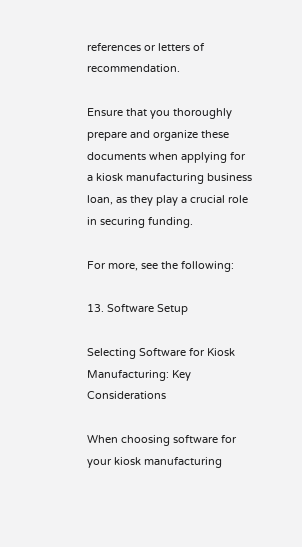references or letters of recommendation.

Ensure that you thoroughly prepare and organize these documents when applying for a kiosk manufacturing business loan, as they play a crucial role in securing funding.

For more, see the following:

13. Software Setup

Selecting Software for Kiosk Manufacturing: Key Considerations

When choosing software for your kiosk manufacturing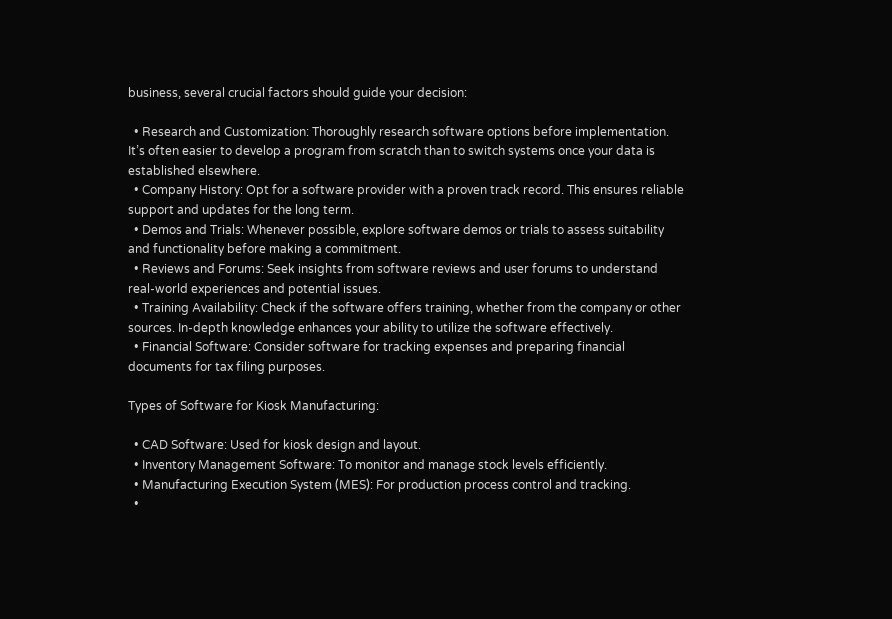business, several crucial factors should guide your decision:

  • Research and Customization: Thoroughly research software options before implementation. It’s often easier to develop a program from scratch than to switch systems once your data is established elsewhere.
  • Company History: Opt for a software provider with a proven track record. This ensures reliable support and updates for the long term.
  • Demos and Trials: Whenever possible, explore software demos or trials to assess suitability and functionality before making a commitment.
  • Reviews and Forums: Seek insights from software reviews and user forums to understand real-world experiences and potential issues.
  • Training Availability: Check if the software offers training, whether from the company or other sources. In-depth knowledge enhances your ability to utilize the software effectively.
  • Financial Software: Consider software for tracking expenses and preparing financial documents for tax filing purposes.

Types of Software for Kiosk Manufacturing:

  • CAD Software: Used for kiosk design and layout.
  • Inventory Management Software: To monitor and manage stock levels efficiently.
  • Manufacturing Execution System (MES): For production process control and tracking.
  •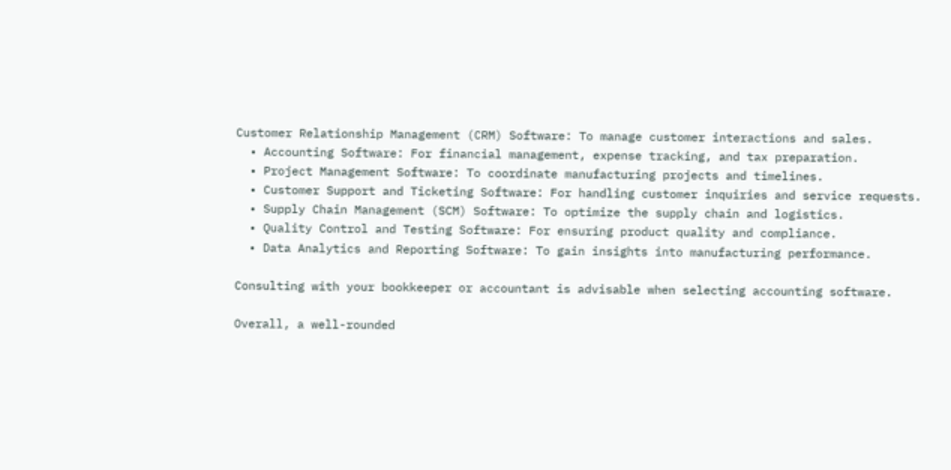Customer Relationship Management (CRM) Software: To manage customer interactions and sales.
  • Accounting Software: For financial management, expense tracking, and tax preparation.
  • Project Management Software: To coordinate manufacturing projects and timelines.
  • Customer Support and Ticketing Software: For handling customer inquiries and service requests.
  • Supply Chain Management (SCM) Software: To optimize the supply chain and logistics.
  • Quality Control and Testing Software: For ensuring product quality and compliance.
  • Data Analytics and Reporting Software: To gain insights into manufacturing performance.

Consulting with your bookkeeper or accountant is advisable when selecting accounting software.

Overall, a well-rounded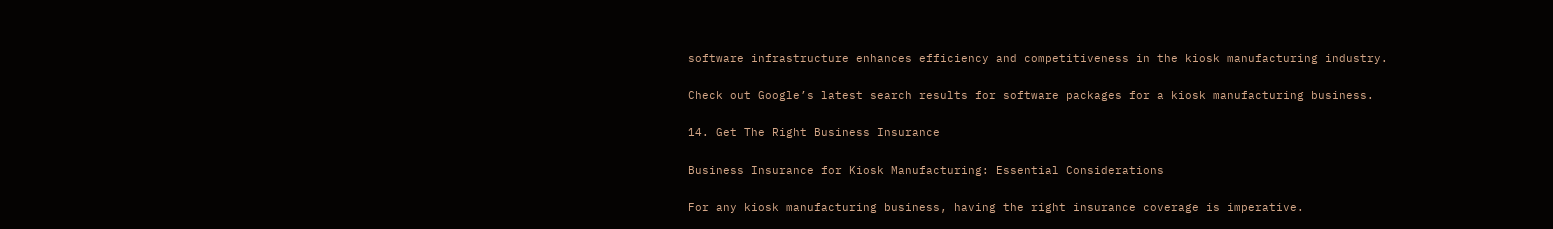software infrastructure enhances efficiency and competitiveness in the kiosk manufacturing industry.

Check out Google’s latest search results for software packages for a kiosk manufacturing business.

14. Get The Right Business Insurance

Business Insurance for Kiosk Manufacturing: Essential Considerations

For any kiosk manufacturing business, having the right insurance coverage is imperative.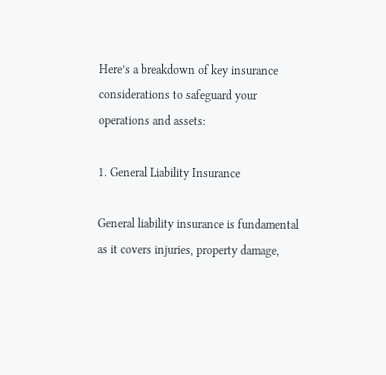Here’s a breakdown of key insurance considerations to safeguard your operations and assets:

1. General Liability Insurance

General liability insurance is fundamental as it covers injuries, property damage,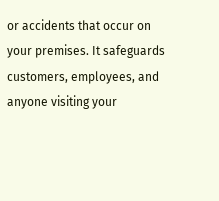or accidents that occur on your premises. It safeguards customers, employees, and anyone visiting your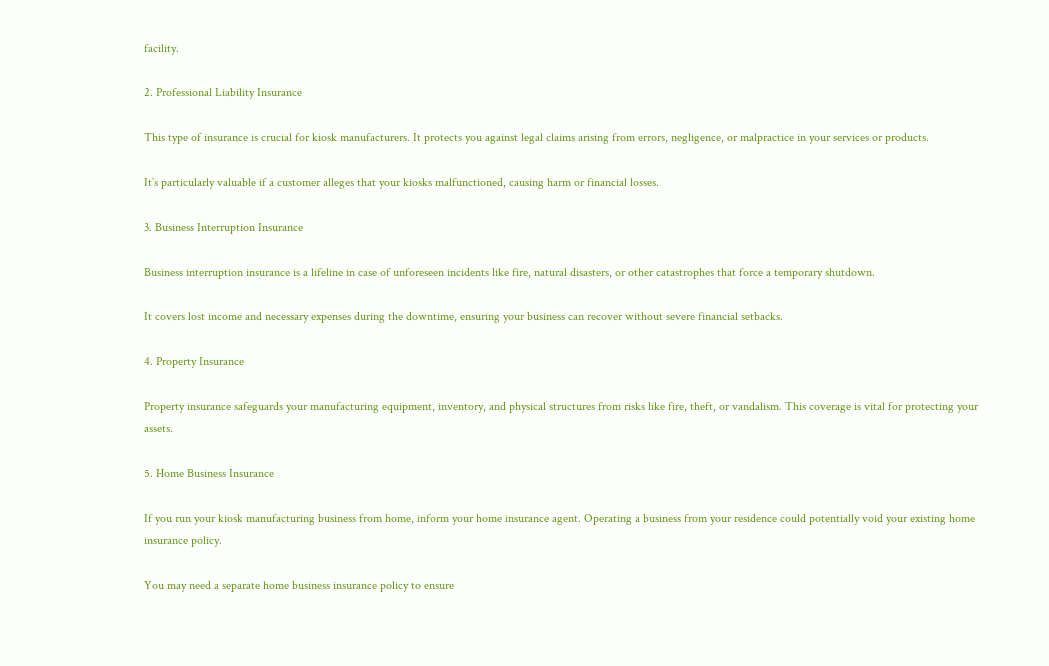facility.

2. Professional Liability Insurance

This type of insurance is crucial for kiosk manufacturers. It protects you against legal claims arising from errors, negligence, or malpractice in your services or products.

It’s particularly valuable if a customer alleges that your kiosks malfunctioned, causing harm or financial losses.

3. Business Interruption Insurance

Business interruption insurance is a lifeline in case of unforeseen incidents like fire, natural disasters, or other catastrophes that force a temporary shutdown.

It covers lost income and necessary expenses during the downtime, ensuring your business can recover without severe financial setbacks.

4. Property Insurance

Property insurance safeguards your manufacturing equipment, inventory, and physical structures from risks like fire, theft, or vandalism. This coverage is vital for protecting your assets.

5. Home Business Insurance

If you run your kiosk manufacturing business from home, inform your home insurance agent. Operating a business from your residence could potentially void your existing home insurance policy.

You may need a separate home business insurance policy to ensure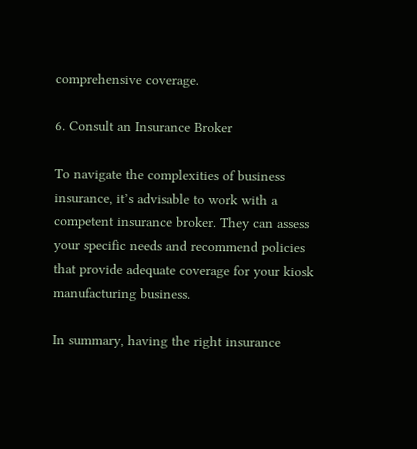comprehensive coverage.

6. Consult an Insurance Broker

To navigate the complexities of business insurance, it’s advisable to work with a competent insurance broker. They can assess your specific needs and recommend policies that provide adequate coverage for your kiosk manufacturing business.

In summary, having the right insurance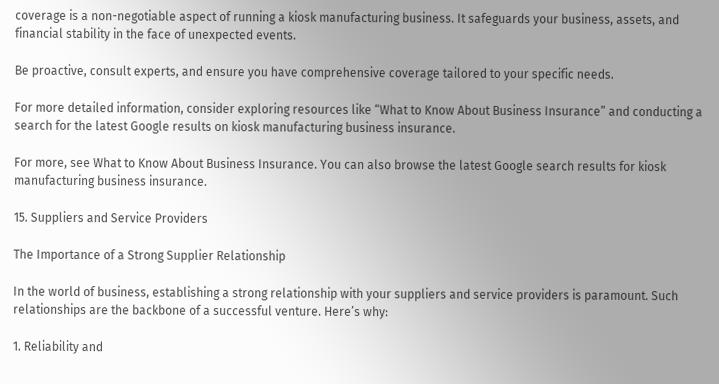coverage is a non-negotiable aspect of running a kiosk manufacturing business. It safeguards your business, assets, and financial stability in the face of unexpected events.

Be proactive, consult experts, and ensure you have comprehensive coverage tailored to your specific needs.

For more detailed information, consider exploring resources like “What to Know About Business Insurance” and conducting a search for the latest Google results on kiosk manufacturing business insurance.

For more, see What to Know About Business Insurance. You can also browse the latest Google search results for kiosk manufacturing business insurance.

15. Suppliers and Service Providers

The Importance of a Strong Supplier Relationship

In the world of business, establishing a strong relationship with your suppliers and service providers is paramount. Such relationships are the backbone of a successful venture. Here’s why:

1. Reliability and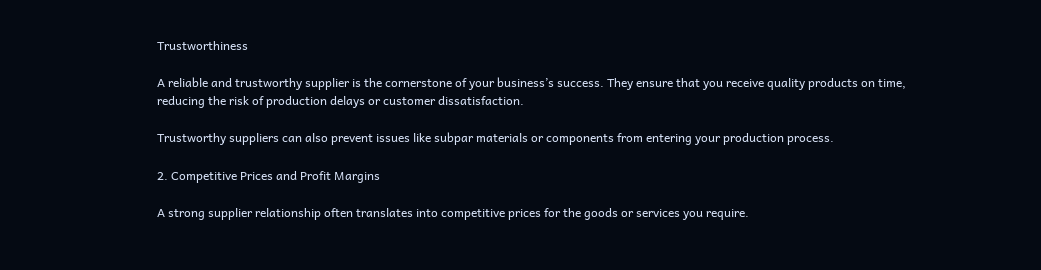Trustworthiness

A reliable and trustworthy supplier is the cornerstone of your business’s success. They ensure that you receive quality products on time, reducing the risk of production delays or customer dissatisfaction.

Trustworthy suppliers can also prevent issues like subpar materials or components from entering your production process.

2. Competitive Prices and Profit Margins

A strong supplier relationship often translates into competitive prices for the goods or services you require.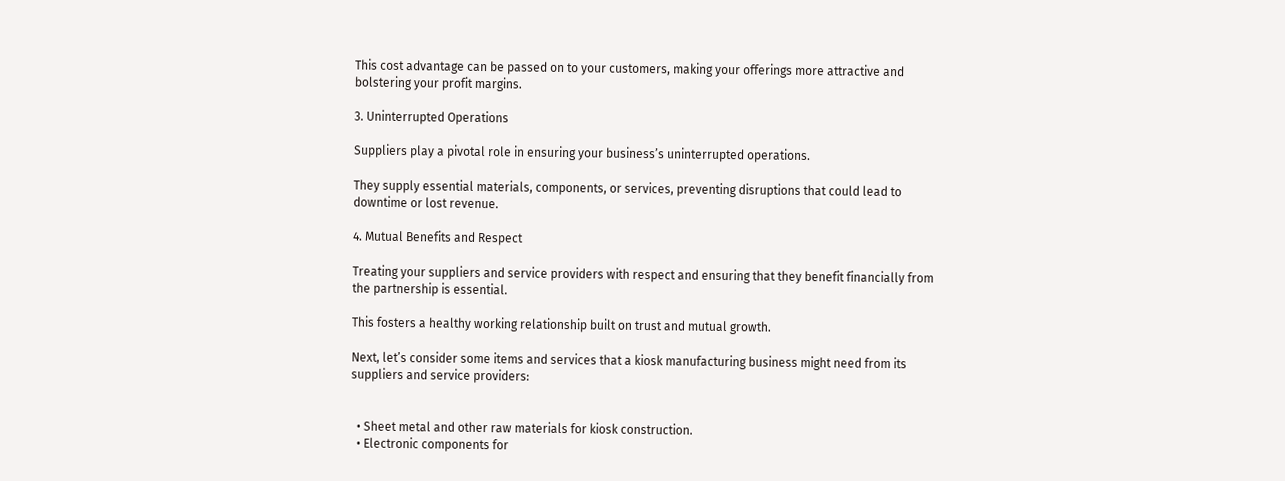This cost advantage can be passed on to your customers, making your offerings more attractive and bolstering your profit margins.

3. Uninterrupted Operations

Suppliers play a pivotal role in ensuring your business’s uninterrupted operations.

They supply essential materials, components, or services, preventing disruptions that could lead to downtime or lost revenue.

4. Mutual Benefits and Respect

Treating your suppliers and service providers with respect and ensuring that they benefit financially from the partnership is essential.

This fosters a healthy working relationship built on trust and mutual growth.

Next, let’s consider some items and services that a kiosk manufacturing business might need from its suppliers and service providers:


  • Sheet metal and other raw materials for kiosk construction.
  • Electronic components for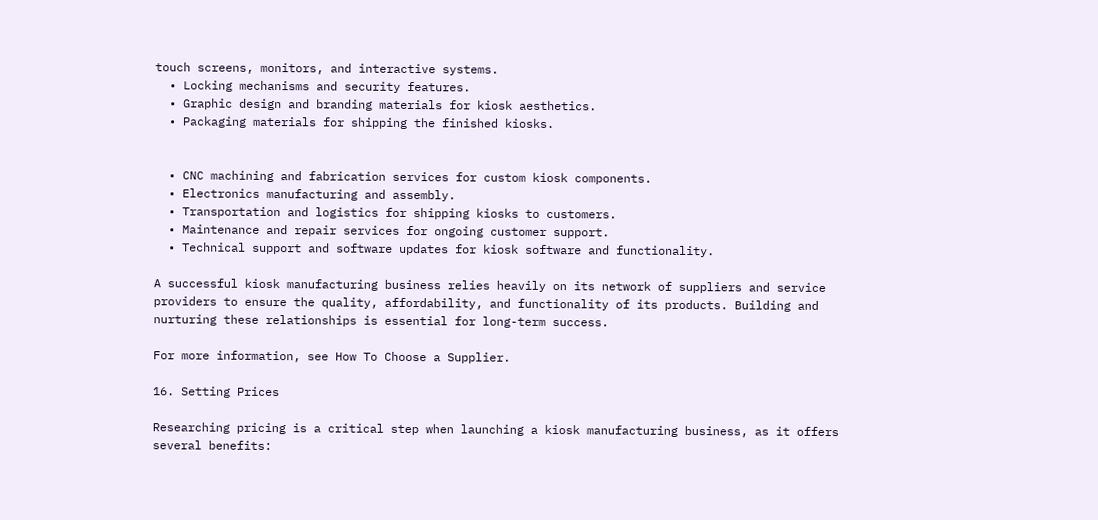touch screens, monitors, and interactive systems.
  • Locking mechanisms and security features.
  • Graphic design and branding materials for kiosk aesthetics.
  • Packaging materials for shipping the finished kiosks.


  • CNC machining and fabrication services for custom kiosk components.
  • Electronics manufacturing and assembly.
  • Transportation and logistics for shipping kiosks to customers.
  • Maintenance and repair services for ongoing customer support.
  • Technical support and software updates for kiosk software and functionality.

A successful kiosk manufacturing business relies heavily on its network of suppliers and service providers to ensure the quality, affordability, and functionality of its products. Building and nurturing these relationships is essential for long-term success.

For more information, see How To Choose a Supplier.

16. Setting Prices

Researching pricing is a critical step when launching a kiosk manufacturing business, as it offers several benefits: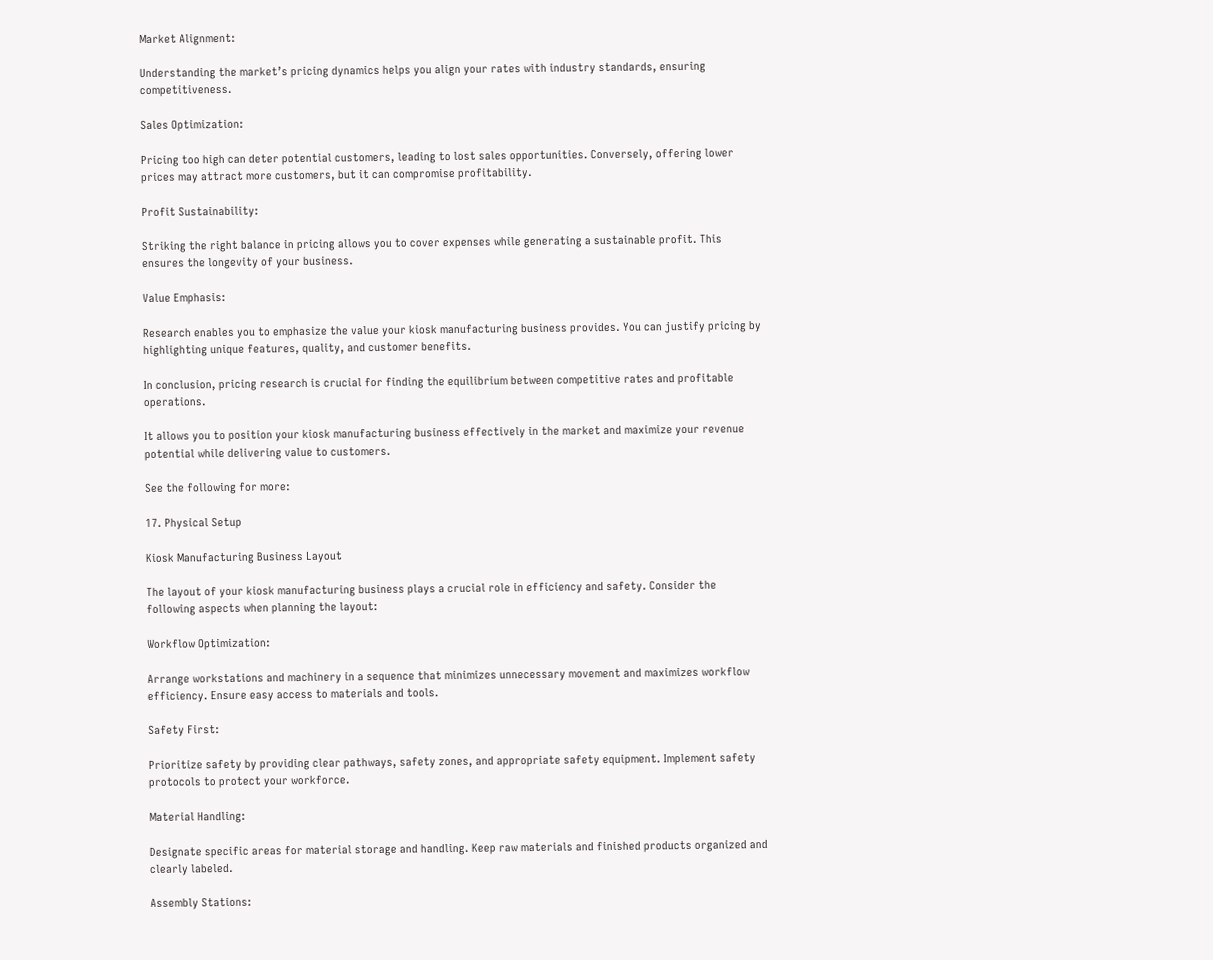Market Alignment:

Understanding the market’s pricing dynamics helps you align your rates with industry standards, ensuring competitiveness.

Sales Optimization:

Pricing too high can deter potential customers, leading to lost sales opportunities. Conversely, offering lower prices may attract more customers, but it can compromise profitability.

Profit Sustainability:

Striking the right balance in pricing allows you to cover expenses while generating a sustainable profit. This ensures the longevity of your business.

Value Emphasis:

Research enables you to emphasize the value your kiosk manufacturing business provides. You can justify pricing by highlighting unique features, quality, and customer benefits.

In conclusion, pricing research is crucial for finding the equilibrium between competitive rates and profitable operations.

It allows you to position your kiosk manufacturing business effectively in the market and maximize your revenue potential while delivering value to customers.

See the following for more:

17. Physical Setup

Kiosk Manufacturing Business Layout

The layout of your kiosk manufacturing business plays a crucial role in efficiency and safety. Consider the following aspects when planning the layout:

Workflow Optimization:

Arrange workstations and machinery in a sequence that minimizes unnecessary movement and maximizes workflow efficiency. Ensure easy access to materials and tools.

Safety First:

Prioritize safety by providing clear pathways, safety zones, and appropriate safety equipment. Implement safety protocols to protect your workforce.

Material Handling:

Designate specific areas for material storage and handling. Keep raw materials and finished products organized and clearly labeled.

Assembly Stations: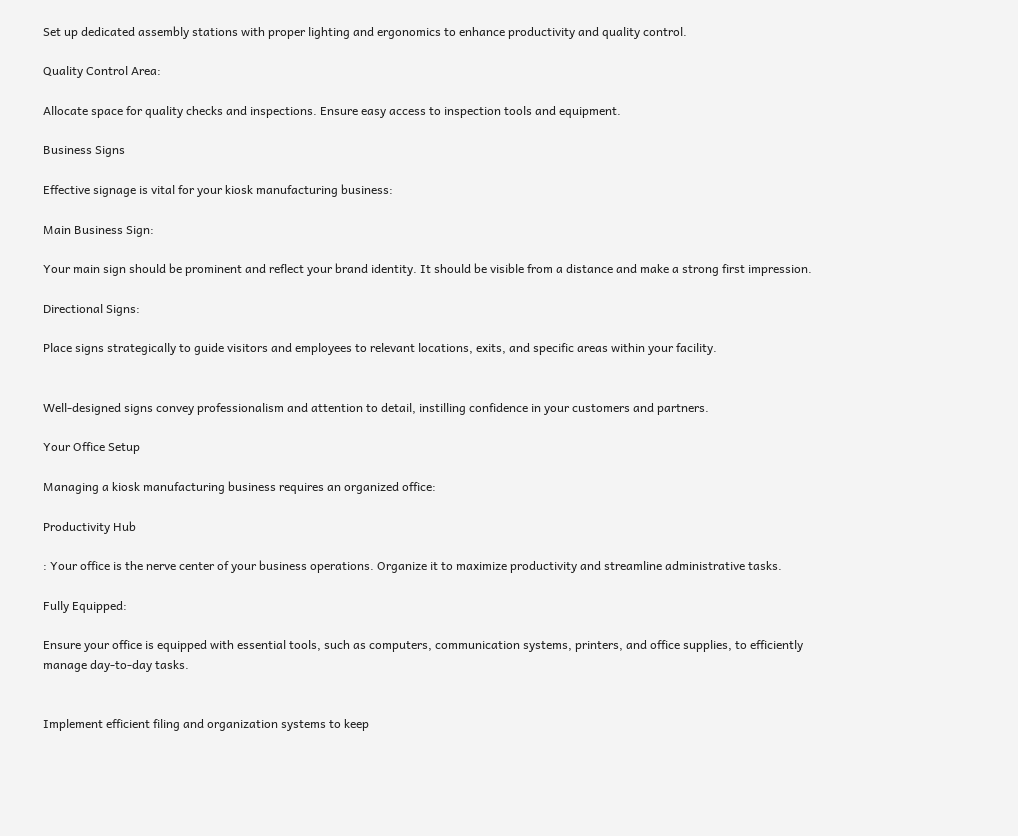Set up dedicated assembly stations with proper lighting and ergonomics to enhance productivity and quality control.

Quality Control Area:

Allocate space for quality checks and inspections. Ensure easy access to inspection tools and equipment.

Business Signs

Effective signage is vital for your kiosk manufacturing business:

Main Business Sign:

Your main sign should be prominent and reflect your brand identity. It should be visible from a distance and make a strong first impression.

Directional Signs:

Place signs strategically to guide visitors and employees to relevant locations, exits, and specific areas within your facility.


Well-designed signs convey professionalism and attention to detail, instilling confidence in your customers and partners.

Your Office Setup

Managing a kiosk manufacturing business requires an organized office:

Productivity Hub

: Your office is the nerve center of your business operations. Organize it to maximize productivity and streamline administrative tasks.

Fully Equipped:

Ensure your office is equipped with essential tools, such as computers, communication systems, printers, and office supplies, to efficiently manage day-to-day tasks.


Implement efficient filing and organization systems to keep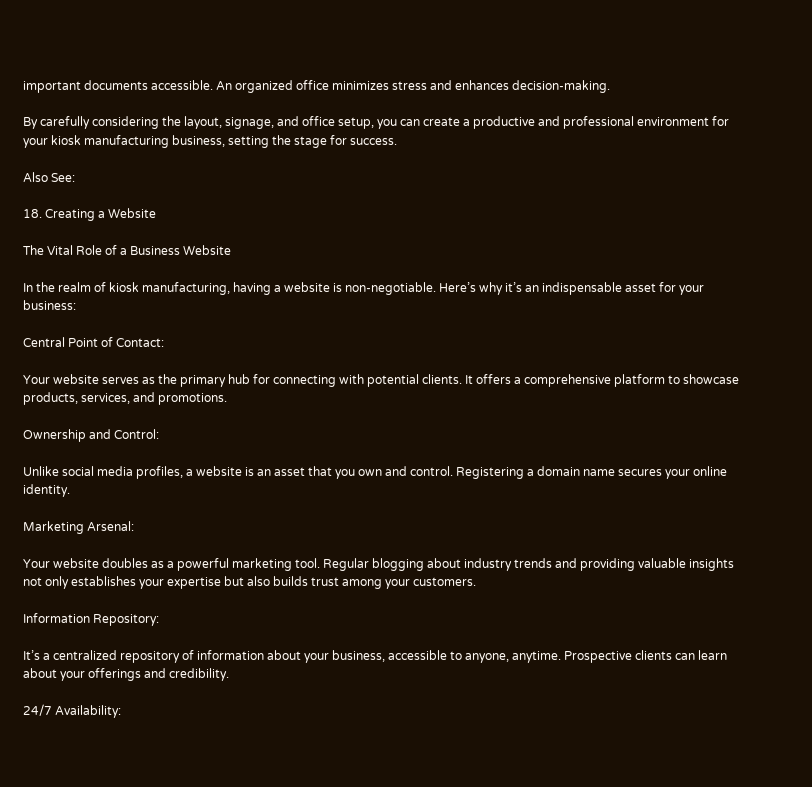important documents accessible. An organized office minimizes stress and enhances decision-making.

By carefully considering the layout, signage, and office setup, you can create a productive and professional environment for your kiosk manufacturing business, setting the stage for success.

Also See:

18. Creating a Website

The Vital Role of a Business Website

In the realm of kiosk manufacturing, having a website is non-negotiable. Here’s why it’s an indispensable asset for your business:

Central Point of Contact:

Your website serves as the primary hub for connecting with potential clients. It offers a comprehensive platform to showcase products, services, and promotions.

Ownership and Control:

Unlike social media profiles, a website is an asset that you own and control. Registering a domain name secures your online identity.

Marketing Arsenal:

Your website doubles as a powerful marketing tool. Regular blogging about industry trends and providing valuable insights not only establishes your expertise but also builds trust among your customers.

Information Repository:

It’s a centralized repository of information about your business, accessible to anyone, anytime. Prospective clients can learn about your offerings and credibility.

24/7 Availability: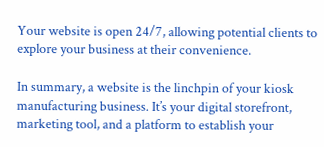Your website is open 24/7, allowing potential clients to explore your business at their convenience.

In summary, a website is the linchpin of your kiosk manufacturing business. It’s your digital storefront, marketing tool, and a platform to establish your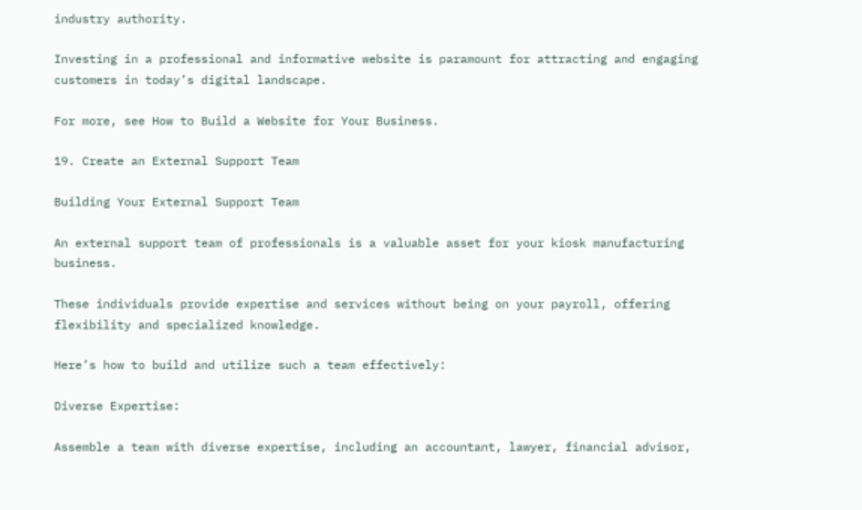industry authority.

Investing in a professional and informative website is paramount for attracting and engaging customers in today’s digital landscape.

For more, see How to Build a Website for Your Business.

19. Create an External Support Team

Building Your External Support Team

An external support team of professionals is a valuable asset for your kiosk manufacturing business.

These individuals provide expertise and services without being on your payroll, offering flexibility and specialized knowledge.

Here’s how to build and utilize such a team effectively:

Diverse Expertise:

Assemble a team with diverse expertise, including an accountant, lawyer, financial advisor,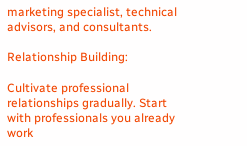marketing specialist, technical advisors, and consultants.

Relationship Building:

Cultivate professional relationships gradually. Start with professionals you already work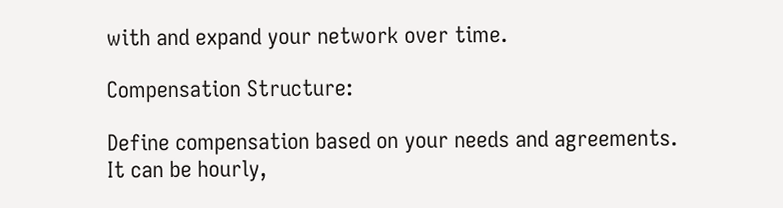with and expand your network over time.

Compensation Structure:

Define compensation based on your needs and agreements. It can be hourly,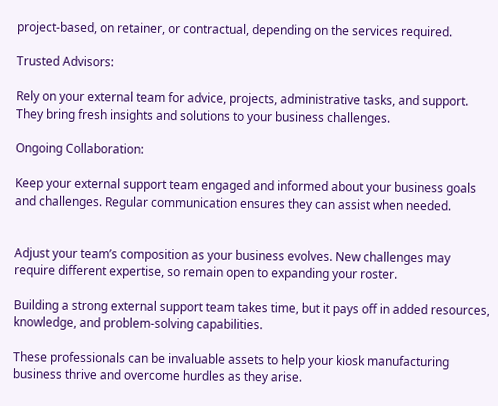project-based, on retainer, or contractual, depending on the services required.

Trusted Advisors:

Rely on your external team for advice, projects, administrative tasks, and support. They bring fresh insights and solutions to your business challenges.

Ongoing Collaboration:

Keep your external support team engaged and informed about your business goals and challenges. Regular communication ensures they can assist when needed.


Adjust your team’s composition as your business evolves. New challenges may require different expertise, so remain open to expanding your roster.

Building a strong external support team takes time, but it pays off in added resources, knowledge, and problem-solving capabilities.

These professionals can be invaluable assets to help your kiosk manufacturing business thrive and overcome hurdles as they arise.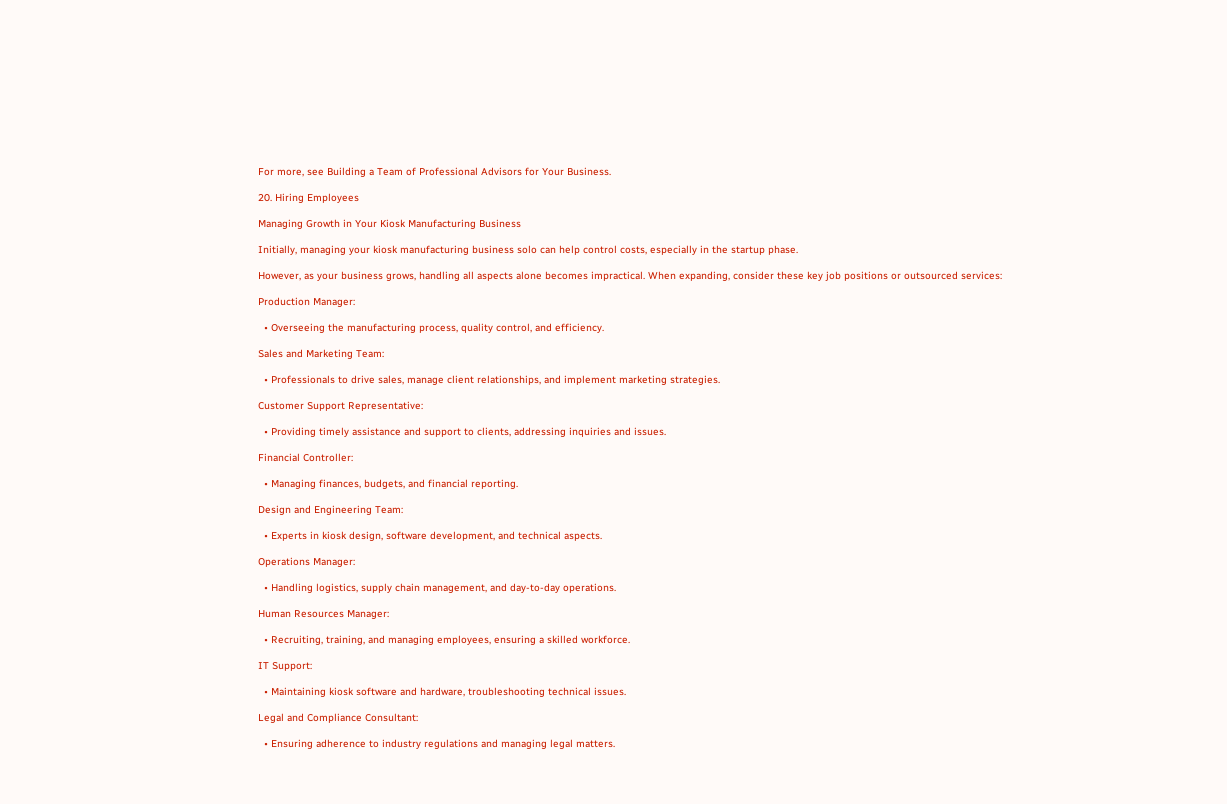For more, see Building a Team of Professional Advisors for Your Business.

20. Hiring Employees

Managing Growth in Your Kiosk Manufacturing Business

Initially, managing your kiosk manufacturing business solo can help control costs, especially in the startup phase.

However, as your business grows, handling all aspects alone becomes impractical. When expanding, consider these key job positions or outsourced services:

Production Manager:

  • Overseeing the manufacturing process, quality control, and efficiency.

Sales and Marketing Team:

  • Professionals to drive sales, manage client relationships, and implement marketing strategies.

Customer Support Representative:

  • Providing timely assistance and support to clients, addressing inquiries and issues.

Financial Controller:

  • Managing finances, budgets, and financial reporting.

Design and Engineering Team:

  • Experts in kiosk design, software development, and technical aspects.

Operations Manager:

  • Handling logistics, supply chain management, and day-to-day operations.

Human Resources Manager:

  • Recruiting, training, and managing employees, ensuring a skilled workforce.

IT Support:

  • Maintaining kiosk software and hardware, troubleshooting technical issues.

Legal and Compliance Consultant:

  • Ensuring adherence to industry regulations and managing legal matters.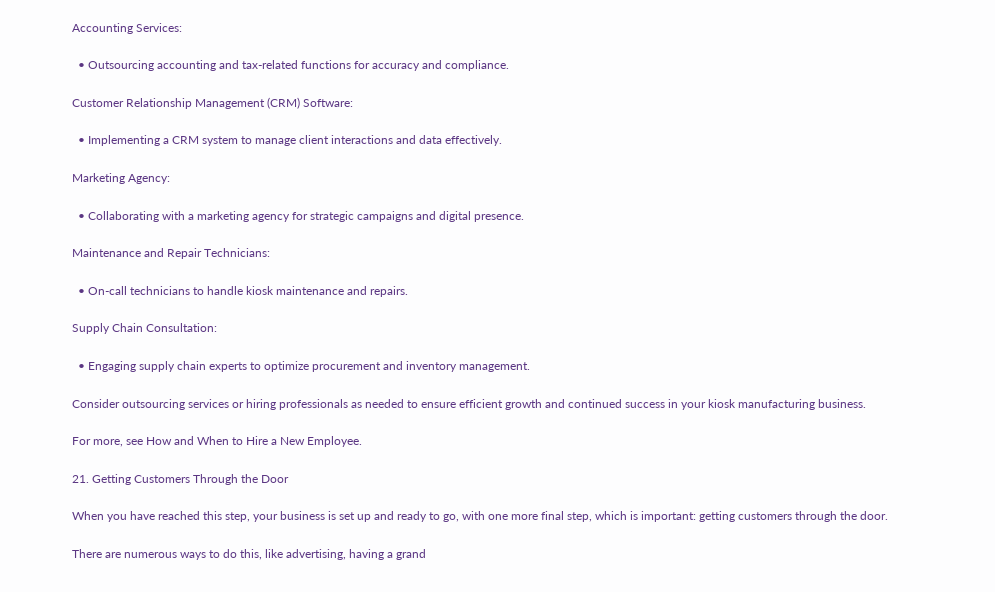Accounting Services:

  • Outsourcing accounting and tax-related functions for accuracy and compliance.

Customer Relationship Management (CRM) Software:

  • Implementing a CRM system to manage client interactions and data effectively.

Marketing Agency:

  • Collaborating with a marketing agency for strategic campaigns and digital presence.

Maintenance and Repair Technicians:

  • On-call technicians to handle kiosk maintenance and repairs.

Supply Chain Consultation:

  • Engaging supply chain experts to optimize procurement and inventory management.

Consider outsourcing services or hiring professionals as needed to ensure efficient growth and continued success in your kiosk manufacturing business.

For more, see How and When to Hire a New Employee.

21. Getting Customers Through the Door

When you have reached this step, your business is set up and ready to go, with one more final step, which is important: getting customers through the door.

There are numerous ways to do this, like advertising, having a grand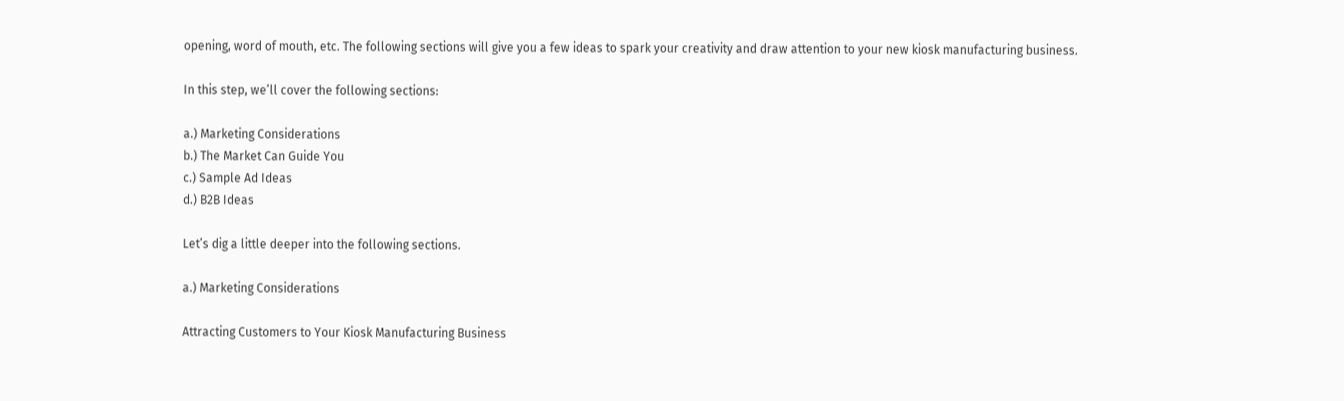opening, word of mouth, etc. The following sections will give you a few ideas to spark your creativity and draw attention to your new kiosk manufacturing business.

In this step, we’ll cover the following sections:

a.) Marketing Considerations
b.) The Market Can Guide You
c.) Sample Ad Ideas
d.) B2B Ideas

Let’s dig a little deeper into the following sections.

a.) Marketing Considerations

Attracting Customers to Your Kiosk Manufacturing Business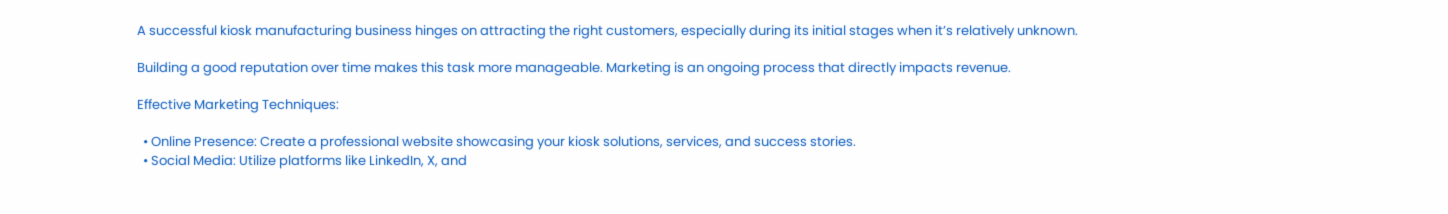A successful kiosk manufacturing business hinges on attracting the right customers, especially during its initial stages when it’s relatively unknown.

Building a good reputation over time makes this task more manageable. Marketing is an ongoing process that directly impacts revenue.

Effective Marketing Techniques:

  • Online Presence: Create a professional website showcasing your kiosk solutions, services, and success stories.
  • Social Media: Utilize platforms like LinkedIn, X, and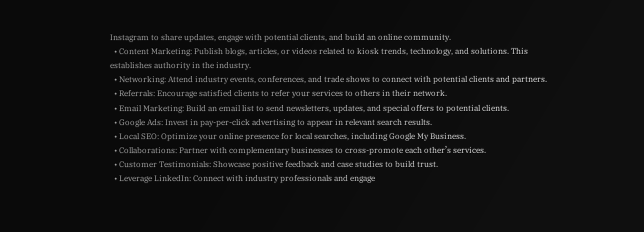Instagram to share updates, engage with potential clients, and build an online community.
  • Content Marketing: Publish blogs, articles, or videos related to kiosk trends, technology, and solutions. This establishes authority in the industry.
  • Networking: Attend industry events, conferences, and trade shows to connect with potential clients and partners.
  • Referrals: Encourage satisfied clients to refer your services to others in their network.
  • Email Marketing: Build an email list to send newsletters, updates, and special offers to potential clients.
  • Google Ads: Invest in pay-per-click advertising to appear in relevant search results.
  • Local SEO: Optimize your online presence for local searches, including Google My Business.
  • Collaborations: Partner with complementary businesses to cross-promote each other’s services.
  • Customer Testimonials: Showcase positive feedback and case studies to build trust.
  • Leverage LinkedIn: Connect with industry professionals and engage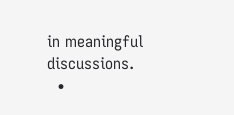in meaningful discussions.
  •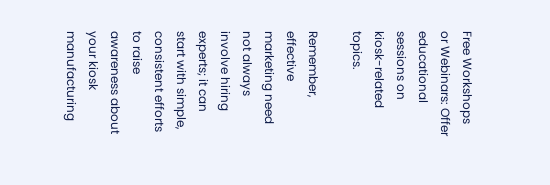Free Workshops or Webinars: Offer educational sessions on kiosk-related topics.

Remember, effective marketing need not always involve hiring experts; it can start with simple, consistent efforts to raise awareness about your kiosk manufacturing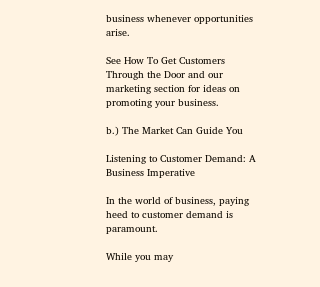business whenever opportunities arise.

See How To Get Customers Through the Door and our marketing section for ideas on promoting your business.

b.) The Market Can Guide You

Listening to Customer Demand: A Business Imperative

In the world of business, paying heed to customer demand is paramount.

While you may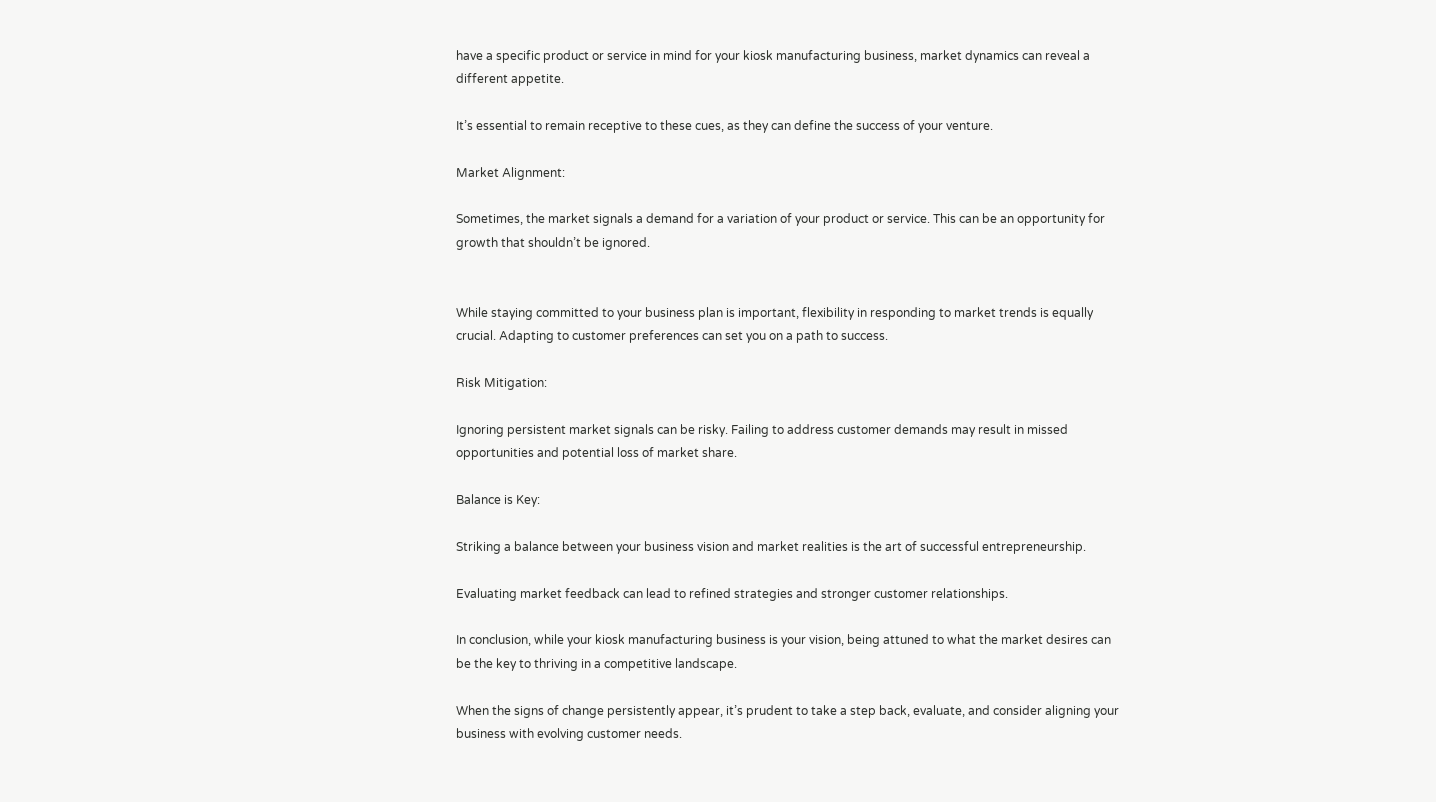have a specific product or service in mind for your kiosk manufacturing business, market dynamics can reveal a different appetite.

It’s essential to remain receptive to these cues, as they can define the success of your venture.

Market Alignment:

Sometimes, the market signals a demand for a variation of your product or service. This can be an opportunity for growth that shouldn’t be ignored.


While staying committed to your business plan is important, flexibility in responding to market trends is equally crucial. Adapting to customer preferences can set you on a path to success.

Risk Mitigation:

Ignoring persistent market signals can be risky. Failing to address customer demands may result in missed opportunities and potential loss of market share.

Balance is Key:

Striking a balance between your business vision and market realities is the art of successful entrepreneurship.

Evaluating market feedback can lead to refined strategies and stronger customer relationships.

In conclusion, while your kiosk manufacturing business is your vision, being attuned to what the market desires can be the key to thriving in a competitive landscape.

When the signs of change persistently appear, it’s prudent to take a step back, evaluate, and consider aligning your business with evolving customer needs.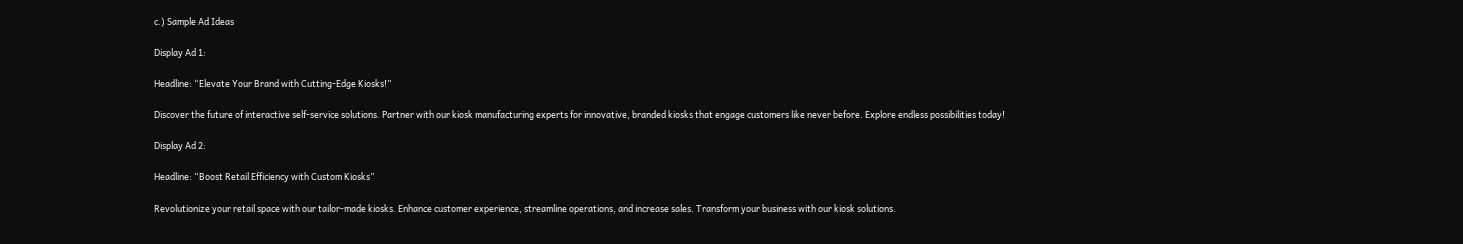c.) Sample Ad Ideas

Display Ad 1:

Headline: “Elevate Your Brand with Cutting-Edge Kiosks!”

Discover the future of interactive self-service solutions. Partner with our kiosk manufacturing experts for innovative, branded kiosks that engage customers like never before. Explore endless possibilities today!

Display Ad 2:

Headline: “Boost Retail Efficiency with Custom Kiosks”

Revolutionize your retail space with our tailor-made kiosks. Enhance customer experience, streamline operations, and increase sales. Transform your business with our kiosk solutions.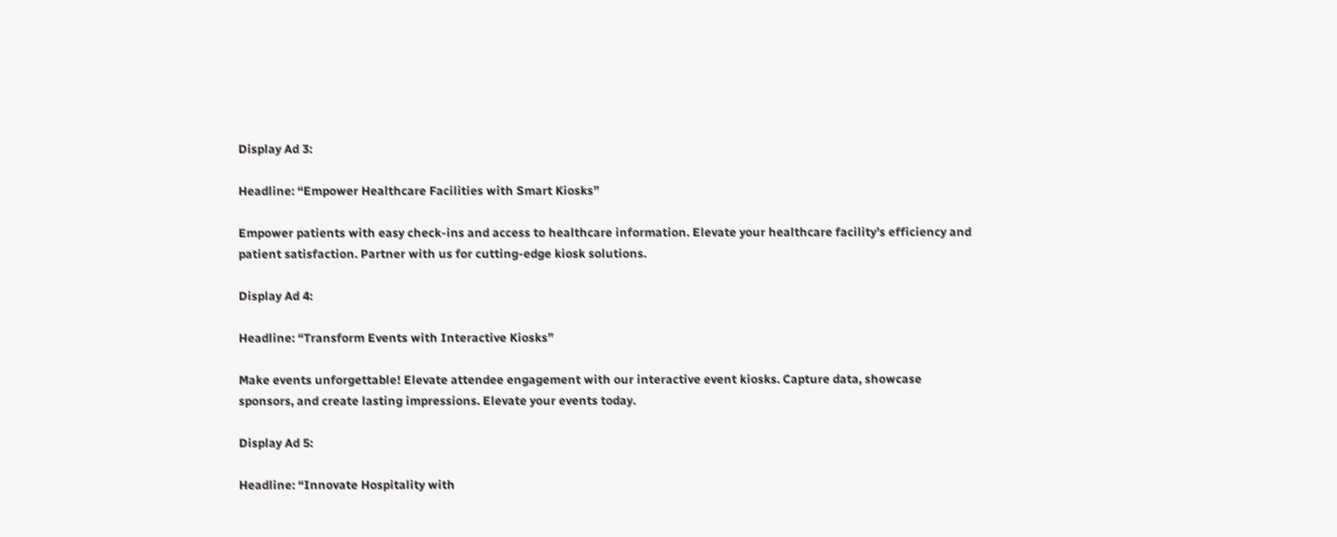Display Ad 3:

Headline: “Empower Healthcare Facilities with Smart Kiosks”

Empower patients with easy check-ins and access to healthcare information. Elevate your healthcare facility’s efficiency and patient satisfaction. Partner with us for cutting-edge kiosk solutions.

Display Ad 4:

Headline: “Transform Events with Interactive Kiosks”

Make events unforgettable! Elevate attendee engagement with our interactive event kiosks. Capture data, showcase sponsors, and create lasting impressions. Elevate your events today.

Display Ad 5:

Headline: “Innovate Hospitality with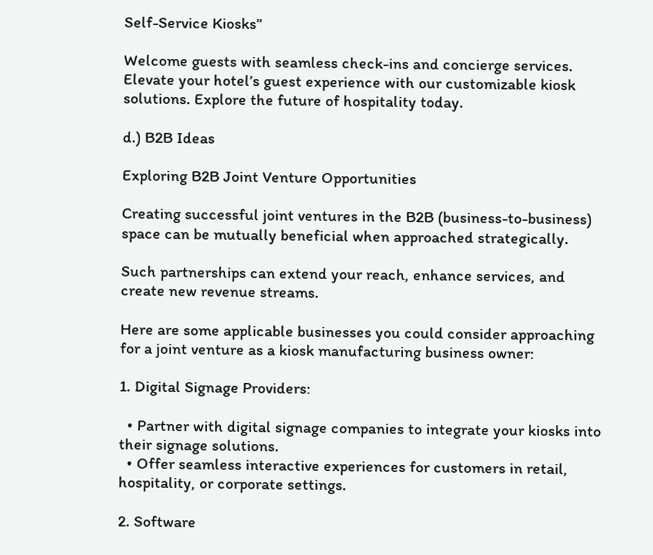Self-Service Kiosks”

Welcome guests with seamless check-ins and concierge services. Elevate your hotel’s guest experience with our customizable kiosk solutions. Explore the future of hospitality today.

d.) B2B Ideas

Exploring B2B Joint Venture Opportunities

Creating successful joint ventures in the B2B (business-to-business) space can be mutually beneficial when approached strategically.

Such partnerships can extend your reach, enhance services, and create new revenue streams.

Here are some applicable businesses you could consider approaching for a joint venture as a kiosk manufacturing business owner:

1. Digital Signage Providers:

  • Partner with digital signage companies to integrate your kiosks into their signage solutions.
  • Offer seamless interactive experiences for customers in retail, hospitality, or corporate settings.

2. Software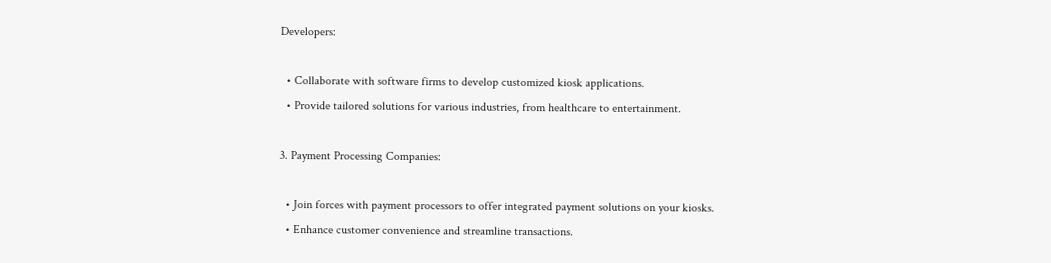Developers:

  • Collaborate with software firms to develop customized kiosk applications.
  • Provide tailored solutions for various industries, from healthcare to entertainment.

3. Payment Processing Companies:

  • Join forces with payment processors to offer integrated payment solutions on your kiosks.
  • Enhance customer convenience and streamline transactions.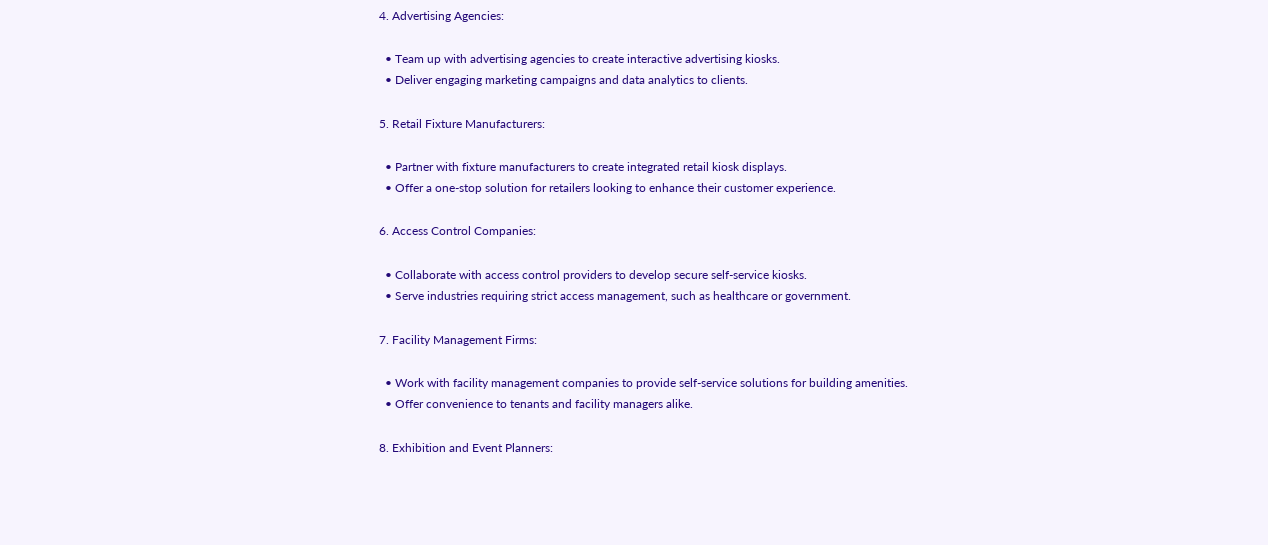4. Advertising Agencies:

  • Team up with advertising agencies to create interactive advertising kiosks.
  • Deliver engaging marketing campaigns and data analytics to clients.

5. Retail Fixture Manufacturers:

  • Partner with fixture manufacturers to create integrated retail kiosk displays.
  • Offer a one-stop solution for retailers looking to enhance their customer experience.

6. Access Control Companies:

  • Collaborate with access control providers to develop secure self-service kiosks.
  • Serve industries requiring strict access management, such as healthcare or government.

7. Facility Management Firms:

  • Work with facility management companies to provide self-service solutions for building amenities.
  • Offer convenience to tenants and facility managers alike.

8. Exhibition and Event Planners: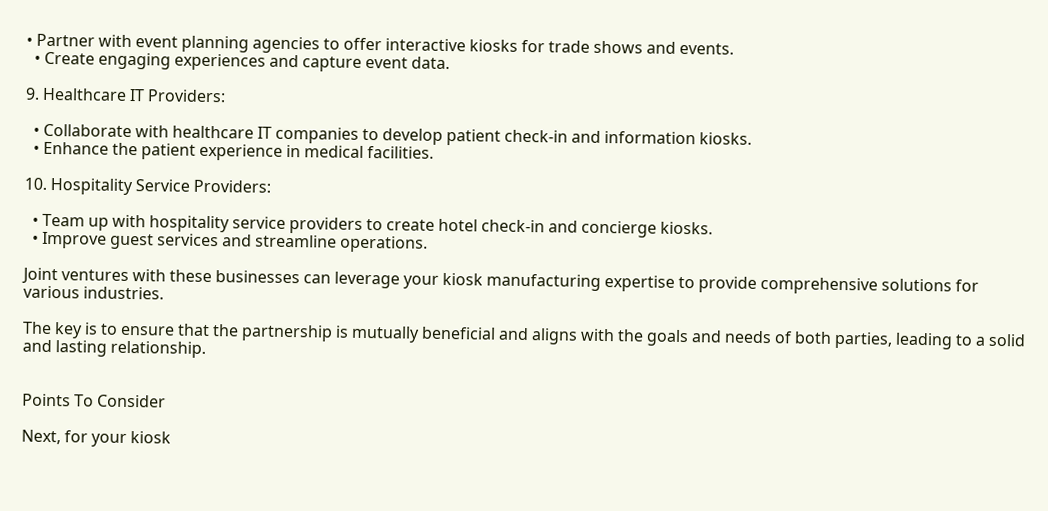• Partner with event planning agencies to offer interactive kiosks for trade shows and events.
  • Create engaging experiences and capture event data.

9. Healthcare IT Providers:

  • Collaborate with healthcare IT companies to develop patient check-in and information kiosks.
  • Enhance the patient experience in medical facilities.

10. Hospitality Service Providers:

  • Team up with hospitality service providers to create hotel check-in and concierge kiosks.
  • Improve guest services and streamline operations.

Joint ventures with these businesses can leverage your kiosk manufacturing expertise to provide comprehensive solutions for various industries.

The key is to ensure that the partnership is mutually beneficial and aligns with the goals and needs of both parties, leading to a solid and lasting relationship.


Points To Consider

Next, for your kiosk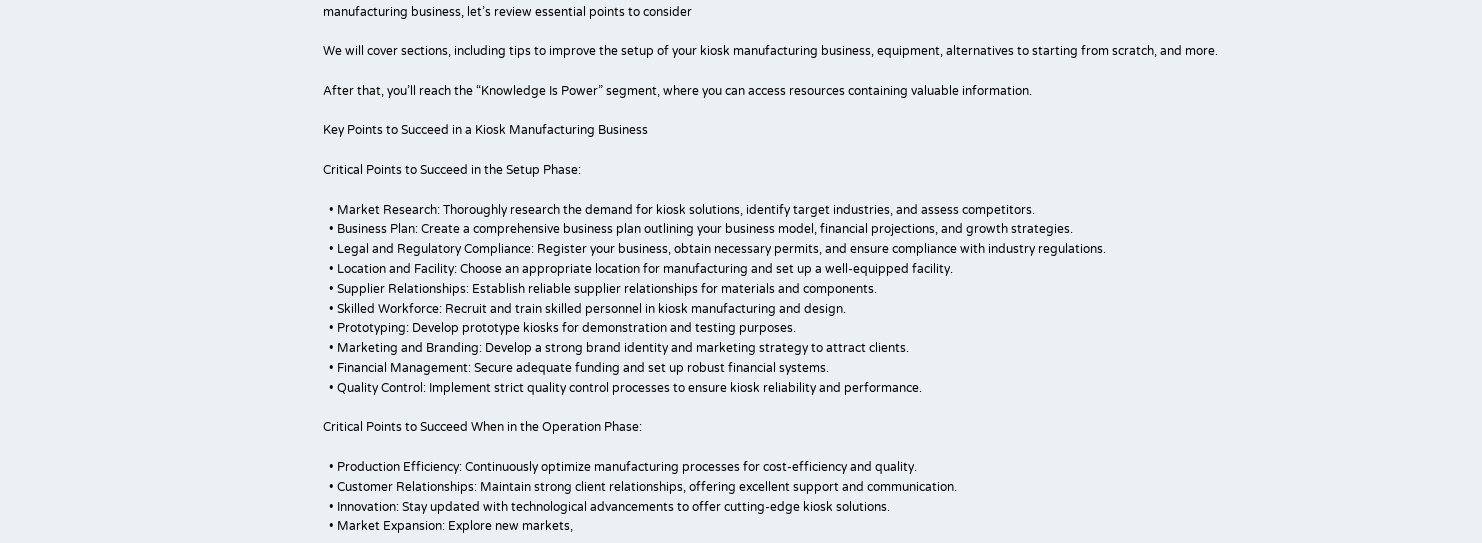manufacturing business, let’s review essential points to consider

We will cover sections, including tips to improve the setup of your kiosk manufacturing business, equipment, alternatives to starting from scratch, and more.

After that, you’ll reach the “Knowledge Is Power” segment, where you can access resources containing valuable information.

Key Points to Succeed in a Kiosk Manufacturing Business

Critical Points to Succeed in the Setup Phase:

  • Market Research: Thoroughly research the demand for kiosk solutions, identify target industries, and assess competitors.
  • Business Plan: Create a comprehensive business plan outlining your business model, financial projections, and growth strategies.
  • Legal and Regulatory Compliance: Register your business, obtain necessary permits, and ensure compliance with industry regulations.
  • Location and Facility: Choose an appropriate location for manufacturing and set up a well-equipped facility.
  • Supplier Relationships: Establish reliable supplier relationships for materials and components.
  • Skilled Workforce: Recruit and train skilled personnel in kiosk manufacturing and design.
  • Prototyping: Develop prototype kiosks for demonstration and testing purposes.
  • Marketing and Branding: Develop a strong brand identity and marketing strategy to attract clients.
  • Financial Management: Secure adequate funding and set up robust financial systems.
  • Quality Control: Implement strict quality control processes to ensure kiosk reliability and performance.

Critical Points to Succeed When in the Operation Phase:

  • Production Efficiency: Continuously optimize manufacturing processes for cost-efficiency and quality.
  • Customer Relationships: Maintain strong client relationships, offering excellent support and communication.
  • Innovation: Stay updated with technological advancements to offer cutting-edge kiosk solutions.
  • Market Expansion: Explore new markets,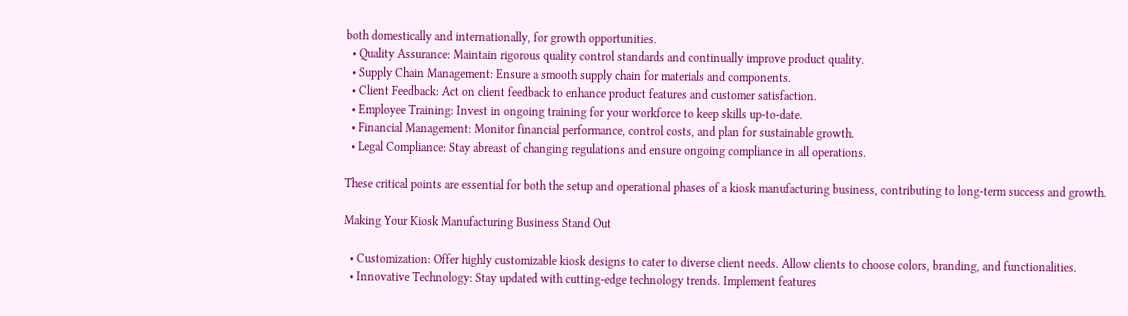both domestically and internationally, for growth opportunities.
  • Quality Assurance: Maintain rigorous quality control standards and continually improve product quality.
  • Supply Chain Management: Ensure a smooth supply chain for materials and components.
  • Client Feedback: Act on client feedback to enhance product features and customer satisfaction.
  • Employee Training: Invest in ongoing training for your workforce to keep skills up-to-date.
  • Financial Management: Monitor financial performance, control costs, and plan for sustainable growth.
  • Legal Compliance: Stay abreast of changing regulations and ensure ongoing compliance in all operations.

These critical points are essential for both the setup and operational phases of a kiosk manufacturing business, contributing to long-term success and growth.

Making Your Kiosk Manufacturing Business Stand Out

  • Customization: Offer highly customizable kiosk designs to cater to diverse client needs. Allow clients to choose colors, branding, and functionalities.
  • Innovative Technology: Stay updated with cutting-edge technology trends. Implement features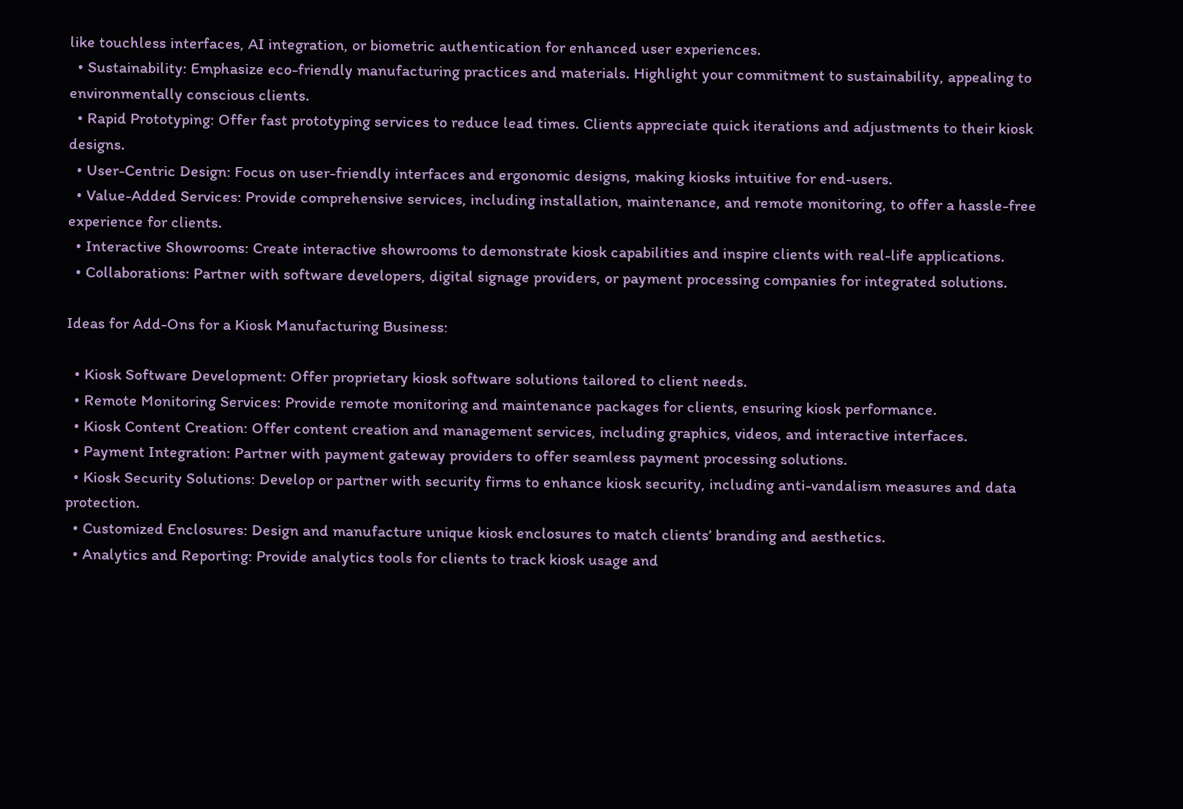like touchless interfaces, AI integration, or biometric authentication for enhanced user experiences.
  • Sustainability: Emphasize eco-friendly manufacturing practices and materials. Highlight your commitment to sustainability, appealing to environmentally conscious clients.
  • Rapid Prototyping: Offer fast prototyping services to reduce lead times. Clients appreciate quick iterations and adjustments to their kiosk designs.
  • User-Centric Design: Focus on user-friendly interfaces and ergonomic designs, making kiosks intuitive for end-users.
  • Value-Added Services: Provide comprehensive services, including installation, maintenance, and remote monitoring, to offer a hassle-free experience for clients.
  • Interactive Showrooms: Create interactive showrooms to demonstrate kiosk capabilities and inspire clients with real-life applications.
  • Collaborations: Partner with software developers, digital signage providers, or payment processing companies for integrated solutions.

Ideas for Add-Ons for a Kiosk Manufacturing Business:

  • Kiosk Software Development: Offer proprietary kiosk software solutions tailored to client needs.
  • Remote Monitoring Services: Provide remote monitoring and maintenance packages for clients, ensuring kiosk performance.
  • Kiosk Content Creation: Offer content creation and management services, including graphics, videos, and interactive interfaces.
  • Payment Integration: Partner with payment gateway providers to offer seamless payment processing solutions.
  • Kiosk Security Solutions: Develop or partner with security firms to enhance kiosk security, including anti-vandalism measures and data protection.
  • Customized Enclosures: Design and manufacture unique kiosk enclosures to match clients’ branding and aesthetics.
  • Analytics and Reporting: Provide analytics tools for clients to track kiosk usage and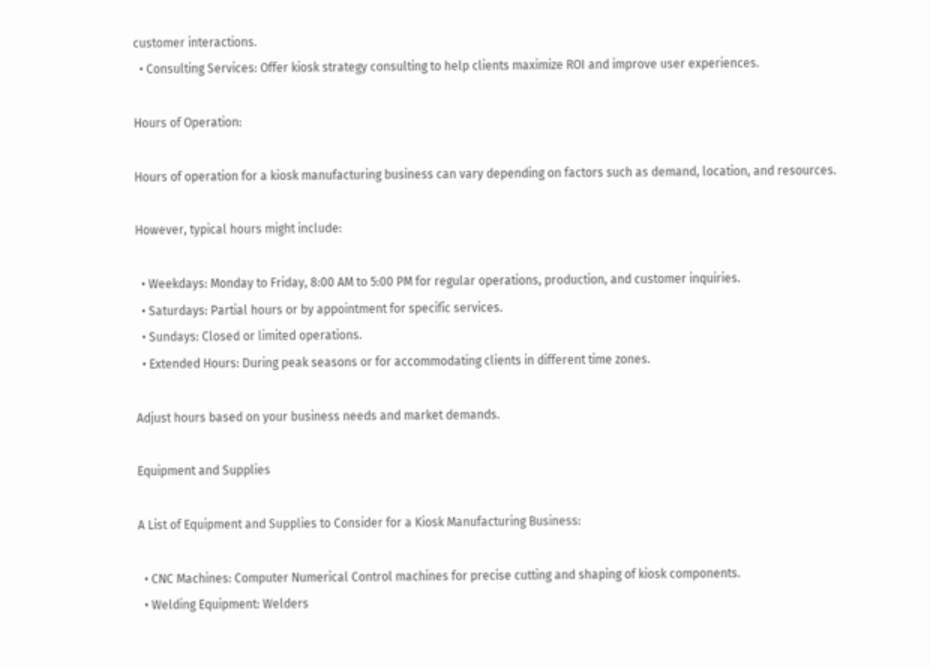customer interactions.
  • Consulting Services: Offer kiosk strategy consulting to help clients maximize ROI and improve user experiences.

Hours of Operation:

Hours of operation for a kiosk manufacturing business can vary depending on factors such as demand, location, and resources.

However, typical hours might include:

  • Weekdays: Monday to Friday, 8:00 AM to 5:00 PM for regular operations, production, and customer inquiries.
  • Saturdays: Partial hours or by appointment for specific services.
  • Sundays: Closed or limited operations.
  • Extended Hours: During peak seasons or for accommodating clients in different time zones.

Adjust hours based on your business needs and market demands.

Equipment and Supplies

A List of Equipment and Supplies to Consider for a Kiosk Manufacturing Business:

  • CNC Machines: Computer Numerical Control machines for precise cutting and shaping of kiosk components.
  • Welding Equipment: Welders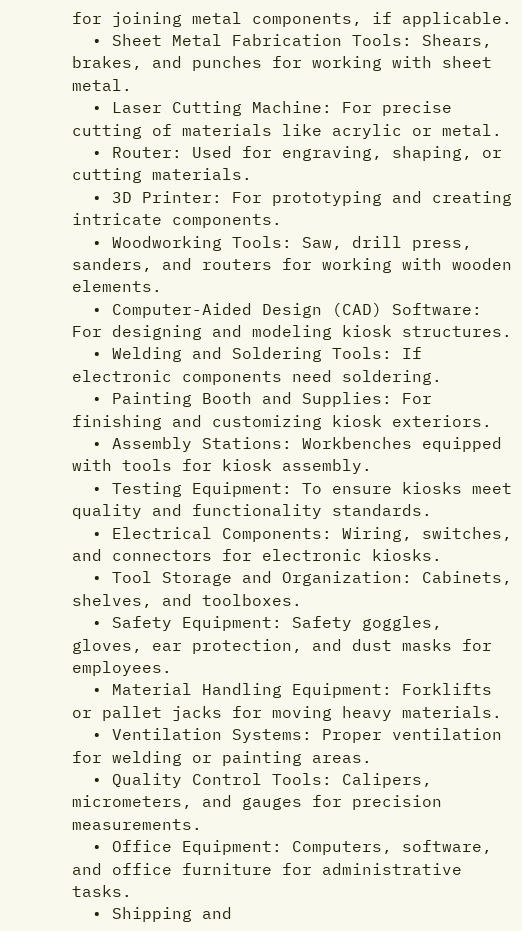for joining metal components, if applicable.
  • Sheet Metal Fabrication Tools: Shears, brakes, and punches for working with sheet metal.
  • Laser Cutting Machine: For precise cutting of materials like acrylic or metal.
  • Router: Used for engraving, shaping, or cutting materials.
  • 3D Printer: For prototyping and creating intricate components.
  • Woodworking Tools: Saw, drill press, sanders, and routers for working with wooden elements.
  • Computer-Aided Design (CAD) Software: For designing and modeling kiosk structures.
  • Welding and Soldering Tools: If electronic components need soldering.
  • Painting Booth and Supplies: For finishing and customizing kiosk exteriors.
  • Assembly Stations: Workbenches equipped with tools for kiosk assembly.
  • Testing Equipment: To ensure kiosks meet quality and functionality standards.
  • Electrical Components: Wiring, switches, and connectors for electronic kiosks.
  • Tool Storage and Organization: Cabinets, shelves, and toolboxes.
  • Safety Equipment: Safety goggles, gloves, ear protection, and dust masks for employees.
  • Material Handling Equipment: Forklifts or pallet jacks for moving heavy materials.
  • Ventilation Systems: Proper ventilation for welding or painting areas.
  • Quality Control Tools: Calipers, micrometers, and gauges for precision measurements.
  • Office Equipment: Computers, software, and office furniture for administrative tasks.
  • Shipping and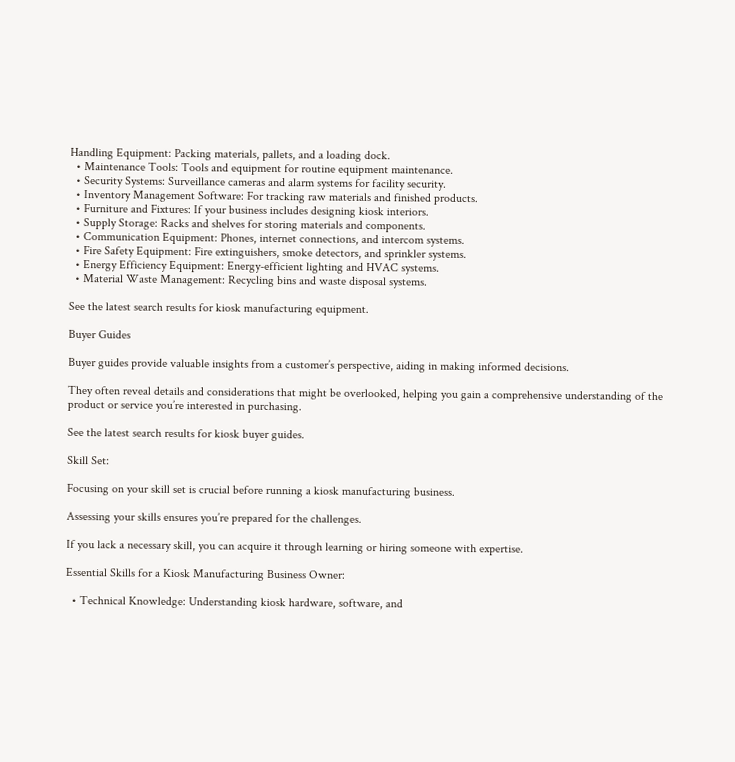Handling Equipment: Packing materials, pallets, and a loading dock.
  • Maintenance Tools: Tools and equipment for routine equipment maintenance.
  • Security Systems: Surveillance cameras and alarm systems for facility security.
  • Inventory Management Software: For tracking raw materials and finished products.
  • Furniture and Fixtures: If your business includes designing kiosk interiors.
  • Supply Storage: Racks and shelves for storing materials and components.
  • Communication Equipment: Phones, internet connections, and intercom systems.
  • Fire Safety Equipment: Fire extinguishers, smoke detectors, and sprinkler systems.
  • Energy Efficiency Equipment: Energy-efficient lighting and HVAC systems.
  • Material Waste Management: Recycling bins and waste disposal systems.

See the latest search results for kiosk manufacturing equipment.

Buyer Guides

Buyer guides provide valuable insights from a customer’s perspective, aiding in making informed decisions.

They often reveal details and considerations that might be overlooked, helping you gain a comprehensive understanding of the product or service you’re interested in purchasing.

See the latest search results for kiosk buyer guides.

Skill Set:

Focusing on your skill set is crucial before running a kiosk manufacturing business.

Assessing your skills ensures you’re prepared for the challenges.

If you lack a necessary skill, you can acquire it through learning or hiring someone with expertise.

Essential Skills for a Kiosk Manufacturing Business Owner:

  • Technical Knowledge: Understanding kiosk hardware, software, and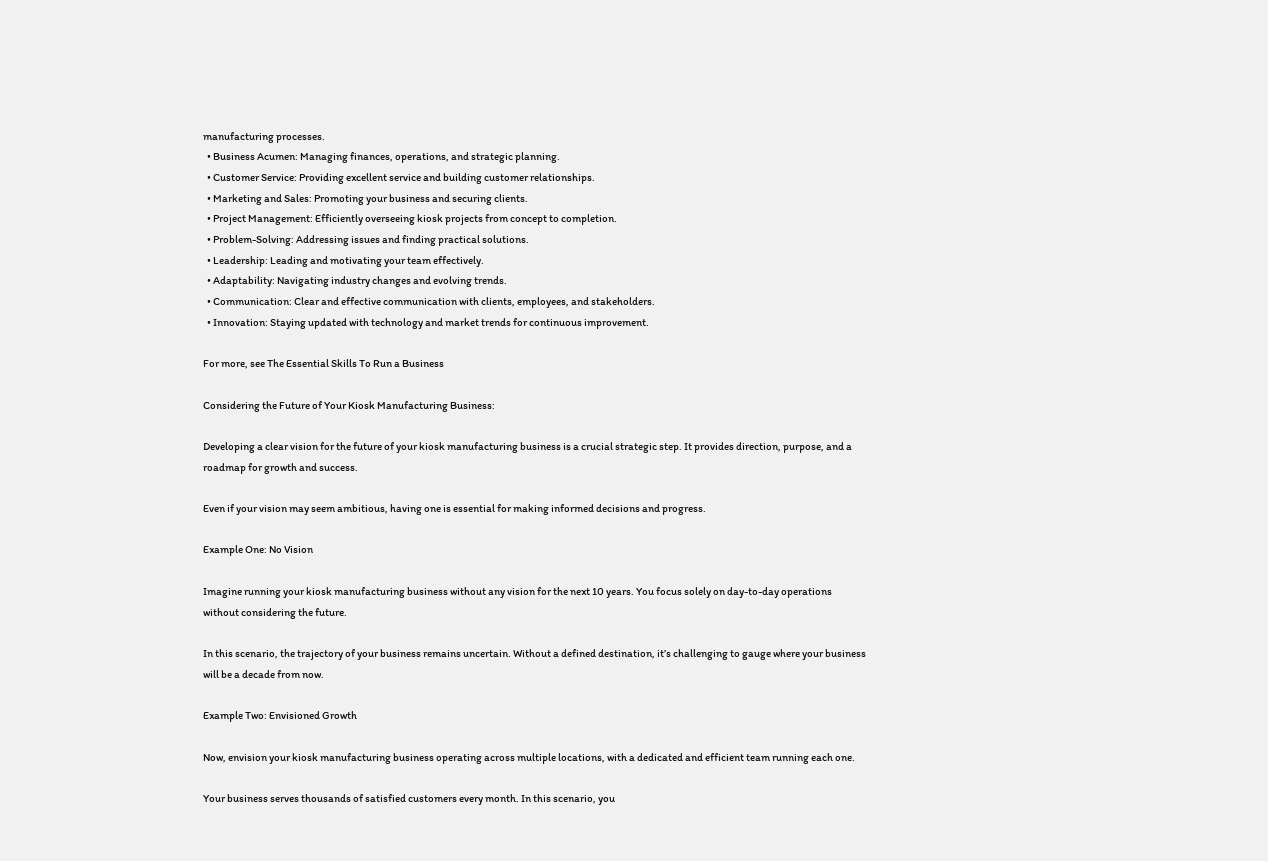manufacturing processes.
  • Business Acumen: Managing finances, operations, and strategic planning.
  • Customer Service: Providing excellent service and building customer relationships.
  • Marketing and Sales: Promoting your business and securing clients.
  • Project Management: Efficiently overseeing kiosk projects from concept to completion.
  • Problem-Solving: Addressing issues and finding practical solutions.
  • Leadership: Leading and motivating your team effectively.
  • Adaptability: Navigating industry changes and evolving trends.
  • Communication: Clear and effective communication with clients, employees, and stakeholders.
  • Innovation: Staying updated with technology and market trends for continuous improvement.

For more, see The Essential Skills To Run a Business

Considering the Future of Your Kiosk Manufacturing Business:

Developing a clear vision for the future of your kiosk manufacturing business is a crucial strategic step. It provides direction, purpose, and a roadmap for growth and success.

Even if your vision may seem ambitious, having one is essential for making informed decisions and progress.

Example One: No Vision

Imagine running your kiosk manufacturing business without any vision for the next 10 years. You focus solely on day-to-day operations without considering the future.

In this scenario, the trajectory of your business remains uncertain. Without a defined destination, it’s challenging to gauge where your business will be a decade from now.

Example Two: Envisioned Growth

Now, envision your kiosk manufacturing business operating across multiple locations, with a dedicated and efficient team running each one.

Your business serves thousands of satisfied customers every month. In this scenario, you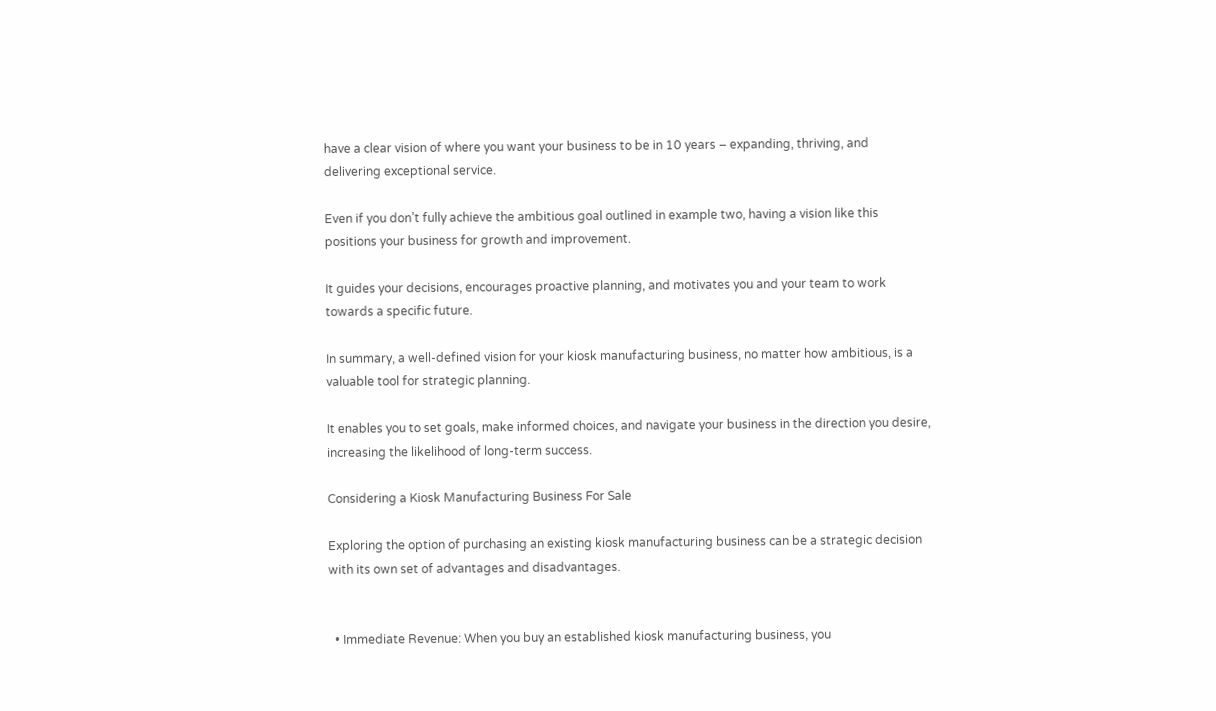have a clear vision of where you want your business to be in 10 years – expanding, thriving, and delivering exceptional service.

Even if you don’t fully achieve the ambitious goal outlined in example two, having a vision like this positions your business for growth and improvement.

It guides your decisions, encourages proactive planning, and motivates you and your team to work towards a specific future.

In summary, a well-defined vision for your kiosk manufacturing business, no matter how ambitious, is a valuable tool for strategic planning.

It enables you to set goals, make informed choices, and navigate your business in the direction you desire, increasing the likelihood of long-term success.

Considering a Kiosk Manufacturing Business For Sale

Exploring the option of purchasing an existing kiosk manufacturing business can be a strategic decision with its own set of advantages and disadvantages.


  • Immediate Revenue: When you buy an established kiosk manufacturing business, you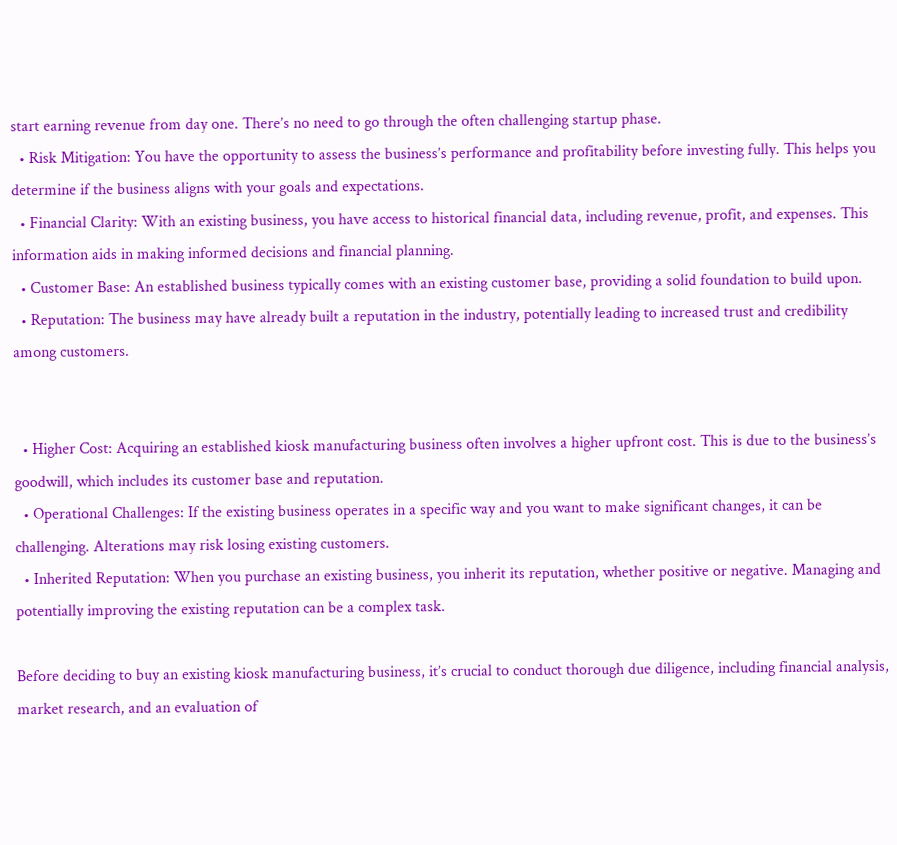start earning revenue from day one. There’s no need to go through the often challenging startup phase.
  • Risk Mitigation: You have the opportunity to assess the business’s performance and profitability before investing fully. This helps you determine if the business aligns with your goals and expectations.
  • Financial Clarity: With an existing business, you have access to historical financial data, including revenue, profit, and expenses. This information aids in making informed decisions and financial planning.
  • Customer Base: An established business typically comes with an existing customer base, providing a solid foundation to build upon.
  • Reputation: The business may have already built a reputation in the industry, potentially leading to increased trust and credibility among customers.


  • Higher Cost: Acquiring an established kiosk manufacturing business often involves a higher upfront cost. This is due to the business’s goodwill, which includes its customer base and reputation.
  • Operational Challenges: If the existing business operates in a specific way and you want to make significant changes, it can be challenging. Alterations may risk losing existing customers.
  • Inherited Reputation: When you purchase an existing business, you inherit its reputation, whether positive or negative. Managing and potentially improving the existing reputation can be a complex task.

Before deciding to buy an existing kiosk manufacturing business, it’s crucial to conduct thorough due diligence, including financial analysis, market research, and an evaluation of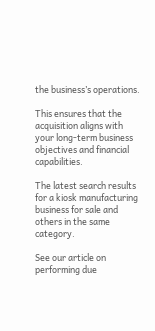the business’s operations.

This ensures that the acquisition aligns with your long-term business objectives and financial capabilities.

The latest search results for a kiosk manufacturing business for sale and others in the same category.

See our article on performing due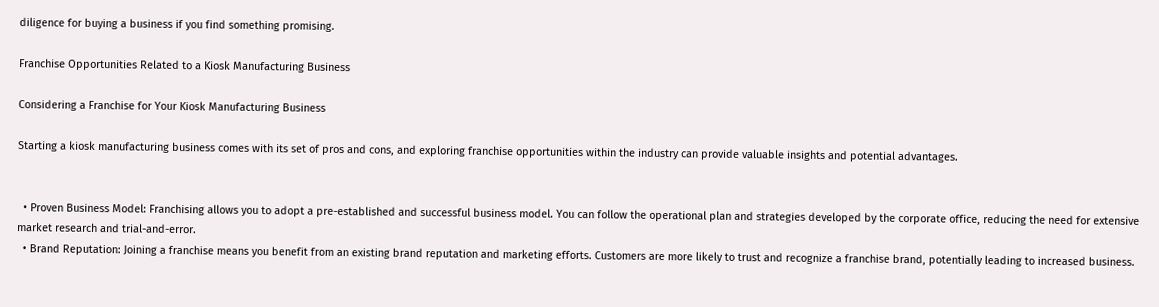diligence for buying a business if you find something promising.

Franchise Opportunities Related to a Kiosk Manufacturing Business

Considering a Franchise for Your Kiosk Manufacturing Business

Starting a kiosk manufacturing business comes with its set of pros and cons, and exploring franchise opportunities within the industry can provide valuable insights and potential advantages.


  • Proven Business Model: Franchising allows you to adopt a pre-established and successful business model. You can follow the operational plan and strategies developed by the corporate office, reducing the need for extensive market research and trial-and-error.
  • Brand Reputation: Joining a franchise means you benefit from an existing brand reputation and marketing efforts. Customers are more likely to trust and recognize a franchise brand, potentially leading to increased business.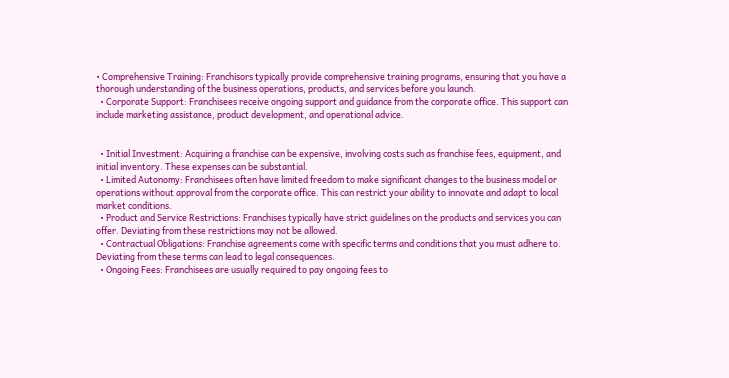• Comprehensive Training: Franchisors typically provide comprehensive training programs, ensuring that you have a thorough understanding of the business operations, products, and services before you launch.
  • Corporate Support: Franchisees receive ongoing support and guidance from the corporate office. This support can include marketing assistance, product development, and operational advice.


  • Initial Investment: Acquiring a franchise can be expensive, involving costs such as franchise fees, equipment, and initial inventory. These expenses can be substantial.
  • Limited Autonomy: Franchisees often have limited freedom to make significant changes to the business model or operations without approval from the corporate office. This can restrict your ability to innovate and adapt to local market conditions.
  • Product and Service Restrictions: Franchises typically have strict guidelines on the products and services you can offer. Deviating from these restrictions may not be allowed.
  • Contractual Obligations: Franchise agreements come with specific terms and conditions that you must adhere to. Deviating from these terms can lead to legal consequences.
  • Ongoing Fees: Franchisees are usually required to pay ongoing fees to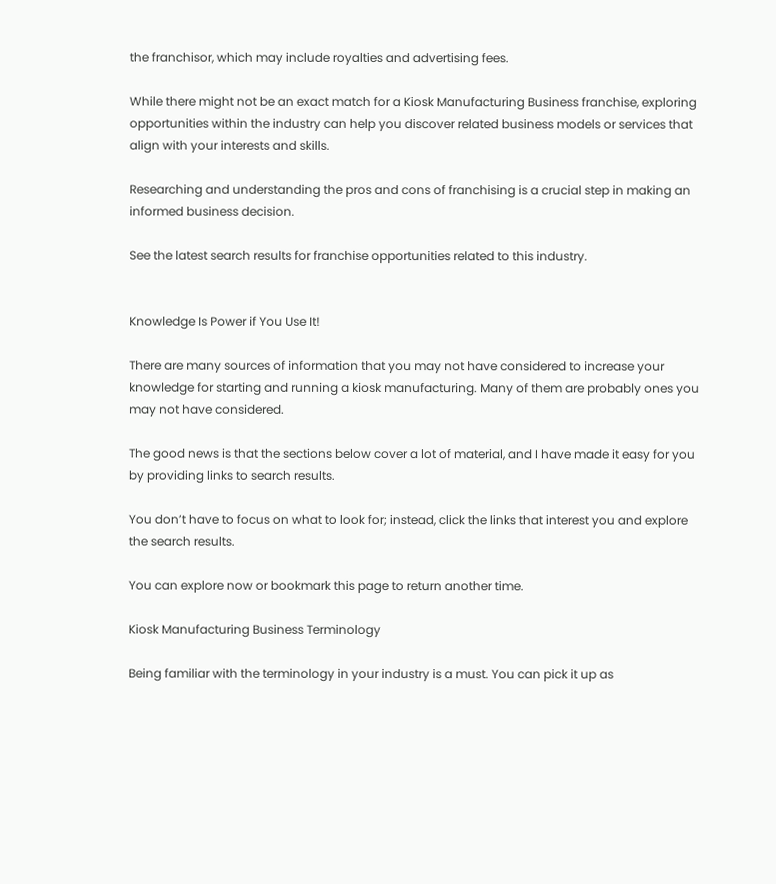the franchisor, which may include royalties and advertising fees.

While there might not be an exact match for a Kiosk Manufacturing Business franchise, exploring opportunities within the industry can help you discover related business models or services that align with your interests and skills.

Researching and understanding the pros and cons of franchising is a crucial step in making an informed business decision.

See the latest search results for franchise opportunities related to this industry.


Knowledge Is Power if You Use It!

There are many sources of information that you may not have considered to increase your knowledge for starting and running a kiosk manufacturing. Many of them are probably ones you may not have considered.

The good news is that the sections below cover a lot of material, and I have made it easy for you by providing links to search results.

You don’t have to focus on what to look for; instead, click the links that interest you and explore the search results.

You can explore now or bookmark this page to return another time.

Kiosk Manufacturing Business Terminology

Being familiar with the terminology in your industry is a must. You can pick it up as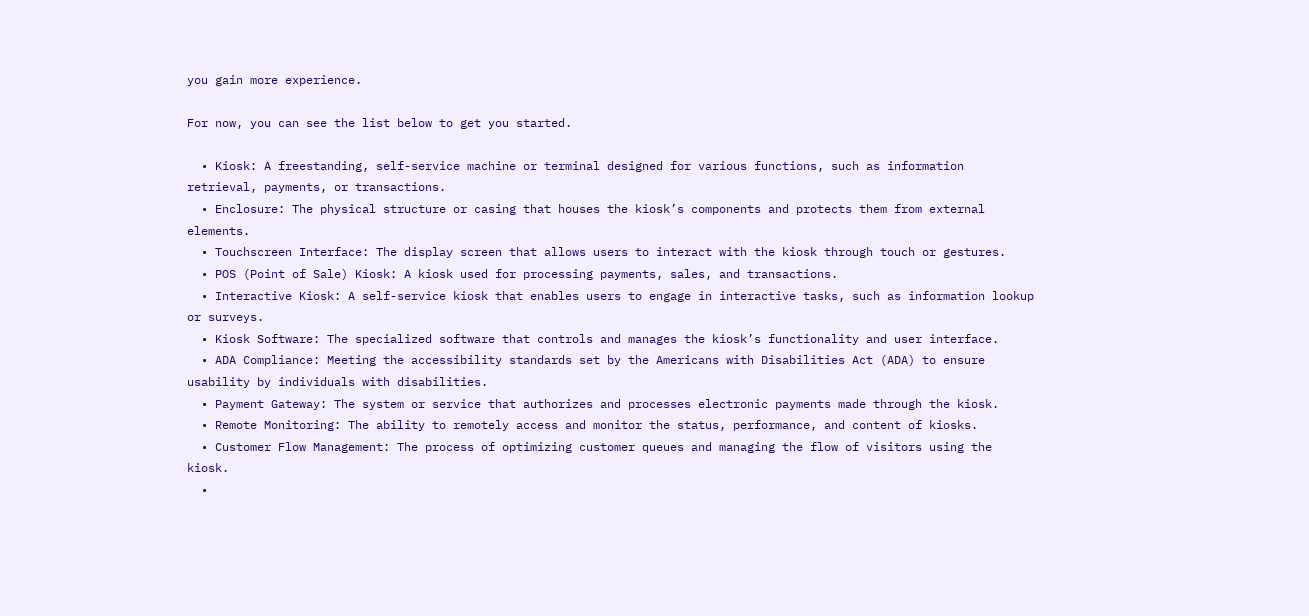you gain more experience.

For now, you can see the list below to get you started.

  • Kiosk: A freestanding, self-service machine or terminal designed for various functions, such as information retrieval, payments, or transactions.
  • Enclosure: The physical structure or casing that houses the kiosk’s components and protects them from external elements.
  • Touchscreen Interface: The display screen that allows users to interact with the kiosk through touch or gestures.
  • POS (Point of Sale) Kiosk: A kiosk used for processing payments, sales, and transactions.
  • Interactive Kiosk: A self-service kiosk that enables users to engage in interactive tasks, such as information lookup or surveys.
  • Kiosk Software: The specialized software that controls and manages the kiosk’s functionality and user interface.
  • ADA Compliance: Meeting the accessibility standards set by the Americans with Disabilities Act (ADA) to ensure usability by individuals with disabilities.
  • Payment Gateway: The system or service that authorizes and processes electronic payments made through the kiosk.
  • Remote Monitoring: The ability to remotely access and monitor the status, performance, and content of kiosks.
  • Customer Flow Management: The process of optimizing customer queues and managing the flow of visitors using the kiosk.
  •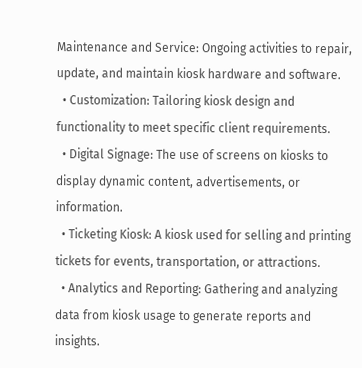Maintenance and Service: Ongoing activities to repair, update, and maintain kiosk hardware and software.
  • Customization: Tailoring kiosk design and functionality to meet specific client requirements.
  • Digital Signage: The use of screens on kiosks to display dynamic content, advertisements, or information.
  • Ticketing Kiosk: A kiosk used for selling and printing tickets for events, transportation, or attractions.
  • Analytics and Reporting: Gathering and analyzing data from kiosk usage to generate reports and insights.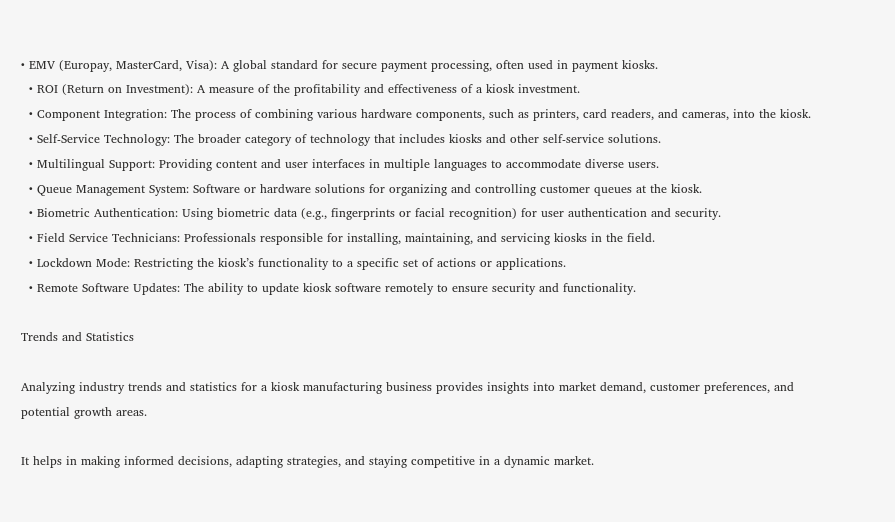• EMV (Europay, MasterCard, Visa): A global standard for secure payment processing, often used in payment kiosks.
  • ROI (Return on Investment): A measure of the profitability and effectiveness of a kiosk investment.
  • Component Integration: The process of combining various hardware components, such as printers, card readers, and cameras, into the kiosk.
  • Self-Service Technology: The broader category of technology that includes kiosks and other self-service solutions.
  • Multilingual Support: Providing content and user interfaces in multiple languages to accommodate diverse users.
  • Queue Management System: Software or hardware solutions for organizing and controlling customer queues at the kiosk.
  • Biometric Authentication: Using biometric data (e.g., fingerprints or facial recognition) for user authentication and security.
  • Field Service Technicians: Professionals responsible for installing, maintaining, and servicing kiosks in the field.
  • Lockdown Mode: Restricting the kiosk’s functionality to a specific set of actions or applications.
  • Remote Software Updates: The ability to update kiosk software remotely to ensure security and functionality.

Trends and Statistics

Analyzing industry trends and statistics for a kiosk manufacturing business provides insights into market demand, customer preferences, and potential growth areas.

It helps in making informed decisions, adapting strategies, and staying competitive in a dynamic market.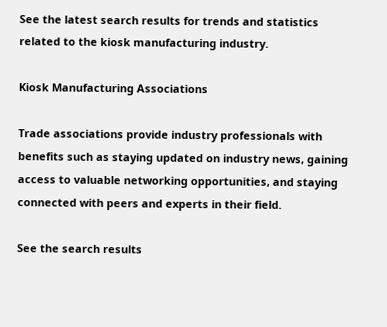See the latest search results for trends and statistics related to the kiosk manufacturing industry.

Kiosk Manufacturing Associations

Trade associations provide industry professionals with benefits such as staying updated on industry news, gaining access to valuable networking opportunities, and staying connected with peers and experts in their field.

See the search results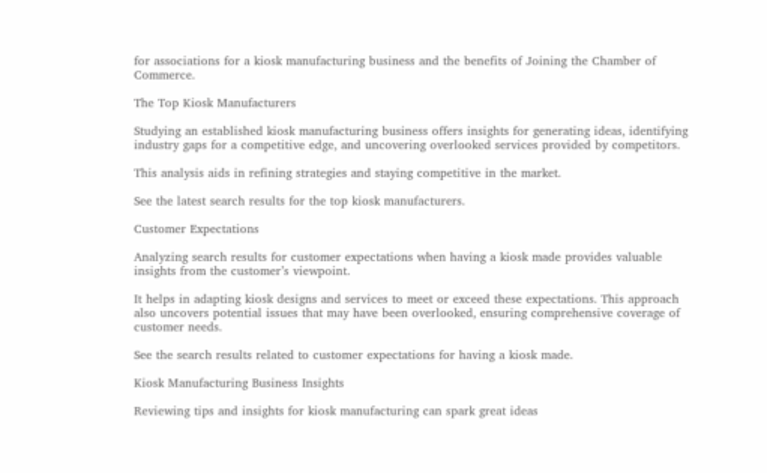for associations for a kiosk manufacturing business and the benefits of Joining the Chamber of Commerce.

The Top Kiosk Manufacturers

Studying an established kiosk manufacturing business offers insights for generating ideas, identifying industry gaps for a competitive edge, and uncovering overlooked services provided by competitors.

This analysis aids in refining strategies and staying competitive in the market.

See the latest search results for the top kiosk manufacturers.

Customer Expectations

Analyzing search results for customer expectations when having a kiosk made provides valuable insights from the customer’s viewpoint.

It helps in adapting kiosk designs and services to meet or exceed these expectations. This approach also uncovers potential issues that may have been overlooked, ensuring comprehensive coverage of customer needs.

See the search results related to customer expectations for having a kiosk made.

Kiosk Manufacturing Business Insights

Reviewing tips and insights for kiosk manufacturing can spark great ideas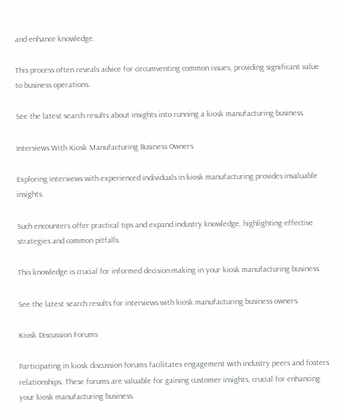and enhance knowledge.

This process often reveals advice for circumventing common issues, providing significant value to business operations.

See the latest search results about insights into running a kiosk manufacturing business.

Interviews With Kiosk Manufacturing Business Owners

Exploring interviews with experienced individuals in kiosk manufacturing provides invaluable insights.

Such encounters offer practical tips and expand industry knowledge, highlighting effective strategies and common pitfalls.

This knowledge is crucial for informed decision-making in your kiosk manufacturing business.

See the latest search results for interviews with kiosk manufacturing business owners.

Kiosk Discussion Forums

Participating in kiosk discussion forums facilitates engagement with industry peers and fosters relationships. These forums are valuable for gaining customer insights, crucial for enhancing your kiosk manufacturing business.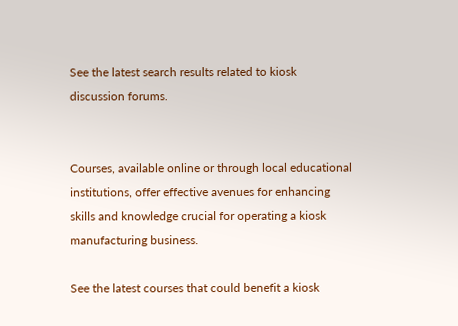See the latest search results related to kiosk discussion forums.


Courses, available online or through local educational institutions, offer effective avenues for enhancing skills and knowledge crucial for operating a kiosk manufacturing business.

See the latest courses that could benefit a kiosk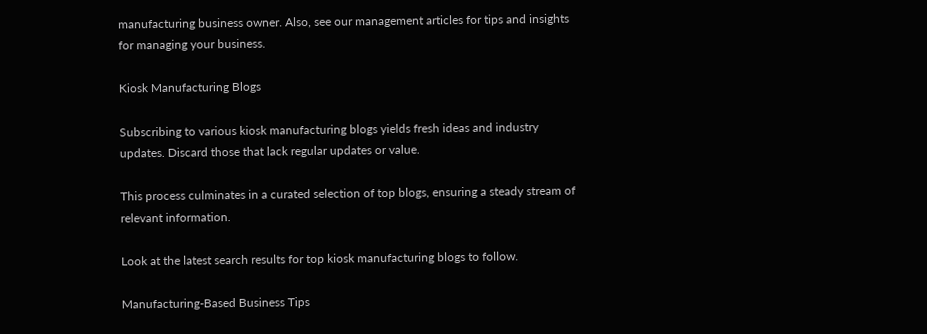manufacturing business owner. Also, see our management articles for tips and insights for managing your business.

Kiosk Manufacturing Blogs

Subscribing to various kiosk manufacturing blogs yields fresh ideas and industry updates. Discard those that lack regular updates or value.

This process culminates in a curated selection of top blogs, ensuring a steady stream of relevant information.

Look at the latest search results for top kiosk manufacturing blogs to follow.

Manufacturing-Based Business Tips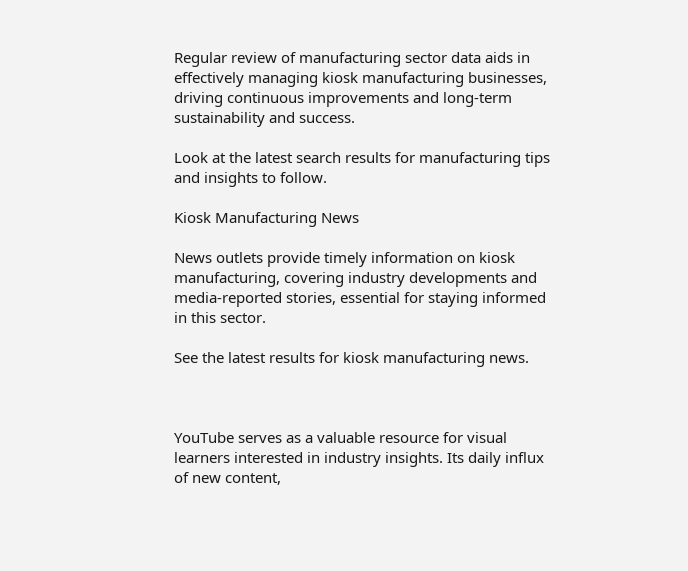Regular review of manufacturing sector data aids in effectively managing kiosk manufacturing businesses, driving continuous improvements and long-term sustainability and success.

Look at the latest search results for manufacturing tips and insights to follow.

Kiosk Manufacturing News

News outlets provide timely information on kiosk manufacturing, covering industry developments and media-reported stories, essential for staying informed in this sector.

See the latest results for kiosk manufacturing news.



YouTube serves as a valuable resource for visual learners interested in industry insights. Its daily influx of new content,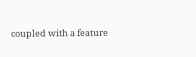coupled with a feature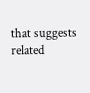that suggests related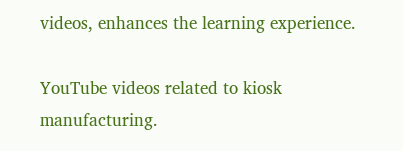videos, enhances the learning experience.

YouTube videos related to kiosk manufacturing.